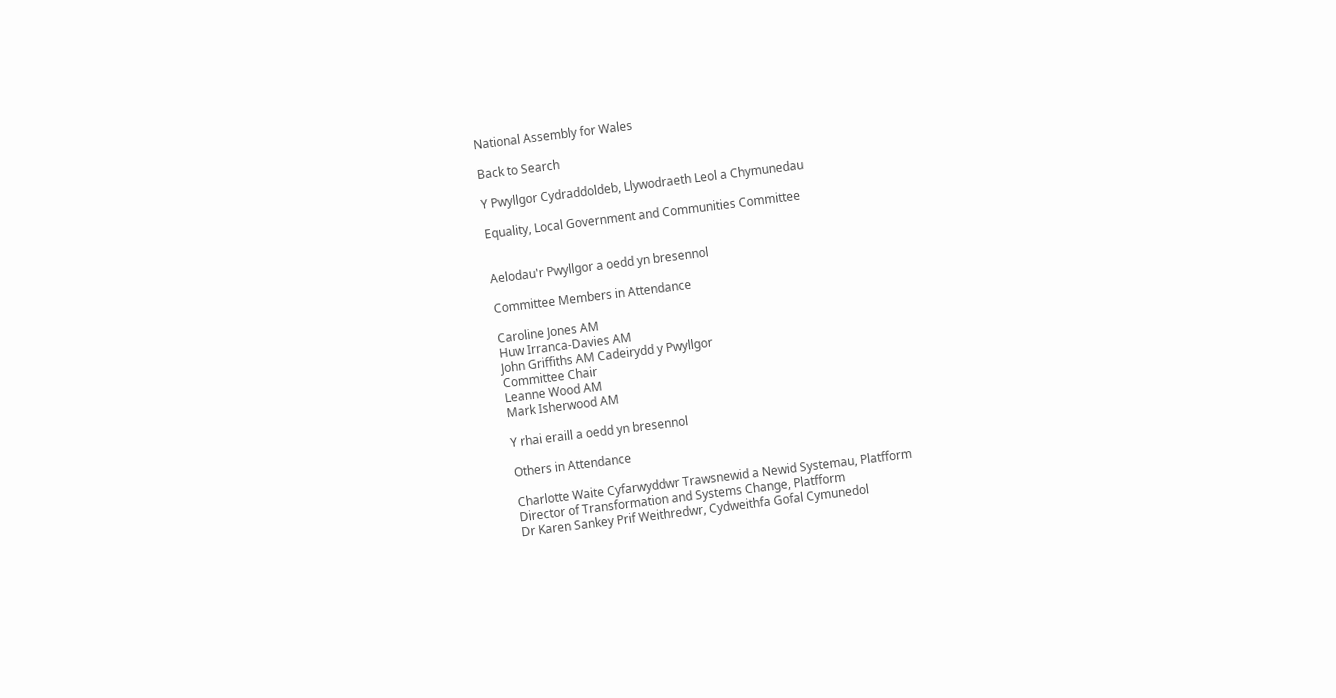National Assembly for Wales

Back to Search

Y Pwyllgor Cydraddoldeb, Llywodraeth Leol a Chymunedau

Equality, Local Government and Communities Committee


Aelodau'r Pwyllgor a oedd yn bresennol

Committee Members in Attendance

Caroline Jones AM
Huw Irranca-Davies AM
John Griffiths AM Cadeirydd y Pwyllgor
Committee Chair
Leanne Wood AM
Mark Isherwood AM

Y rhai eraill a oedd yn bresennol

Others in Attendance

Charlotte Waite Cyfarwyddwr Trawsnewid a Newid Systemau, Platfform
Director of Transformation and Systems Change, Platfform
Dr Karen Sankey Prif Weithredwr, Cydweithfa Gofal Cymunedol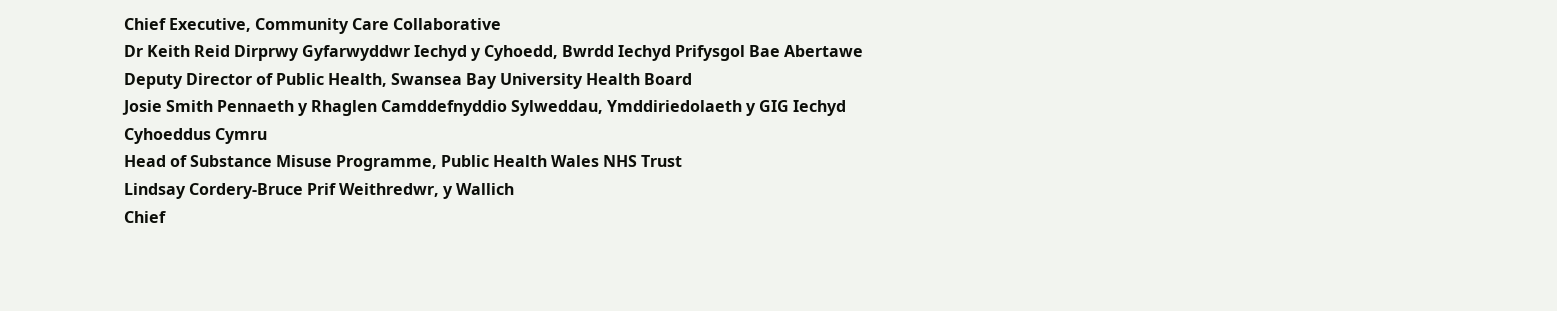Chief Executive, Community Care Collaborative
Dr Keith Reid Dirprwy Gyfarwyddwr Iechyd y Cyhoedd, Bwrdd Iechyd Prifysgol Bae Abertawe
Deputy Director of Public Health, Swansea Bay University Health Board
Josie Smith Pennaeth y Rhaglen Camddefnyddio Sylweddau, Ymddiriedolaeth y GIG Iechyd Cyhoeddus Cymru
Head of Substance Misuse Programme, Public Health Wales NHS Trust
Lindsay Cordery-Bruce Prif Weithredwr, y Wallich
Chief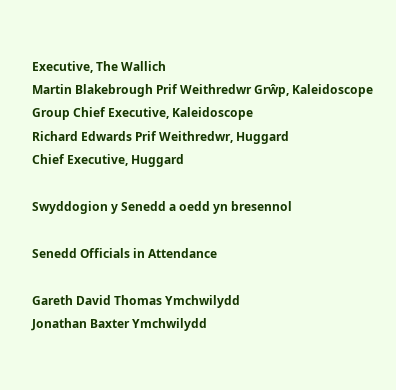Executive, The Wallich
Martin Blakebrough Prif Weithredwr Grŵp, Kaleidoscope
Group Chief Executive, Kaleidoscope
Richard Edwards Prif Weithredwr, Huggard
Chief Executive, Huggard

Swyddogion y Senedd a oedd yn bresennol

Senedd Officials in Attendance

Gareth David Thomas Ymchwilydd
Jonathan Baxter Ymchwilydd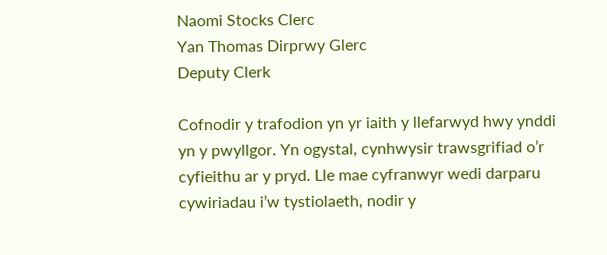Naomi Stocks Clerc
Yan Thomas Dirprwy Glerc
Deputy Clerk

Cofnodir y trafodion yn yr iaith y llefarwyd hwy ynddi yn y pwyllgor. Yn ogystal, cynhwysir trawsgrifiad o’r cyfieithu ar y pryd. Lle mae cyfranwyr wedi darparu cywiriadau i’w tystiolaeth, nodir y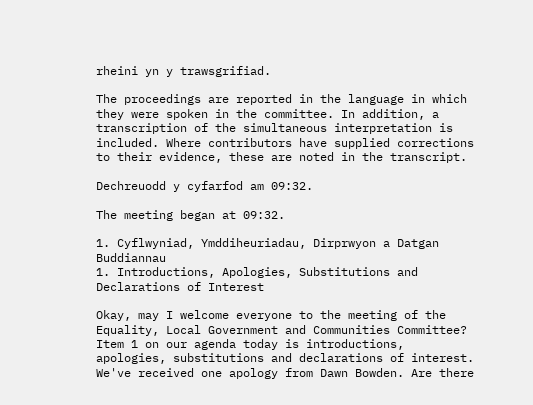rheini yn y trawsgrifiad.

The proceedings are reported in the language in which they were spoken in the committee. In addition, a transcription of the simultaneous interpretation is included. Where contributors have supplied corrections to their evidence, these are noted in the transcript.

Dechreuodd y cyfarfod am 09:32.

The meeting began at 09:32.

1. Cyflwyniad, Ymddiheuriadau, Dirprwyon a Datgan Buddiannau
1. Introductions, Apologies, Substitutions and Declarations of Interest

Okay, may I welcome everyone to the meeting of the Equality, Local Government and Communities Committee? Item 1 on our agenda today is introductions, apologies, substitutions and declarations of interest. We've received one apology from Dawn Bowden. Are there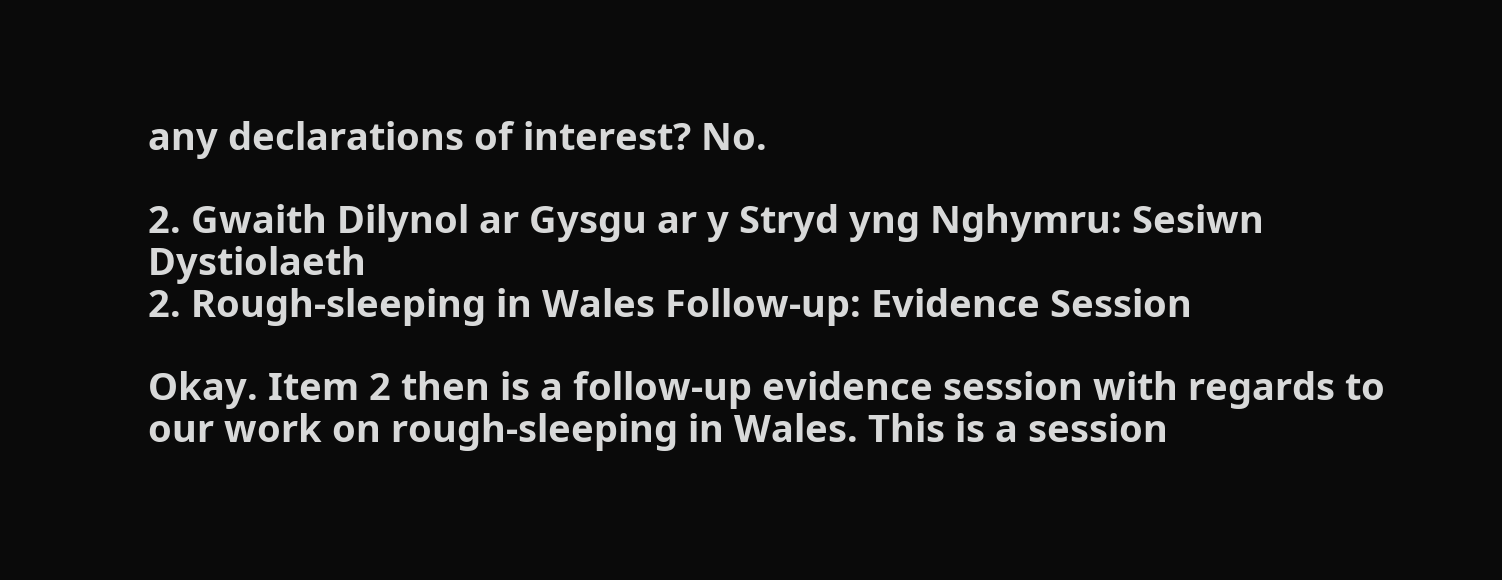any declarations of interest? No.

2. Gwaith Dilynol ar Gysgu ar y Stryd yng Nghymru: Sesiwn Dystiolaeth
2. Rough-sleeping in Wales Follow-up: Evidence Session

Okay. Item 2 then is a follow-up evidence session with regards to our work on rough-sleeping in Wales. This is a session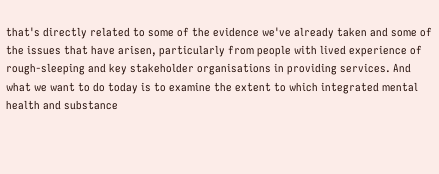that's directly related to some of the evidence we've already taken and some of the issues that have arisen, particularly from people with lived experience of rough-sleeping and key stakeholder organisations in providing services. And what we want to do today is to examine the extent to which integrated mental health and substance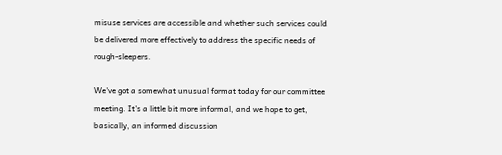misuse services are accessible and whether such services could be delivered more effectively to address the specific needs of rough-sleepers.

We've got a somewhat unusual format today for our committee meeting. It's a little bit more informal, and we hope to get, basically, an informed discussion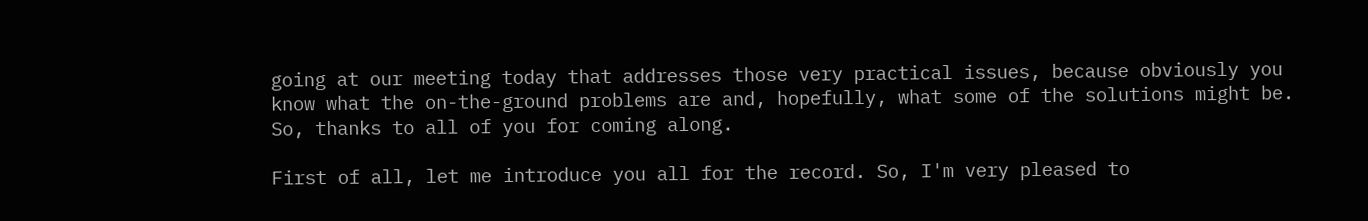going at our meeting today that addresses those very practical issues, because obviously you know what the on-the-ground problems are and, hopefully, what some of the solutions might be. So, thanks to all of you for coming along.

First of all, let me introduce you all for the record. So, I'm very pleased to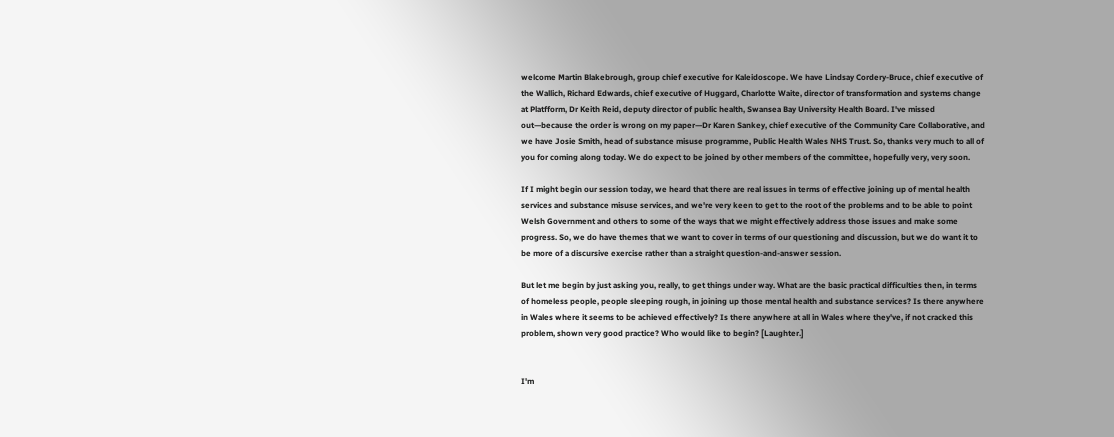welcome Martin Blakebrough, group chief executive for Kaleidoscope. We have Lindsay Cordery-Bruce, chief executive of the Wallich, Richard Edwards, chief executive of Huggard, Charlotte Waite, director of transformation and systems change at Platfform, Dr Keith Reid, deputy director of public health, Swansea Bay University Health Board. I've missed out—because the order is wrong on my paper—Dr Karen Sankey, chief executive of the Community Care Collaborative, and we have Josie Smith, head of substance misuse programme, Public Health Wales NHS Trust. So, thanks very much to all of you for coming along today. We do expect to be joined by other members of the committee, hopefully very, very soon.

If I might begin our session today, we heard that there are real issues in terms of effective joining up of mental health services and substance misuse services, and we're very keen to get to the root of the problems and to be able to point Welsh Government and others to some of the ways that we might effectively address those issues and make some progress. So, we do have themes that we want to cover in terms of our questioning and discussion, but we do want it to be more of a discursive exercise rather than a straight question-and-answer session.

But let me begin by just asking you, really, to get things under way. What are the basic practical difficulties then, in terms of homeless people, people sleeping rough, in joining up those mental health and substance services? Is there anywhere in Wales where it seems to be achieved effectively? Is there anywhere at all in Wales where they've, if not cracked this problem, shown very good practice? Who would like to begin? [Laughter.]


I'm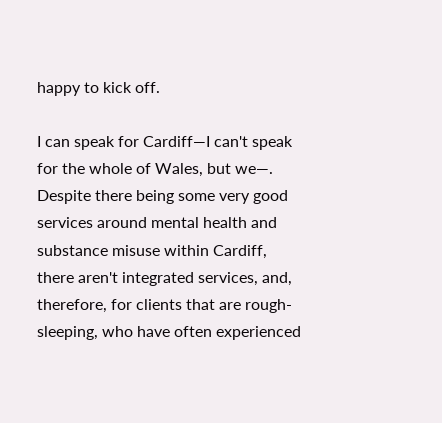happy to kick off.

I can speak for Cardiff—I can't speak for the whole of Wales, but we—. Despite there being some very good services around mental health and substance misuse within Cardiff, there aren't integrated services, and, therefore, for clients that are rough-sleeping, who have often experienced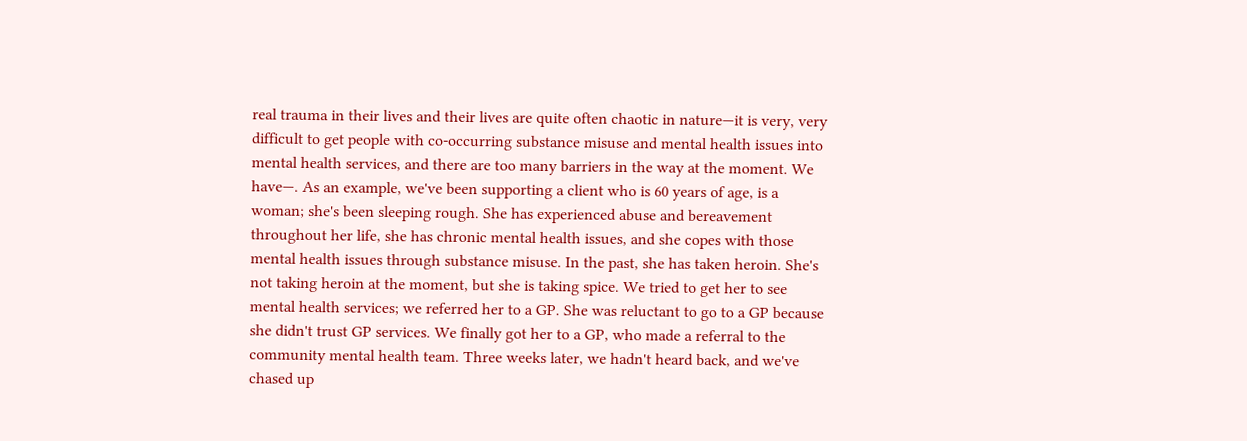real trauma in their lives and their lives are quite often chaotic in nature—it is very, very difficult to get people with co-occurring substance misuse and mental health issues into mental health services, and there are too many barriers in the way at the moment. We have—. As an example, we've been supporting a client who is 60 years of age, is a woman; she's been sleeping rough. She has experienced abuse and bereavement throughout her life, she has chronic mental health issues, and she copes with those mental health issues through substance misuse. In the past, she has taken heroin. She's not taking heroin at the moment, but she is taking spice. We tried to get her to see mental health services; we referred her to a GP. She was reluctant to go to a GP because she didn't trust GP services. We finally got her to a GP, who made a referral to the community mental health team. Three weeks later, we hadn't heard back, and we've chased up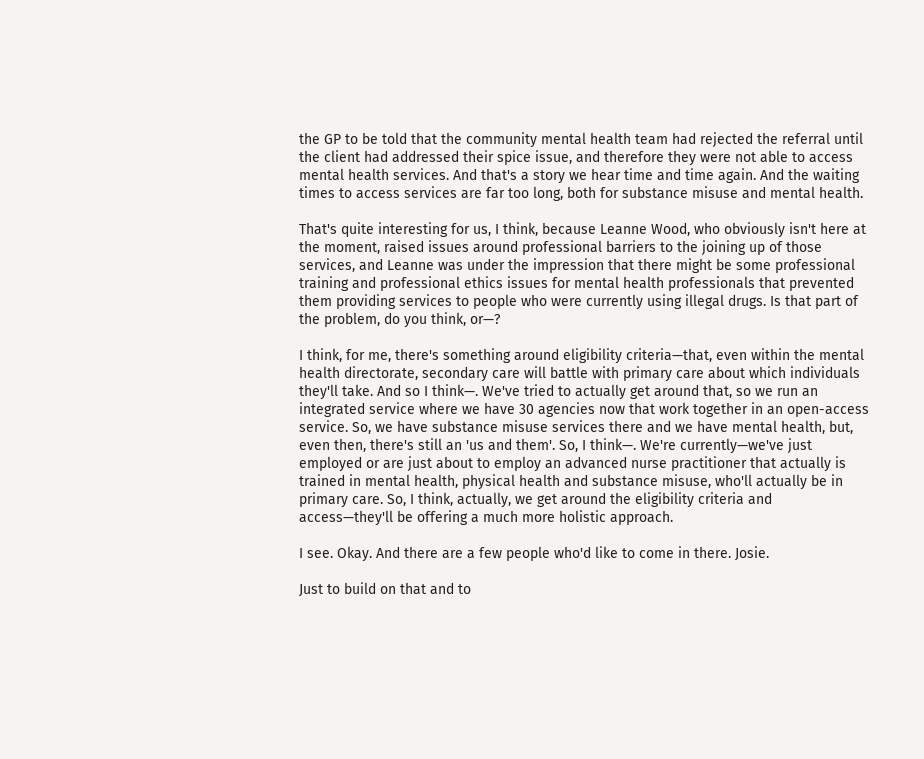the GP to be told that the community mental health team had rejected the referral until the client had addressed their spice issue, and therefore they were not able to access mental health services. And that's a story we hear time and time again. And the waiting times to access services are far too long, both for substance misuse and mental health.

That's quite interesting for us, I think, because Leanne Wood, who obviously isn't here at the moment, raised issues around professional barriers to the joining up of those services, and Leanne was under the impression that there might be some professional training and professional ethics issues for mental health professionals that prevented them providing services to people who were currently using illegal drugs. Is that part of the problem, do you think, or—?

I think, for me, there's something around eligibility criteria—that, even within the mental health directorate, secondary care will battle with primary care about which individuals they'll take. And so I think—. We've tried to actually get around that, so we run an integrated service where we have 30 agencies now that work together in an open-access service. So, we have substance misuse services there and we have mental health, but, even then, there's still an 'us and them'. So, I think—. We're currently—we've just employed or are just about to employ an advanced nurse practitioner that actually is trained in mental health, physical health and substance misuse, who'll actually be in primary care. So, I think, actually, we get around the eligibility criteria and access—they'll be offering a much more holistic approach.

I see. Okay. And there are a few people who'd like to come in there. Josie.

Just to build on that and to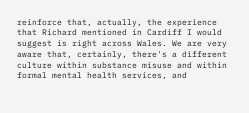reinforce that, actually, the experience that Richard mentioned in Cardiff I would suggest is right across Wales. We are very aware that, certainly, there's a different culture within substance misuse and within formal mental health services, and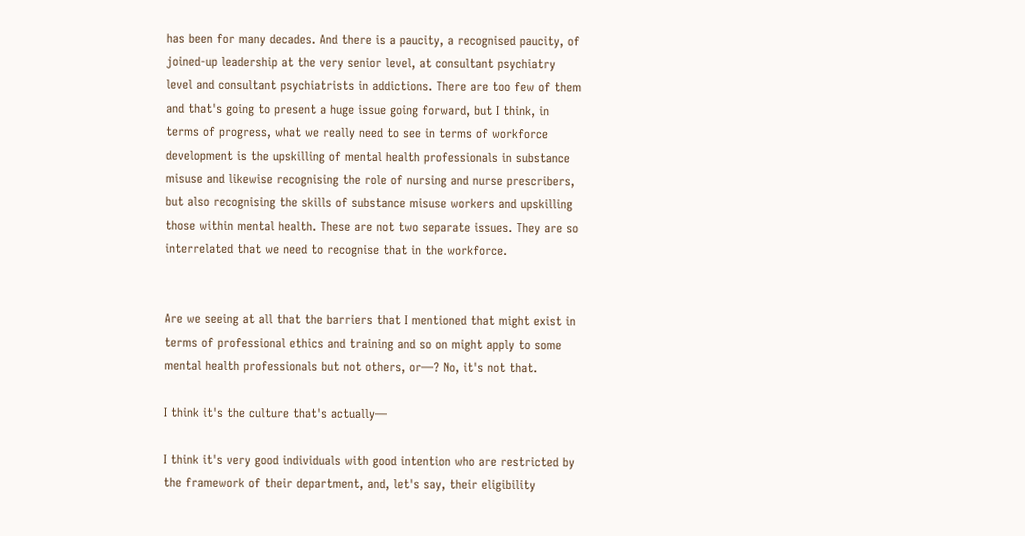has been for many decades. And there is a paucity, a recognised paucity, of joined-up leadership at the very senior level, at consultant psychiatry level and consultant psychiatrists in addictions. There are too few of them and that's going to present a huge issue going forward, but I think, in terms of progress, what we really need to see in terms of workforce development is the upskilling of mental health professionals in substance misuse and likewise recognising the role of nursing and nurse prescribers, but also recognising the skills of substance misuse workers and upskilling those within mental health. These are not two separate issues. They are so interrelated that we need to recognise that in the workforce.


Are we seeing at all that the barriers that I mentioned that might exist in terms of professional ethics and training and so on might apply to some mental health professionals but not others, or—? No, it's not that.

I think it's the culture that's actually—

I think it's very good individuals with good intention who are restricted by the framework of their department, and, let's say, their eligibility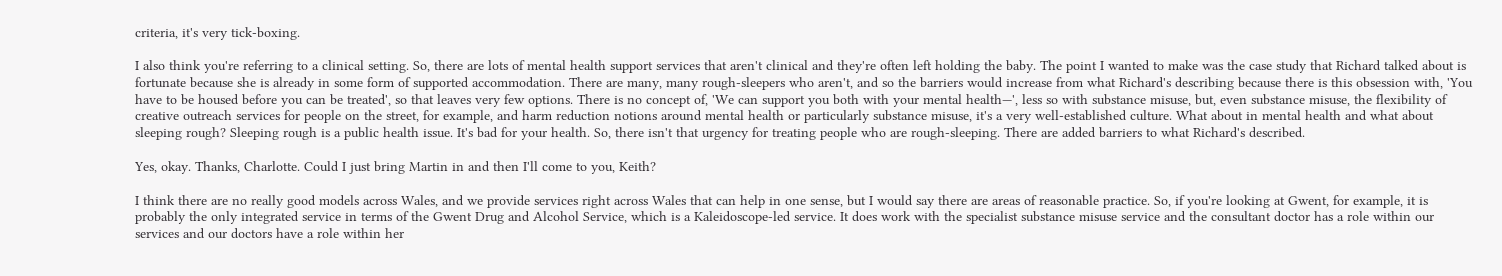criteria, it's very tick-boxing.

I also think you're referring to a clinical setting. So, there are lots of mental health support services that aren't clinical and they're often left holding the baby. The point I wanted to make was the case study that Richard talked about is fortunate because she is already in some form of supported accommodation. There are many, many rough-sleepers who aren't, and so the barriers would increase from what Richard's describing because there is this obsession with, 'You have to be housed before you can be treated', so that leaves very few options. There is no concept of, 'We can support you both with your mental health—', less so with substance misuse, but, even substance misuse, the flexibility of creative outreach services for people on the street, for example, and harm reduction notions around mental health or particularly substance misuse, it's a very well-established culture. What about in mental health and what about sleeping rough? Sleeping rough is a public health issue. It's bad for your health. So, there isn't that urgency for treating people who are rough-sleeping. There are added barriers to what Richard's described.

Yes, okay. Thanks, Charlotte. Could I just bring Martin in and then I'll come to you, Keith?

I think there are no really good models across Wales, and we provide services right across Wales that can help in one sense, but I would say there are areas of reasonable practice. So, if you're looking at Gwent, for example, it is probably the only integrated service in terms of the Gwent Drug and Alcohol Service, which is a Kaleidoscope-led service. It does work with the specialist substance misuse service and the consultant doctor has a role within our services and our doctors have a role within her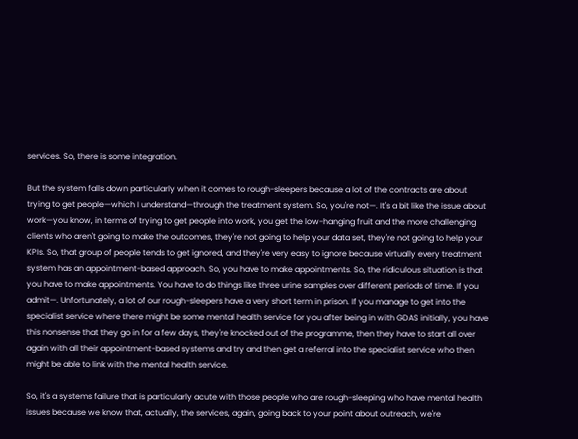services. So, there is some integration.

But the system falls down particularly when it comes to rough-sleepers because a lot of the contracts are about trying to get people—which I understand—through the treatment system. So, you're not—. It's a bit like the issue about work—you know, in terms of trying to get people into work, you get the low-hanging fruit and the more challenging clients who aren't going to make the outcomes, they're not going to help your data set, they're not going to help your KPIs. So, that group of people tends to get ignored, and they're very easy to ignore because virtually every treatment system has an appointment-based approach. So, you have to make appointments. So, the ridiculous situation is that you have to make appointments. You have to do things like three urine samples over different periods of time. If you admit—. Unfortunately, a lot of our rough-sleepers have a very short term in prison. If you manage to get into the specialist service where there might be some mental health service for you after being in with GDAS initially, you have this nonsense that they go in for a few days, they're knocked out of the programme, then they have to start all over again with all their appointment-based systems and try and then get a referral into the specialist service who then might be able to link with the mental health service.

So, it's a systems failure that is particularly acute with those people who are rough-sleeping who have mental health issues because we know that, actually, the services, again, going back to your point about outreach, we're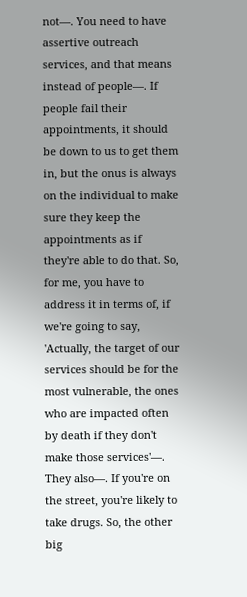not—. You need to have assertive outreach services, and that means instead of people—. If people fail their appointments, it should be down to us to get them in, but the onus is always on the individual to make sure they keep the appointments as if they're able to do that. So, for me, you have to address it in terms of, if we're going to say, 'Actually, the target of our services should be for the most vulnerable, the ones who are impacted often by death if they don't make those services'—. They also—. If you're on the street, you're likely to take drugs. So, the other big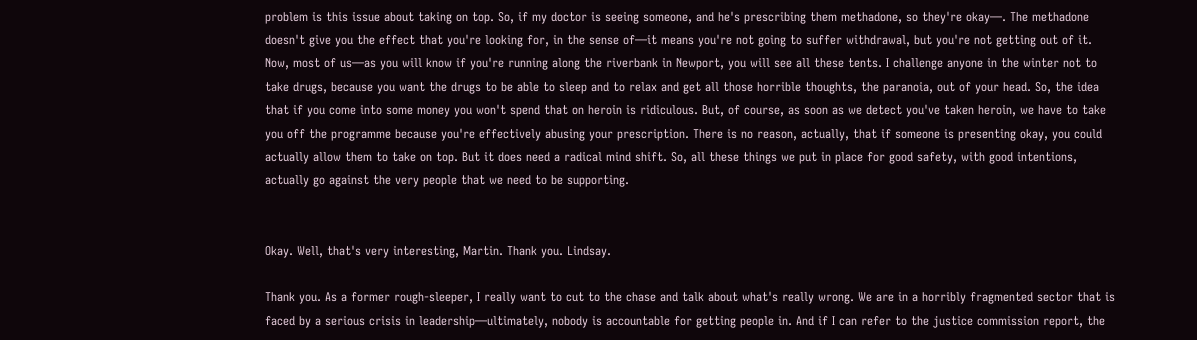problem is this issue about taking on top. So, if my doctor is seeing someone, and he's prescribing them methadone, so they're okay—. The methadone doesn't give you the effect that you're looking for, in the sense of—it means you're not going to suffer withdrawal, but you're not getting out of it. Now, most of us—as you will know if you're running along the riverbank in Newport, you will see all these tents. I challenge anyone in the winter not to take drugs, because you want the drugs to be able to sleep and to relax and get all those horrible thoughts, the paranoia, out of your head. So, the idea that if you come into some money you won't spend that on heroin is ridiculous. But, of course, as soon as we detect you've taken heroin, we have to take you off the programme because you're effectively abusing your prescription. There is no reason, actually, that if someone is presenting okay, you could actually allow them to take on top. But it does need a radical mind shift. So, all these things we put in place for good safety, with good intentions, actually go against the very people that we need to be supporting.


Okay. Well, that's very interesting, Martin. Thank you. Lindsay.

Thank you. As a former rough-sleeper, I really want to cut to the chase and talk about what's really wrong. We are in a horribly fragmented sector that is faced by a serious crisis in leadership—ultimately, nobody is accountable for getting people in. And if I can refer to the justice commission report, the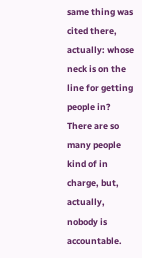same thing was cited there, actually: whose neck is on the line for getting people in? There are so many people kind of in charge, but, actually, nobody is accountable.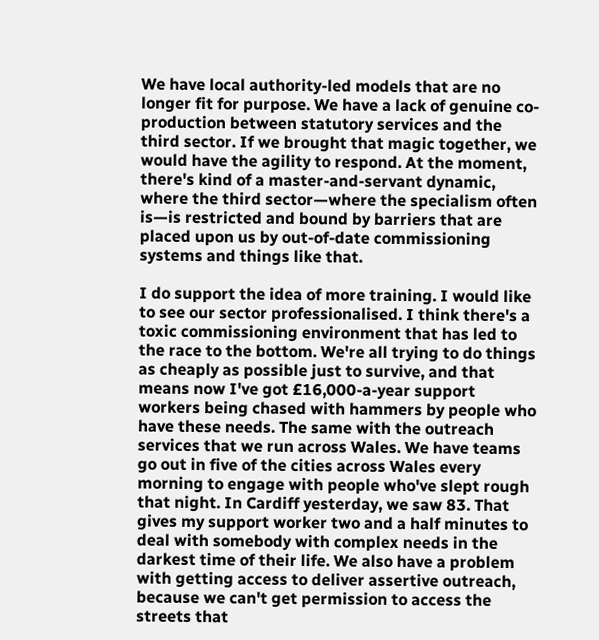We have local authority-led models that are no longer fit for purpose. We have a lack of genuine co-production between statutory services and the third sector. If we brought that magic together, we would have the agility to respond. At the moment, there's kind of a master-and-servant dynamic, where the third sector—where the specialism often is—is restricted and bound by barriers that are placed upon us by out-of-date commissioning systems and things like that.

I do support the idea of more training. I would like to see our sector professionalised. I think there's a toxic commissioning environment that has led to the race to the bottom. We're all trying to do things as cheaply as possible just to survive, and that means now I've got £16,000-a-year support workers being chased with hammers by people who have these needs. The same with the outreach services that we run across Wales. We have teams go out in five of the cities across Wales every morning to engage with people who've slept rough that night. In Cardiff yesterday, we saw 83. That gives my support worker two and a half minutes to deal with somebody with complex needs in the darkest time of their life. We also have a problem with getting access to deliver assertive outreach, because we can't get permission to access the streets that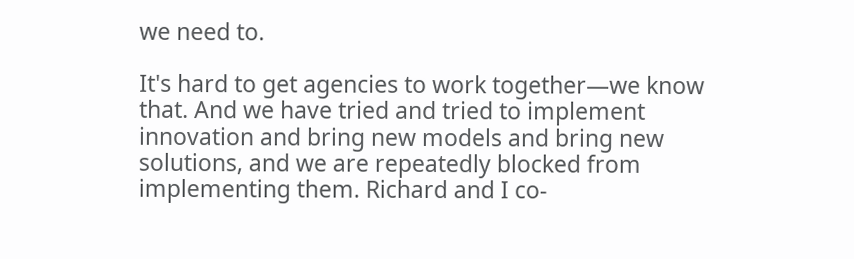we need to.

It's hard to get agencies to work together—we know that. And we have tried and tried to implement innovation and bring new models and bring new solutions, and we are repeatedly blocked from implementing them. Richard and I co-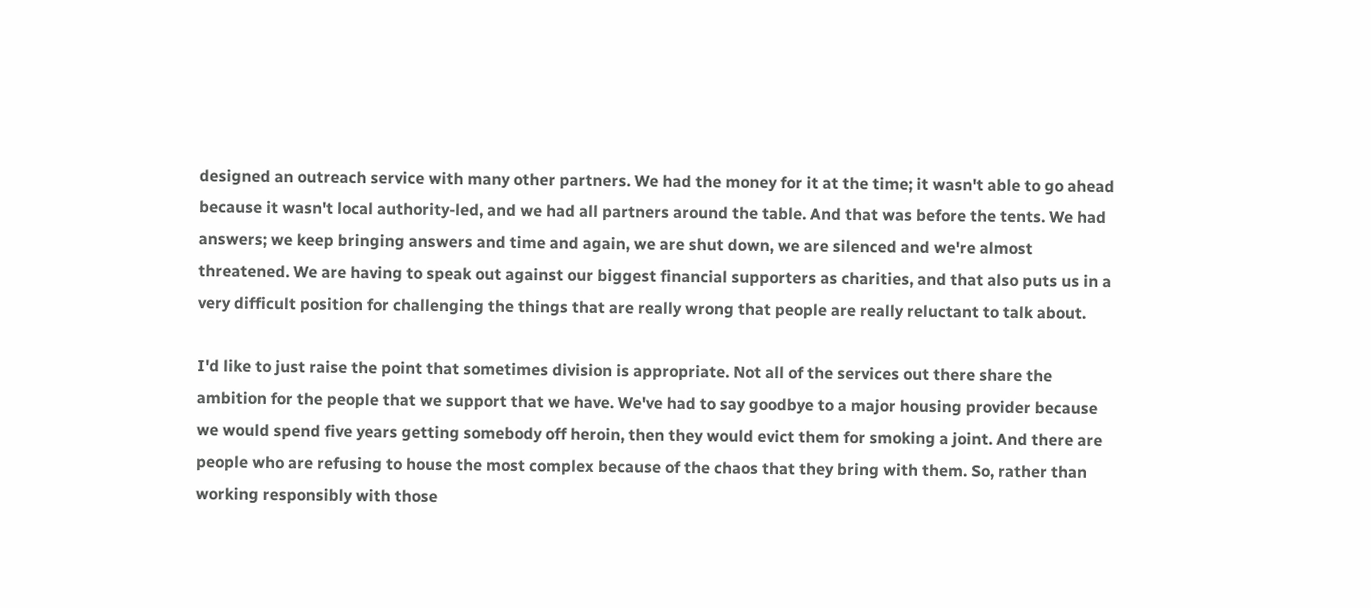designed an outreach service with many other partners. We had the money for it at the time; it wasn't able to go ahead because it wasn't local authority-led, and we had all partners around the table. And that was before the tents. We had answers; we keep bringing answers and time and again, we are shut down, we are silenced and we're almost threatened. We are having to speak out against our biggest financial supporters as charities, and that also puts us in a very difficult position for challenging the things that are really wrong that people are really reluctant to talk about.

I'd like to just raise the point that sometimes division is appropriate. Not all of the services out there share the ambition for the people that we support that we have. We've had to say goodbye to a major housing provider because we would spend five years getting somebody off heroin, then they would evict them for smoking a joint. And there are people who are refusing to house the most complex because of the chaos that they bring with them. So, rather than working responsibly with those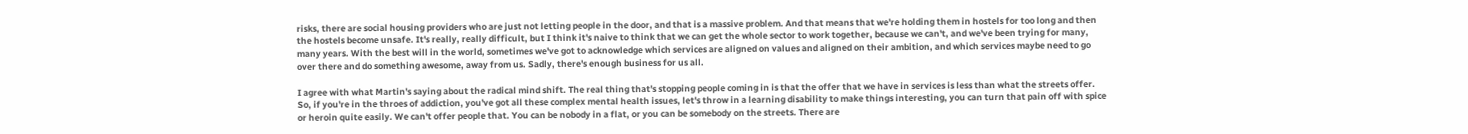risks, there are social housing providers who are just not letting people in the door, and that is a massive problem. And that means that we're holding them in hostels for too long and then the hostels become unsafe. It's really, really difficult, but I think it's naive to think that we can get the whole sector to work together, because we can't, and we've been trying for many, many years. With the best will in the world, sometimes we've got to acknowledge which services are aligned on values and aligned on their ambition, and which services maybe need to go over there and do something awesome, away from us. Sadly, there's enough business for us all.

I agree with what Martin's saying about the radical mind shift. The real thing that's stopping people coming in is that the offer that we have in services is less than what the streets offer. So, if you're in the throes of addiction, you've got all these complex mental health issues, let's throw in a learning disability to make things interesting, you can turn that pain off with spice or heroin quite easily. We can't offer people that. You can be nobody in a flat, or you can be somebody on the streets. There are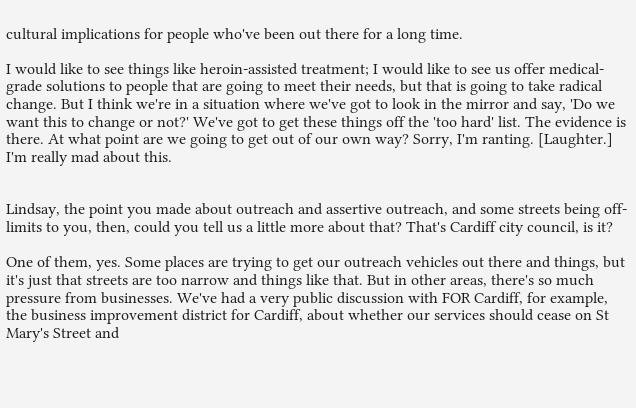cultural implications for people who've been out there for a long time.

I would like to see things like heroin-assisted treatment; I would like to see us offer medical-grade solutions to people that are going to meet their needs, but that is going to take radical change. But I think we're in a situation where we've got to look in the mirror and say, 'Do we want this to change or not?' We've got to get these things off the 'too hard' list. The evidence is there. At what point are we going to get out of our own way? Sorry, I'm ranting. [Laughter.] I'm really mad about this.


Lindsay, the point you made about outreach and assertive outreach, and some streets being off-limits to you, then, could you tell us a little more about that? That's Cardiff city council, is it?

One of them, yes. Some places are trying to get our outreach vehicles out there and things, but it's just that streets are too narrow and things like that. But in other areas, there's so much pressure from businesses. We've had a very public discussion with FOR Cardiff, for example, the business improvement district for Cardiff, about whether our services should cease on St Mary's Street and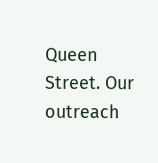Queen Street. Our outreach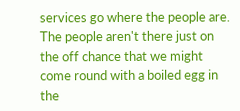services go where the people are. The people aren't there just on the off chance that we might come round with a boiled egg in the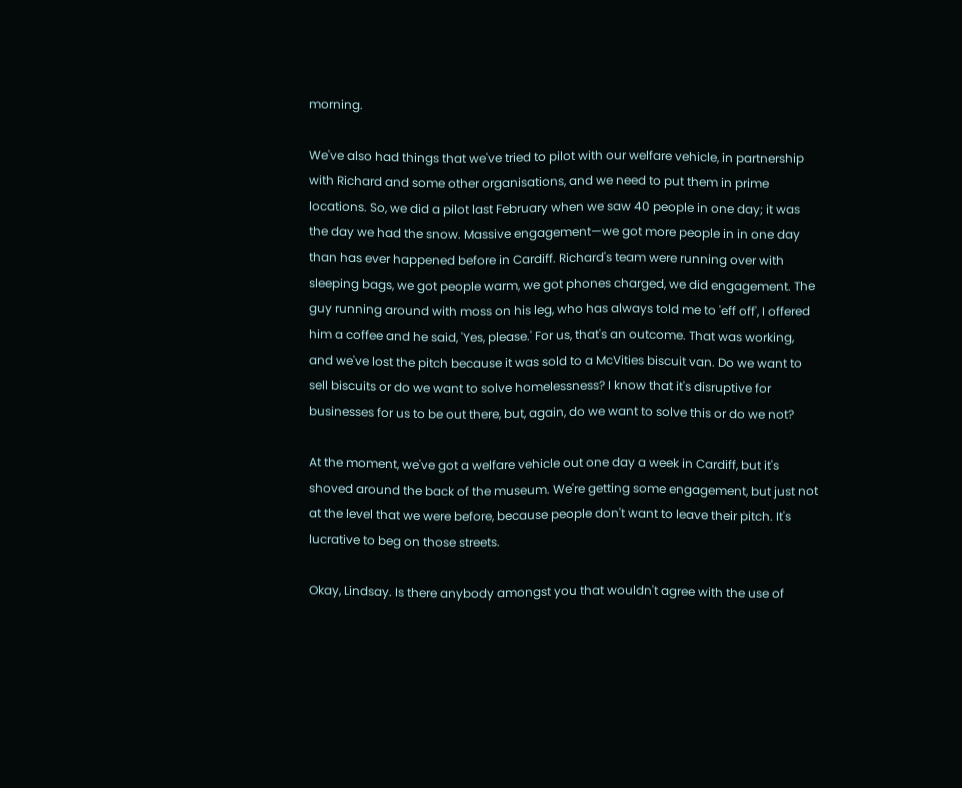morning.

We've also had things that we've tried to pilot with our welfare vehicle, in partnership with Richard and some other organisations, and we need to put them in prime locations. So, we did a pilot last February when we saw 40 people in one day; it was the day we had the snow. Massive engagement—we got more people in in one day than has ever happened before in Cardiff. Richard's team were running over with sleeping bags, we got people warm, we got phones charged, we did engagement. The guy running around with moss on his leg, who has always told me to 'eff off', I offered him a coffee and he said, 'Yes, please.' For us, that's an outcome. That was working, and we've lost the pitch because it was sold to a McVities biscuit van. Do we want to sell biscuits or do we want to solve homelessness? I know that it's disruptive for businesses for us to be out there, but, again, do we want to solve this or do we not?

At the moment, we've got a welfare vehicle out one day a week in Cardiff, but it's shoved around the back of the museum. We're getting some engagement, but just not at the level that we were before, because people don't want to leave their pitch. It's lucrative to beg on those streets.

Okay, Lindsay. Is there anybody amongst you that wouldn't agree with the use of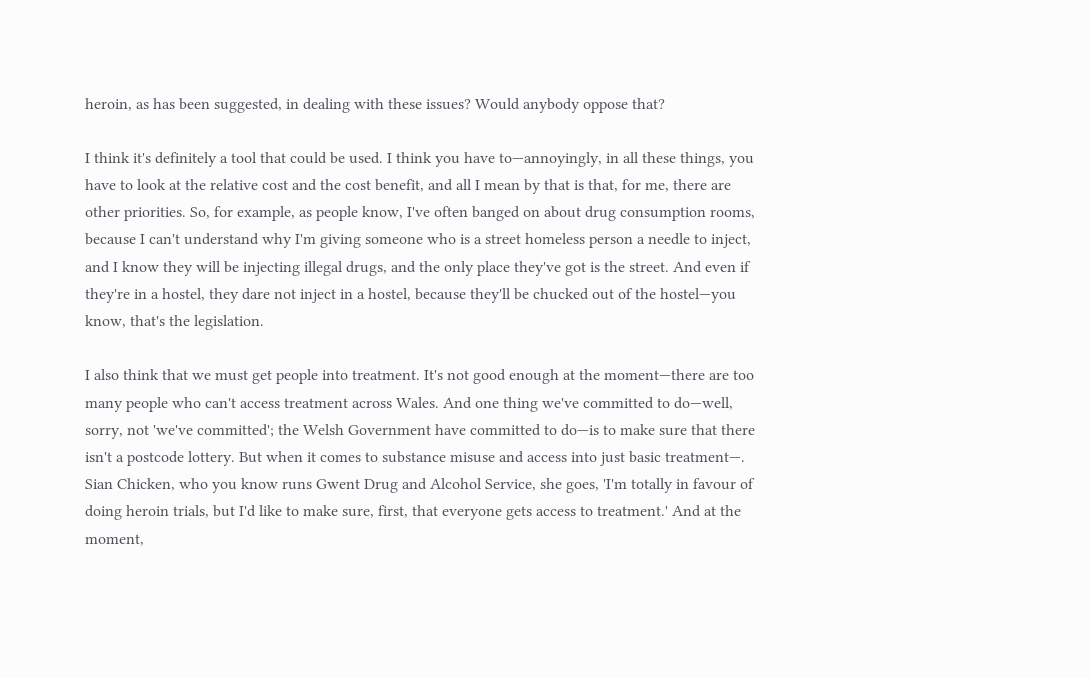heroin, as has been suggested, in dealing with these issues? Would anybody oppose that?

I think it's definitely a tool that could be used. I think you have to—annoyingly, in all these things, you have to look at the relative cost and the cost benefit, and all I mean by that is that, for me, there are other priorities. So, for example, as people know, I've often banged on about drug consumption rooms, because I can't understand why I'm giving someone who is a street homeless person a needle to inject, and I know they will be injecting illegal drugs, and the only place they've got is the street. And even if they're in a hostel, they dare not inject in a hostel, because they'll be chucked out of the hostel—you know, that's the legislation.

I also think that we must get people into treatment. It's not good enough at the moment—there are too many people who can't access treatment across Wales. And one thing we've committed to do—well, sorry, not 'we've committed'; the Welsh Government have committed to do—is to make sure that there isn't a postcode lottery. But when it comes to substance misuse and access into just basic treatment—. Sian Chicken, who you know runs Gwent Drug and Alcohol Service, she goes, 'I'm totally in favour of doing heroin trials, but I'd like to make sure, first, that everyone gets access to treatment.' And at the moment,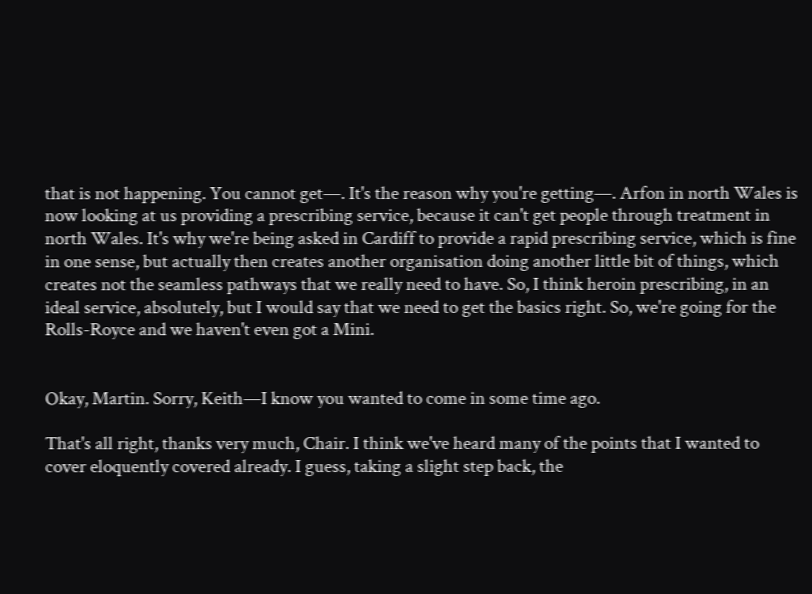that is not happening. You cannot get—. It's the reason why you're getting—. Arfon in north Wales is now looking at us providing a prescribing service, because it can't get people through treatment in north Wales. It's why we're being asked in Cardiff to provide a rapid prescribing service, which is fine in one sense, but actually then creates another organisation doing another little bit of things, which creates not the seamless pathways that we really need to have. So, I think heroin prescribing, in an ideal service, absolutely, but I would say that we need to get the basics right. So, we're going for the Rolls-Royce and we haven't even got a Mini.


Okay, Martin. Sorry, Keith—I know you wanted to come in some time ago.

That's all right, thanks very much, Chair. I think we've heard many of the points that I wanted to cover eloquently covered already. I guess, taking a slight step back, the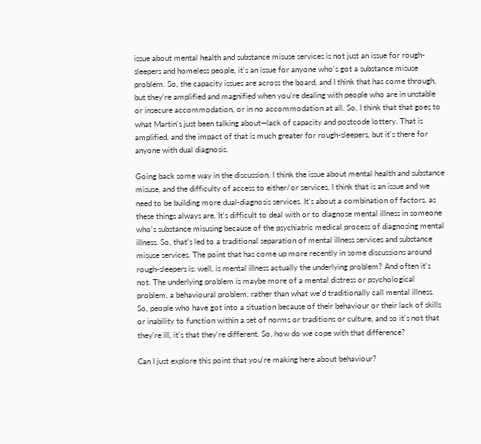issue about mental health and substance misuse services is not just an issue for rough-sleepers and homeless people, it's an issue for anyone who's got a substance misuse problem. So, the capacity issues are across the board, and I think that has come through, but they're amplified and magnified when you're dealing with people who are in unstable or insecure accommodation, or in no accommodation at all. So, I think that that goes to what Martin's just been talking about—lack of capacity and postcode lottery. That is amplified, and the impact of that is much greater for rough-sleepers, but it's there for anyone with dual diagnosis.

Going back some way in the discussion, I think the issue about mental health and substance misuse, and the difficulty of access to either/or services, I think that is an issue and we need to be building more dual-diagnosis services. It's about a combination of factors, as these things always are. It's difficult to deal with or to diagnose mental illness in someone who's substance misusing because of the psychiatric medical process of diagnosing mental illness. So, that's led to a traditional separation of mental illness services and substance misuse services. The point that has come up more recently in some discussions around rough-sleepers is: well, is mental illness actually the underlying problem? And often it's not. The underlying problem is maybe more of a mental distress or psychological problem, a behavioural problem, rather than what we'd traditionally call mental illness. So, people who have got into a situation because of their behaviour or their lack of skills or inability to function within a set of norms or traditions or culture, and so it's not that they're ill, it's that they're different. So, how do we cope with that difference?

Can I just explore this point that you're making here about behaviour?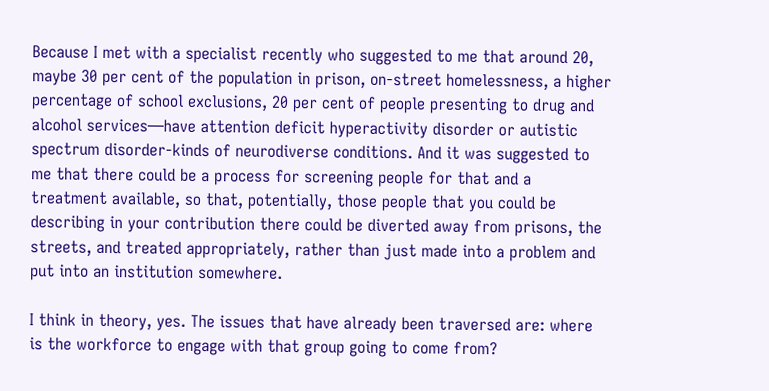Because I met with a specialist recently who suggested to me that around 20, maybe 30 per cent of the population in prison, on-street homelessness, a higher percentage of school exclusions, 20 per cent of people presenting to drug and alcohol services—have attention deficit hyperactivity disorder or autistic spectrum disorder-kinds of neurodiverse conditions. And it was suggested to me that there could be a process for screening people for that and a treatment available, so that, potentially, those people that you could be describing in your contribution there could be diverted away from prisons, the streets, and treated appropriately, rather than just made into a problem and put into an institution somewhere.

I think in theory, yes. The issues that have already been traversed are: where is the workforce to engage with that group going to come from?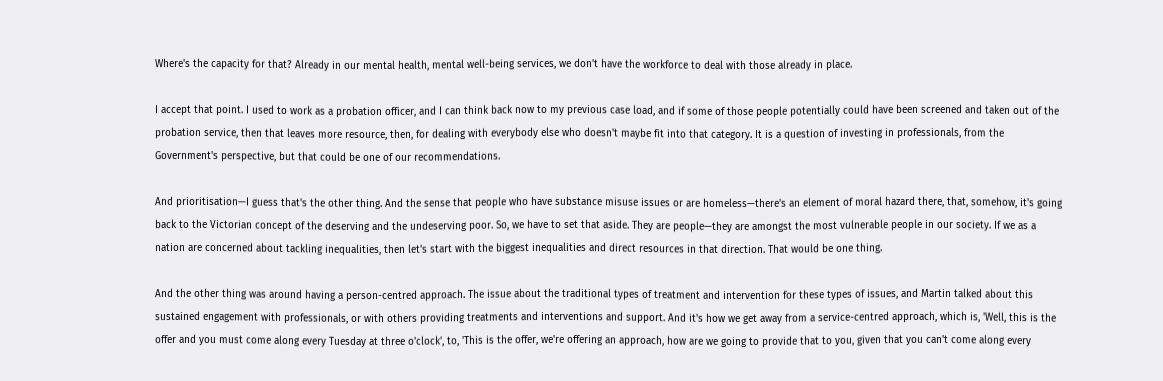Where's the capacity for that? Already in our mental health, mental well-being services, we don't have the workforce to deal with those already in place.

I accept that point. I used to work as a probation officer, and I can think back now to my previous case load, and if some of those people potentially could have been screened and taken out of the probation service, then that leaves more resource, then, for dealing with everybody else who doesn't maybe fit into that category. It is a question of investing in professionals, from the Government's perspective, but that could be one of our recommendations.

And prioritisation—I guess that's the other thing. And the sense that people who have substance misuse issues or are homeless—there's an element of moral hazard there, that, somehow, it's going back to the Victorian concept of the deserving and the undeserving poor. So, we have to set that aside. They are people—they are amongst the most vulnerable people in our society. If we as a nation are concerned about tackling inequalities, then let's start with the biggest inequalities and direct resources in that direction. That would be one thing.

And the other thing was around having a person-centred approach. The issue about the traditional types of treatment and intervention for these types of issues, and Martin talked about this sustained engagement with professionals, or with others providing treatments and interventions and support. And it's how we get away from a service-centred approach, which is, 'Well, this is the offer and you must come along every Tuesday at three o'clock', to, 'This is the offer, we're offering an approach, how are we going to provide that to you, given that you can't come along every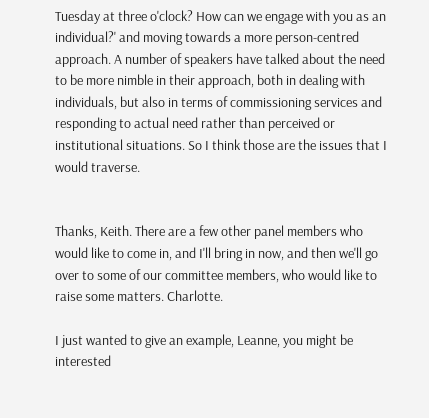Tuesday at three o'clock? How can we engage with you as an individual?' and moving towards a more person-centred approach. A number of speakers have talked about the need to be more nimble in their approach, both in dealing with individuals, but also in terms of commissioning services and responding to actual need rather than perceived or institutional situations. So I think those are the issues that I would traverse.


Thanks, Keith. There are a few other panel members who would like to come in, and I'll bring in now, and then we'll go over to some of our committee members, who would like to raise some matters. Charlotte.

I just wanted to give an example, Leanne, you might be interested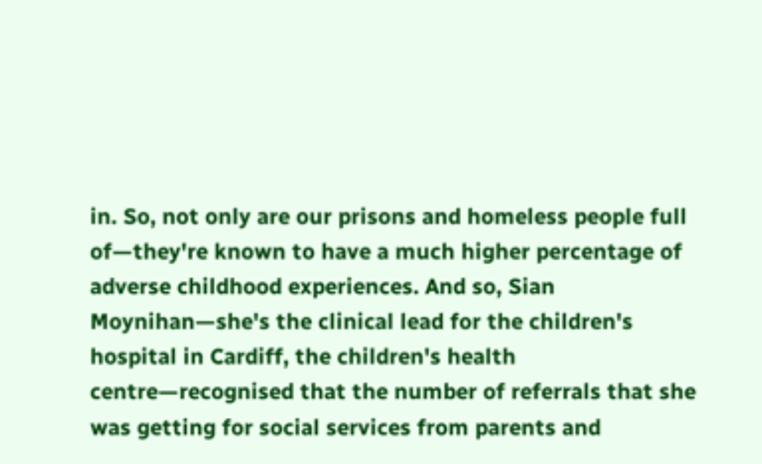in. So, not only are our prisons and homeless people full of—they're known to have a much higher percentage of adverse childhood experiences. And so, Sian Moynihan—she's the clinical lead for the children's hospital in Cardiff, the children's health centre—recognised that the number of referrals that she was getting for social services from parents and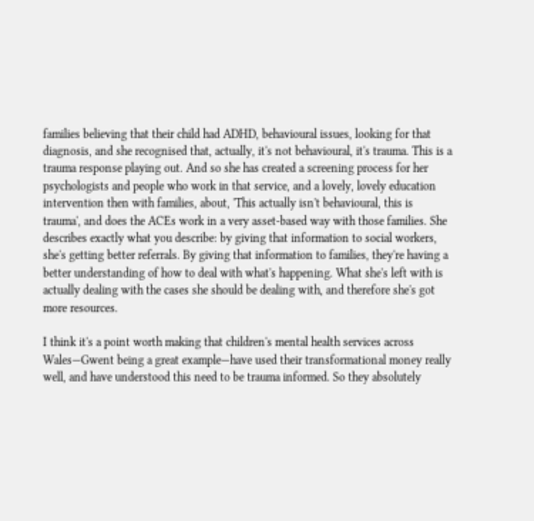families believing that their child had ADHD, behavioural issues, looking for that diagnosis, and she recognised that, actually, it's not behavioural, it's trauma. This is a trauma response playing out. And so she has created a screening process for her psychologists and people who work in that service, and a lovely, lovely education intervention then with families, about, 'This actually isn't behavioural, this is trauma', and does the ACEs work in a very asset-based way with those families. She describes exactly what you describe: by giving that information to social workers, she's getting better referrals. By giving that information to families, they're having a better understanding of how to deal with what's happening. What she's left with is actually dealing with the cases she should be dealing with, and therefore she's got more resources.

I think it's a point worth making that children's mental health services across Wales—Gwent being a great example—have used their transformational money really well, and have understood this need to be trauma informed. So they absolutely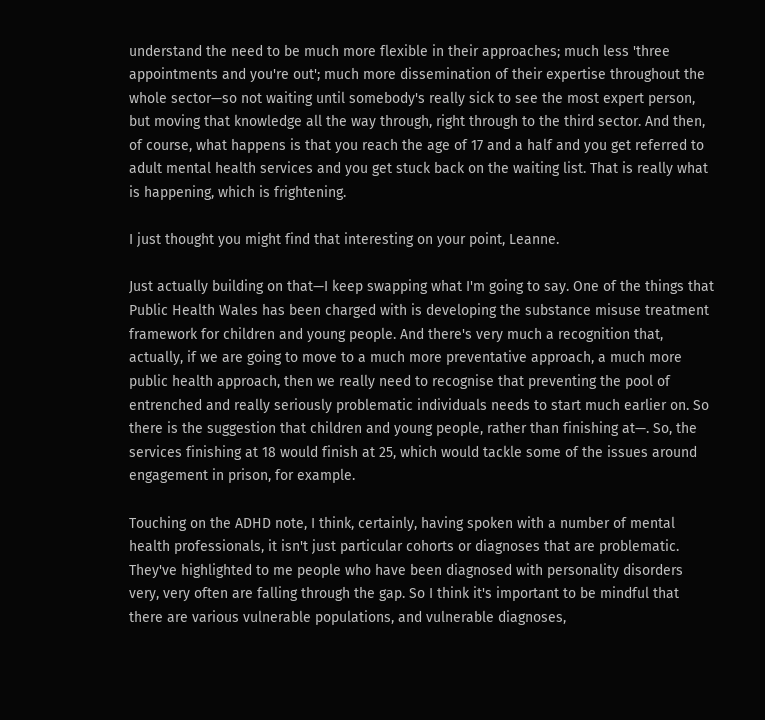understand the need to be much more flexible in their approaches; much less 'three appointments and you're out'; much more dissemination of their expertise throughout the whole sector—so not waiting until somebody's really sick to see the most expert person, but moving that knowledge all the way through, right through to the third sector. And then, of course, what happens is that you reach the age of 17 and a half and you get referred to adult mental health services and you get stuck back on the waiting list. That is really what is happening, which is frightening.

I just thought you might find that interesting on your point, Leanne.

Just actually building on that—I keep swapping what I'm going to say. One of the things that Public Health Wales has been charged with is developing the substance misuse treatment framework for children and young people. And there's very much a recognition that, actually, if we are going to move to a much more preventative approach, a much more public health approach, then we really need to recognise that preventing the pool of entrenched and really seriously problematic individuals needs to start much earlier on. So there is the suggestion that children and young people, rather than finishing at—. So, the services finishing at 18 would finish at 25, which would tackle some of the issues around engagement in prison, for example.

Touching on the ADHD note, I think, certainly, having spoken with a number of mental health professionals, it isn't just particular cohorts or diagnoses that are problematic. They've highlighted to me people who have been diagnosed with personality disorders very, very often are falling through the gap. So I think it's important to be mindful that there are various vulnerable populations, and vulnerable diagnoses,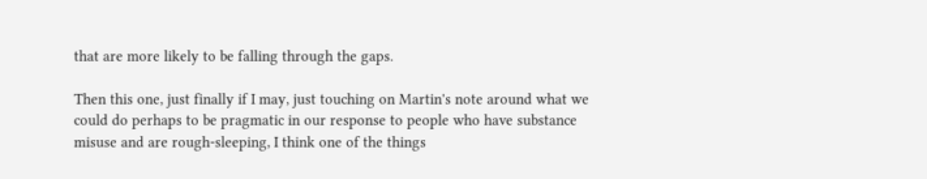that are more likely to be falling through the gaps.

Then this one, just finally if I may, just touching on Martin's note around what we could do perhaps to be pragmatic in our response to people who have substance misuse and are rough-sleeping, I think one of the things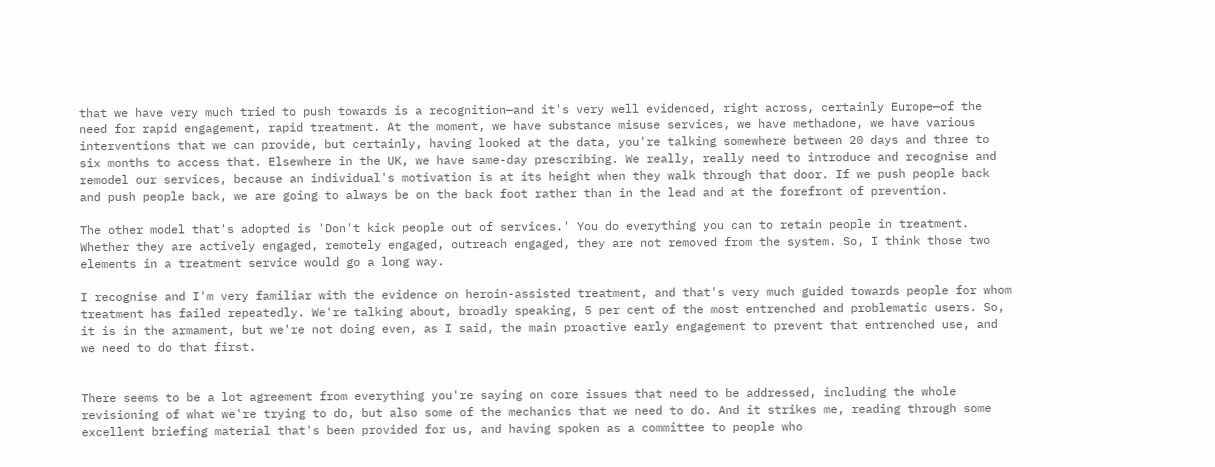that we have very much tried to push towards is a recognition—and it's very well evidenced, right across, certainly Europe—of the need for rapid engagement, rapid treatment. At the moment, we have substance misuse services, we have methadone, we have various interventions that we can provide, but certainly, having looked at the data, you're talking somewhere between 20 days and three to six months to access that. Elsewhere in the UK, we have same-day prescribing. We really, really need to introduce and recognise and remodel our services, because an individual's motivation is at its height when they walk through that door. If we push people back and push people back, we are going to always be on the back foot rather than in the lead and at the forefront of prevention.

The other model that's adopted is 'Don't kick people out of services.' You do everything you can to retain people in treatment. Whether they are actively engaged, remotely engaged, outreach engaged, they are not removed from the system. So, I think those two elements in a treatment service would go a long way.

I recognise and I'm very familiar with the evidence on heroin-assisted treatment, and that's very much guided towards people for whom treatment has failed repeatedly. We're talking about, broadly speaking, 5 per cent of the most entrenched and problematic users. So, it is in the armament, but we're not doing even, as I said, the main proactive early engagement to prevent that entrenched use, and we need to do that first.


There seems to be a lot agreement from everything you're saying on core issues that need to be addressed, including the whole revisioning of what we're trying to do, but also some of the mechanics that we need to do. And it strikes me, reading through some excellent briefing material that's been provided for us, and having spoken as a committee to people who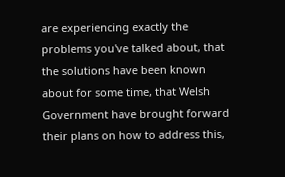are experiencing exactly the problems you've talked about, that the solutions have been known about for some time, that Welsh Government have brought forward their plans on how to address this,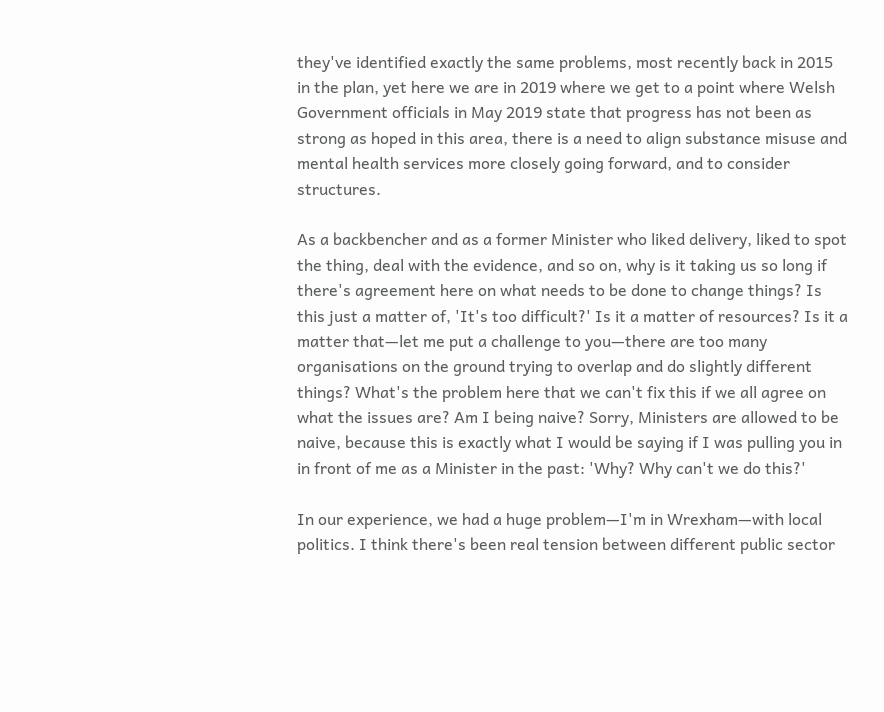they've identified exactly the same problems, most recently back in 2015 in the plan, yet here we are in 2019 where we get to a point where Welsh Government officials in May 2019 state that progress has not been as strong as hoped in this area, there is a need to align substance misuse and mental health services more closely going forward, and to consider structures.

As a backbencher and as a former Minister who liked delivery, liked to spot the thing, deal with the evidence, and so on, why is it taking us so long if there's agreement here on what needs to be done to change things? Is this just a matter of, 'It's too difficult?' Is it a matter of resources? Is it a matter that—let me put a challenge to you—there are too many organisations on the ground trying to overlap and do slightly different things? What's the problem here that we can't fix this if we all agree on what the issues are? Am I being naive? Sorry, Ministers are allowed to be naive, because this is exactly what I would be saying if I was pulling you in in front of me as a Minister in the past: 'Why? Why can't we do this?'

In our experience, we had a huge problem—I'm in Wrexham—with local politics. I think there's been real tension between different public sector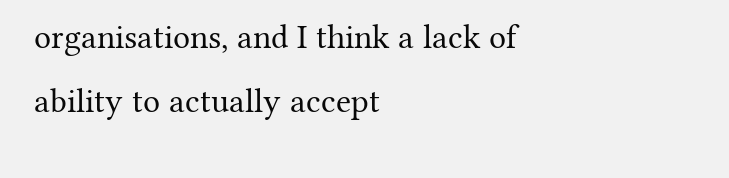organisations, and I think a lack of ability to actually accept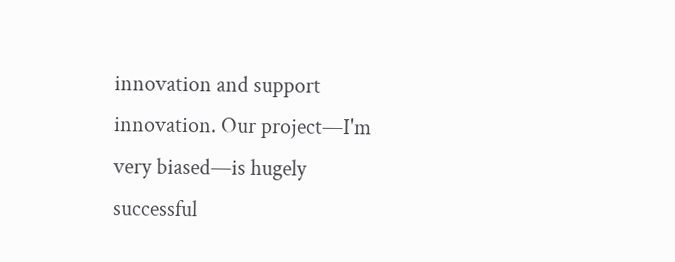innovation and support innovation. Our project—I'm very biased—is hugely successful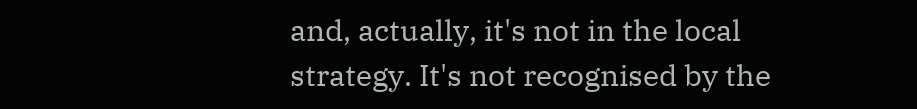and, actually, it's not in the local strategy. It's not recognised by the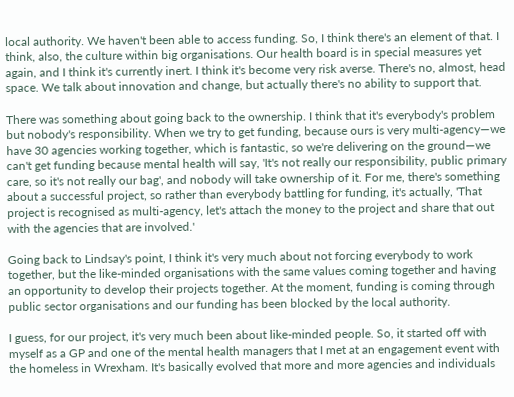local authority. We haven't been able to access funding. So, I think there's an element of that. I think, also, the culture within big organisations. Our health board is in special measures yet again, and I think it's currently inert. I think it's become very risk averse. There's no, almost, head space. We talk about innovation and change, but actually there's no ability to support that.

There was something about going back to the ownership. I think that it's everybody's problem but nobody's responsibility. When we try to get funding, because ours is very multi-agency—we have 30 agencies working together, which is fantastic, so we're delivering on the ground—we can't get funding because mental health will say, 'It's not really our responsibility, public primary care, so it's not really our bag', and nobody will take ownership of it. For me, there's something about a successful project, so rather than everybody battling for funding, it's actually, 'That project is recognised as multi-agency, let's attach the money to the project and share that out with the agencies that are involved.'

Going back to Lindsay's point, I think it's very much about not forcing everybody to work together, but the like-minded organisations with the same values coming together and having an opportunity to develop their projects together. At the moment, funding is coming through public sector organisations and our funding has been blocked by the local authority.

I guess, for our project, it's very much been about like-minded people. So, it started off with myself as a GP and one of the mental health managers that I met at an engagement event with the homeless in Wrexham. It's basically evolved that more and more agencies and individuals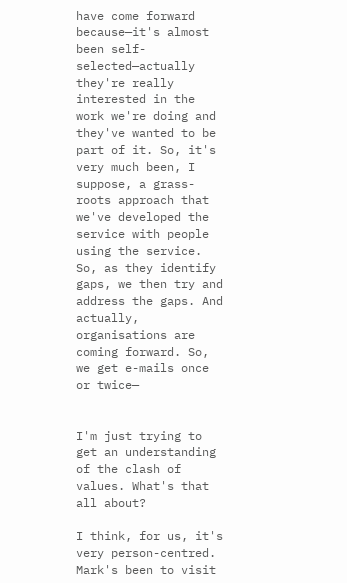have come forward because—it's almost been self-selected—actually they're really interested in the work we're doing and they've wanted to be part of it. So, it's very much been, I suppose, a grass-roots approach that we've developed the service with people using the service. So, as they identify gaps, we then try and address the gaps. And actually, organisations are coming forward. So, we get e-mails once or twice—


I'm just trying to get an understanding of the clash of values. What's that all about?

I think, for us, it's very person-centred. Mark's been to visit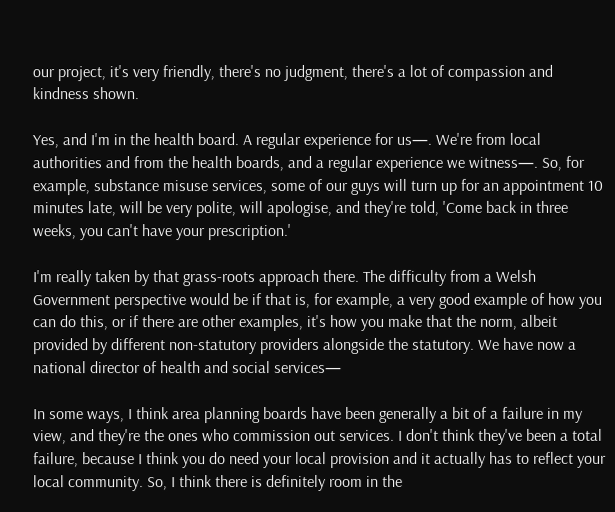our project, it's very friendly, there's no judgment, there's a lot of compassion and kindness shown.

Yes, and I'm in the health board. A regular experience for us—. We're from local authorities and from the health boards, and a regular experience we witness—. So, for example, substance misuse services, some of our guys will turn up for an appointment 10 minutes late, will be very polite, will apologise, and they're told, 'Come back in three weeks, you can't have your prescription.'

I'm really taken by that grass-roots approach there. The difficulty from a Welsh Government perspective would be if that is, for example, a very good example of how you can do this, or if there are other examples, it's how you make that the norm, albeit provided by different non-statutory providers alongside the statutory. We have now a national director of health and social services—

In some ways, I think area planning boards have been generally a bit of a failure in my view, and they're the ones who commission out services. I don't think they've been a total failure, because I think you do need your local provision and it actually has to reflect your local community. So, I think there is definitely room in the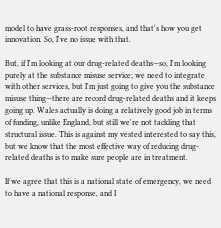model to have grass-root responses, and that's how you get innovation. So, I've no issue with that.

But, if I'm looking at our drug-related deaths—so, I'm looking purely at the substance misuse service; we need to integrate with other services, but I'm just going to give you the substance misuse thing—there are record drug-related deaths and it keeps going up. Wales actually is doing a relatively good job in terms of funding, unlike England, but still we're not tackling that structural issue. This is against my vested interested to say this, but we know that the most effective way of reducing drug-related deaths is to make sure people are in treatment.

If we agree that this is a national state of emergency, we need to have a national response, and I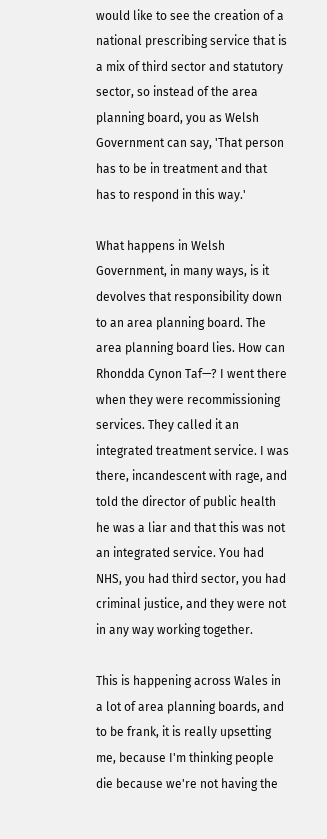would like to see the creation of a national prescribing service that is a mix of third sector and statutory sector, so instead of the area planning board, you as Welsh Government can say, 'That person has to be in treatment and that has to respond in this way.'

What happens in Welsh Government, in many ways, is it devolves that responsibility down to an area planning board. The area planning board lies. How can Rhondda Cynon Taf—? I went there when they were recommissioning services. They called it an integrated treatment service. I was there, incandescent with rage, and told the director of public health he was a liar and that this was not an integrated service. You had NHS, you had third sector, you had criminal justice, and they were not in any way working together.

This is happening across Wales in a lot of area planning boards, and to be frank, it is really upsetting me, because I'm thinking people die because we're not having the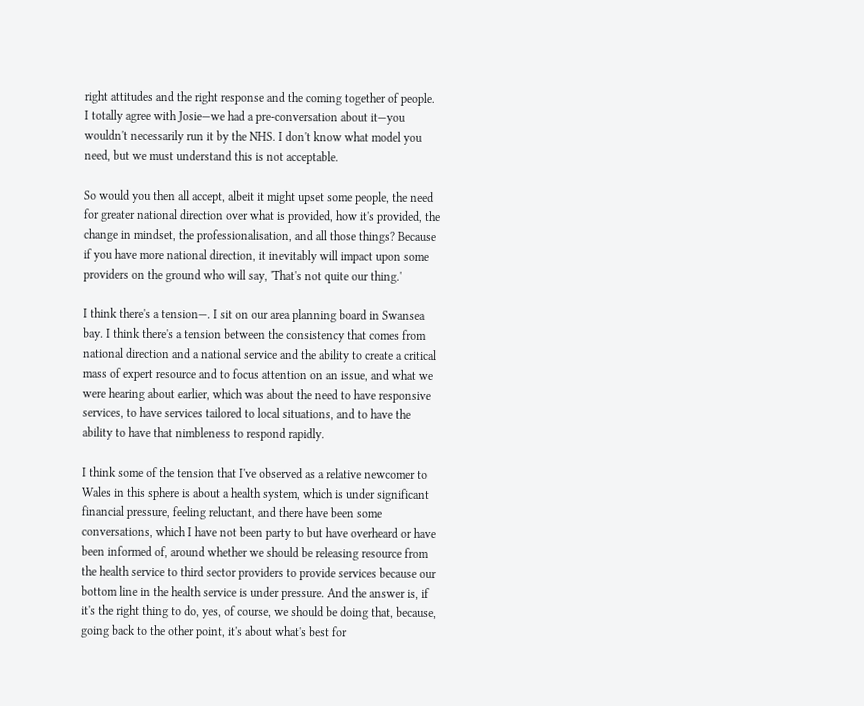right attitudes and the right response and the coming together of people. I totally agree with Josie—we had a pre-conversation about it—you wouldn't necessarily run it by the NHS. I don't know what model you need, but we must understand this is not acceptable.

So would you then all accept, albeit it might upset some people, the need for greater national direction over what is provided, how it's provided, the change in mindset, the professionalisation, and all those things? Because if you have more national direction, it inevitably will impact upon some providers on the ground who will say, 'That's not quite our thing.'

I think there's a tension—. I sit on our area planning board in Swansea bay. I think there's a tension between the consistency that comes from national direction and a national service and the ability to create a critical mass of expert resource and to focus attention on an issue, and what we were hearing about earlier, which was about the need to have responsive services, to have services tailored to local situations, and to have the ability to have that nimbleness to respond rapidly.

I think some of the tension that I've observed as a relative newcomer to Wales in this sphere is about a health system, which is under significant financial pressure, feeling reluctant, and there have been some conversations, which I have not been party to but have overheard or have been informed of, around whether we should be releasing resource from the health service to third sector providers to provide services because our bottom line in the health service is under pressure. And the answer is, if it's the right thing to do, yes, of course, we should be doing that, because, going back to the other point, it's about what's best for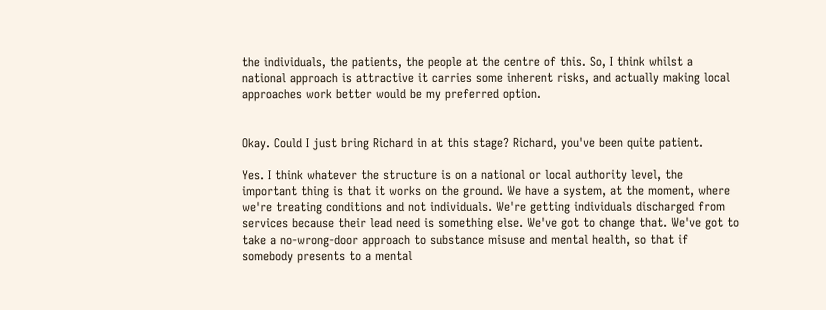the individuals, the patients, the people at the centre of this. So, I think whilst a national approach is attractive it carries some inherent risks, and actually making local approaches work better would be my preferred option.


Okay. Could I just bring Richard in at this stage? Richard, you've been quite patient.

Yes. I think whatever the structure is on a national or local authority level, the important thing is that it works on the ground. We have a system, at the moment, where we're treating conditions and not individuals. We're getting individuals discharged from services because their lead need is something else. We've got to change that. We've got to take a no-wrong-door approach to substance misuse and mental health, so that if somebody presents to a mental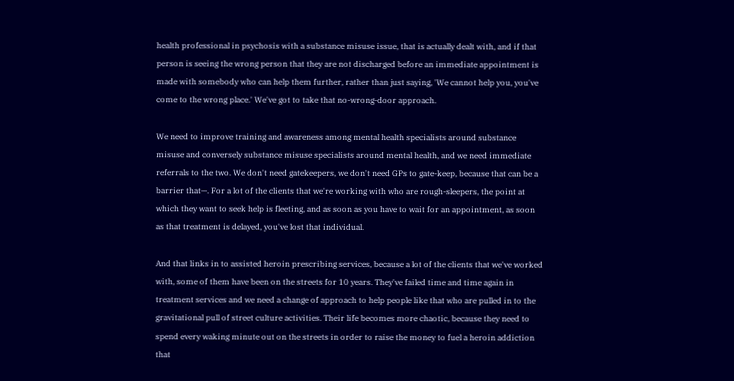health professional in psychosis with a substance misuse issue, that is actually dealt with, and if that person is seeing the wrong person that they are not discharged before an immediate appointment is made with somebody who can help them further, rather than just saying, 'We cannot help you, you've come to the wrong place.' We've got to take that no-wrong-door approach.

We need to improve training and awareness among mental health specialists around substance misuse and conversely substance misuse specialists around mental health, and we need immediate referrals to the two. We don't need gatekeepers, we don't need GPs to gate-keep, because that can be a barrier that—. For a lot of the clients that we're working with who are rough-sleepers, the point at which they want to seek help is fleeting, and as soon as you have to wait for an appointment, as soon as that treatment is delayed, you've lost that individual.

And that links in to assisted heroin prescribing services, because a lot of the clients that we've worked with, some of them have been on the streets for 10 years. They've failed time and time again in treatment services and we need a change of approach to help people like that who are pulled in to the gravitational pull of street culture activities. Their life becomes more chaotic, because they need to spend every waking minute out on the streets in order to raise the money to fuel a heroin addiction that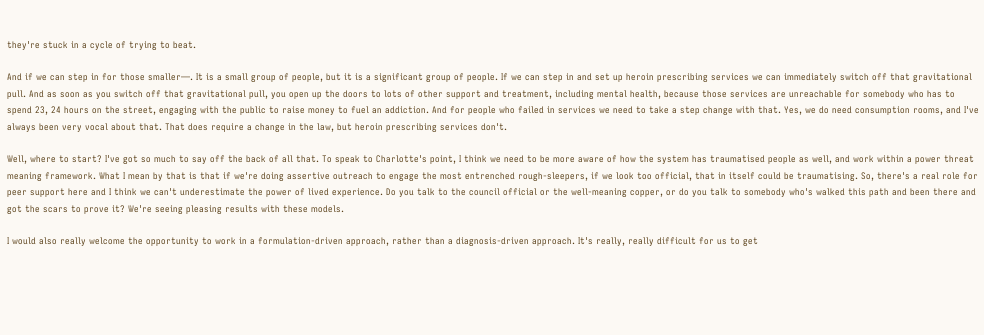they're stuck in a cycle of trying to beat.

And if we can step in for those smaller—. It is a small group of people, but it is a significant group of people. If we can step in and set up heroin prescribing services we can immediately switch off that gravitational pull. And as soon as you switch off that gravitational pull, you open up the doors to lots of other support and treatment, including mental health, because those services are unreachable for somebody who has to spend 23, 24 hours on the street, engaging with the public to raise money to fuel an addiction. And for people who failed in services we need to take a step change with that. Yes, we do need consumption rooms, and I've always been very vocal about that. That does require a change in the law, but heroin prescribing services don't.

Well, where to start? I've got so much to say off the back of all that. To speak to Charlotte's point, I think we need to be more aware of how the system has traumatised people as well, and work within a power threat meaning framework. What I mean by that is that if we're doing assertive outreach to engage the most entrenched rough-sleepers, if we look too official, that in itself could be traumatising. So, there's a real role for peer support here and I think we can't underestimate the power of lived experience. Do you talk to the council official or the well-meaning copper, or do you talk to somebody who's walked this path and been there and got the scars to prove it? We're seeing pleasing results with these models.

I would also really welcome the opportunity to work in a formulation-driven approach, rather than a diagnosis-driven approach. It's really, really difficult for us to get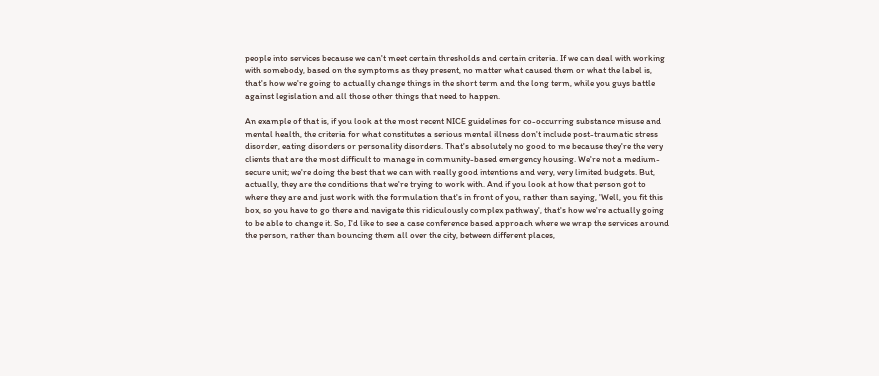people into services because we can't meet certain thresholds and certain criteria. If we can deal with working with somebody, based on the symptoms as they present, no matter what caused them or what the label is, that's how we're going to actually change things in the short term and the long term, while you guys battle against legislation and all those other things that need to happen.

An example of that is, if you look at the most recent NICE guidelines for co-occurring substance misuse and mental health, the criteria for what constitutes a serious mental illness don't include post-traumatic stress disorder, eating disorders or personality disorders. That's absolutely no good to me because they're the very clients that are the most difficult to manage in community-based emergency housing. We're not a medium-secure unit; we're doing the best that we can with really good intentions and very, very limited budgets. But, actually, they are the conditions that we're trying to work with. And if you look at how that person got to where they are and just work with the formulation that's in front of you, rather than saying, 'Well, you fit this box, so you have to go there and navigate this ridiculously complex pathway', that's how we're actually going to be able to change it. So, I'd like to see a case conference based approach where we wrap the services around the person, rather than bouncing them all over the city, between different places,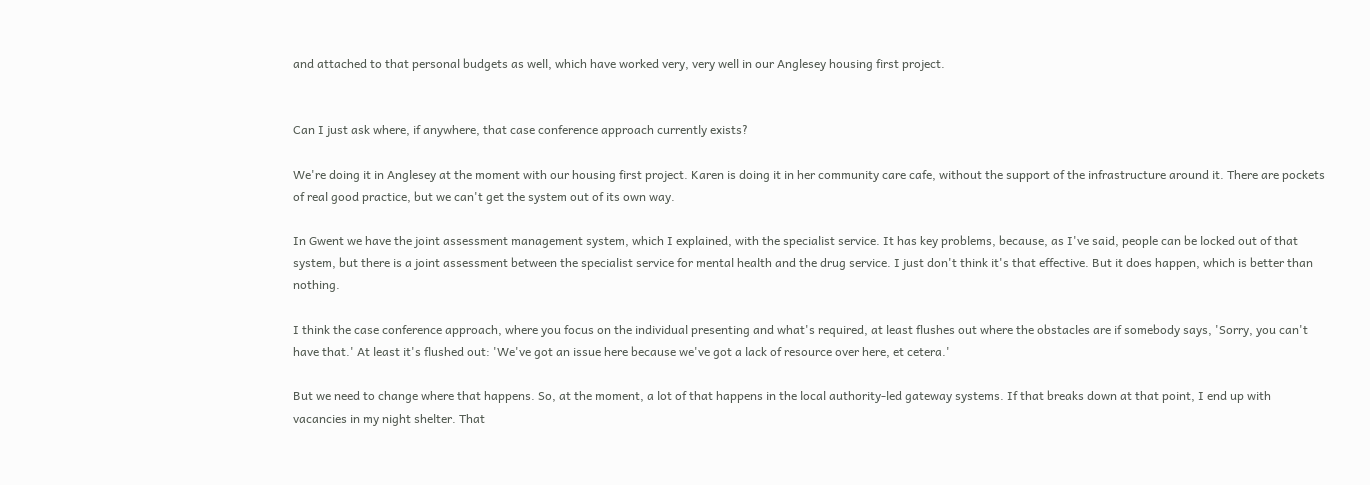and attached to that personal budgets as well, which have worked very, very well in our Anglesey housing first project.


Can I just ask where, if anywhere, that case conference approach currently exists?

We're doing it in Anglesey at the moment with our housing first project. Karen is doing it in her community care cafe, without the support of the infrastructure around it. There are pockets of real good practice, but we can't get the system out of its own way.

In Gwent we have the joint assessment management system, which I explained, with the specialist service. It has key problems, because, as I've said, people can be locked out of that system, but there is a joint assessment between the specialist service for mental health and the drug service. I just don't think it's that effective. But it does happen, which is better than nothing.

I think the case conference approach, where you focus on the individual presenting and what's required, at least flushes out where the obstacles are if somebody says, 'Sorry, you can't have that.' At least it's flushed out: 'We've got an issue here because we've got a lack of resource over here, et cetera.'

But we need to change where that happens. So, at the moment, a lot of that happens in the local authority-led gateway systems. If that breaks down at that point, I end up with vacancies in my night shelter. That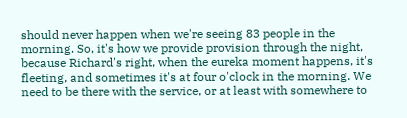should never happen when we're seeing 83 people in the morning. So, it's how we provide provision through the night, because Richard's right, when the eureka moment happens, it's fleeting, and sometimes it's at four o'clock in the morning. We need to be there with the service, or at least with somewhere to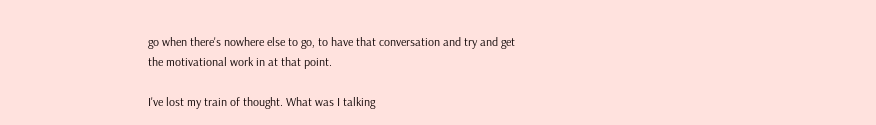go when there's nowhere else to go, to have that conversation and try and get the motivational work in at that point.

I've lost my train of thought. What was I talking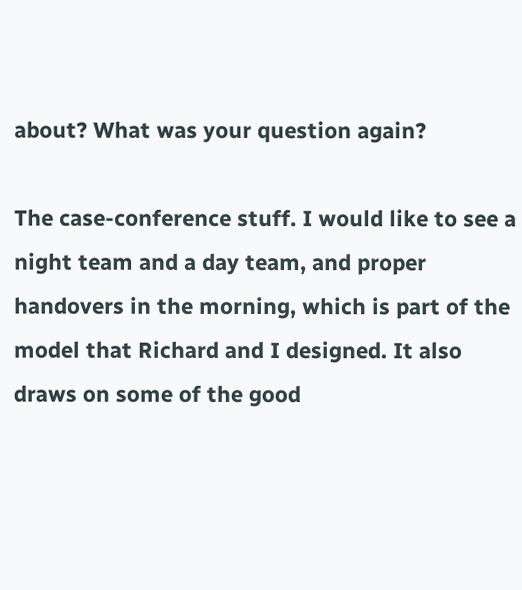about? What was your question again?

The case-conference stuff. I would like to see a night team and a day team, and proper handovers in the morning, which is part of the model that Richard and I designed. It also draws on some of the good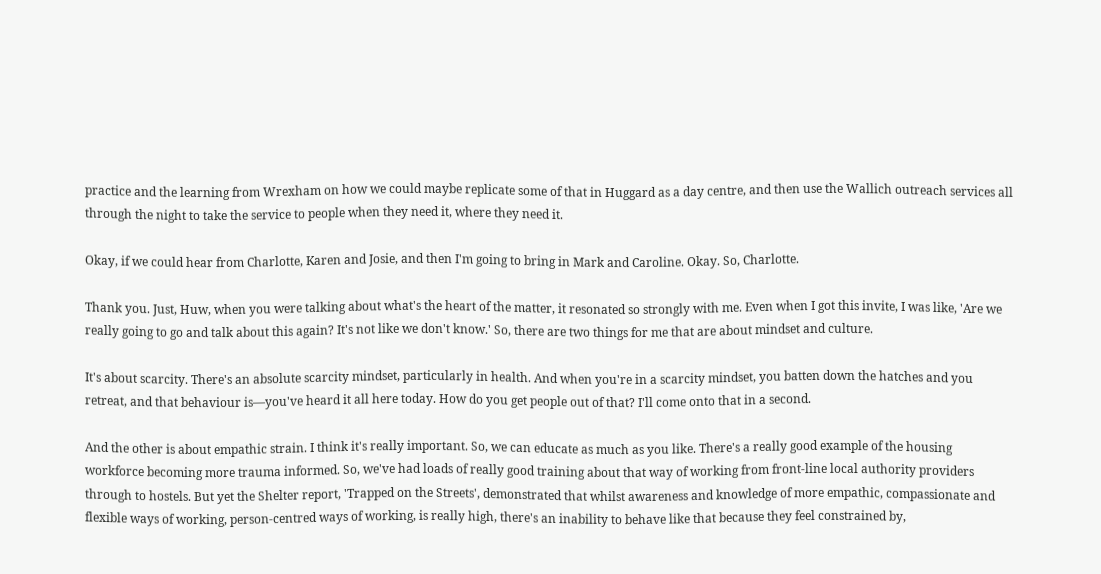practice and the learning from Wrexham on how we could maybe replicate some of that in Huggard as a day centre, and then use the Wallich outreach services all through the night to take the service to people when they need it, where they need it.

Okay, if we could hear from Charlotte, Karen and Josie, and then I'm going to bring in Mark and Caroline. Okay. So, Charlotte.

Thank you. Just, Huw, when you were talking about what's the heart of the matter, it resonated so strongly with me. Even when I got this invite, I was like, 'Are we really going to go and talk about this again? It's not like we don't know.' So, there are two things for me that are about mindset and culture.

It's about scarcity. There's an absolute scarcity mindset, particularly in health. And when you're in a scarcity mindset, you batten down the hatches and you retreat, and that behaviour is—you've heard it all here today. How do you get people out of that? I'll come onto that in a second.

And the other is about empathic strain. I think it's really important. So, we can educate as much as you like. There's a really good example of the housing workforce becoming more trauma informed. So, we've had loads of really good training about that way of working from front-line local authority providers through to hostels. But yet the Shelter report, 'Trapped on the Streets', demonstrated that whilst awareness and knowledge of more empathic, compassionate and flexible ways of working, person-centred ways of working, is really high, there's an inability to behave like that because they feel constrained by,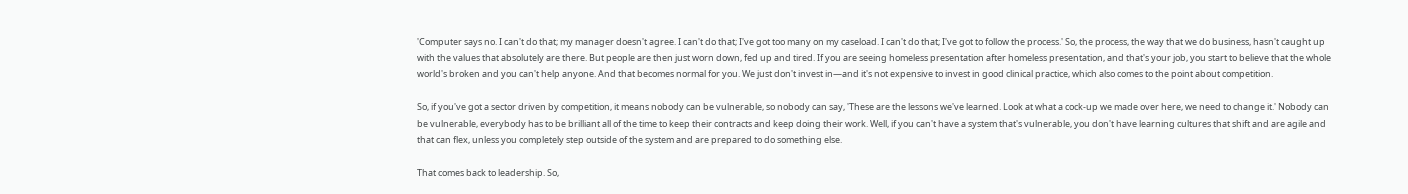'Computer says no. I can't do that; my manager doesn't agree. I can't do that; I've got too many on my caseload. I can't do that; I've got to follow the process.' So, the process, the way that we do business, hasn't caught up with the values that absolutely are there. But people are then just worn down, fed up and tired. If you are seeing homeless presentation after homeless presentation, and that's your job, you start to believe that the whole world's broken and you can't help anyone. And that becomes normal for you. We just don't invest in—and it's not expensive to invest in good clinical practice, which also comes to the point about competition.

So, if you've got a sector driven by competition, it means nobody can be vulnerable, so nobody can say, 'These are the lessons we've learned. Look at what a cock-up we made over here, we need to change it.' Nobody can be vulnerable, everybody has to be brilliant all of the time to keep their contracts and keep doing their work. Well, if you can't have a system that's vulnerable, you don't have learning cultures that shift and are agile and that can flex, unless you completely step outside of the system and are prepared to do something else.

That comes back to leadership. So,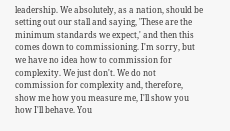leadership. We absolutely, as a nation, should be setting out our stall and saying, 'These are the minimum standards we expect,' and then this comes down to commissioning. I'm sorry, but we have no idea how to commission for complexity. We just don't. We do not commission for complexity and, therefore, show me how you measure me, I'll show you how I'll behave. You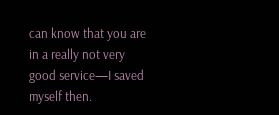can know that you are in a really not very good service—I saved myself then.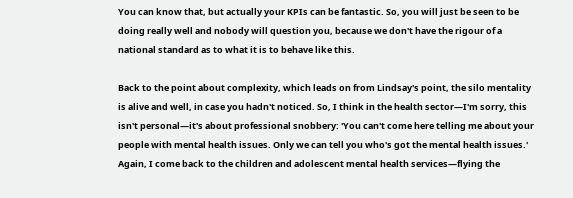You can know that, but actually your KPIs can be fantastic. So, you will just be seen to be doing really well and nobody will question you, because we don't have the rigour of a national standard as to what it is to behave like this.

Back to the point about complexity, which leads on from Lindsay's point, the silo mentality is alive and well, in case you hadn't noticed. So, I think in the health sector—I'm sorry, this isn't personal—it's about professional snobbery: 'You can't come here telling me about your people with mental health issues. Only we can tell you who's got the mental health issues.' Again, I come back to the children and adolescent mental health services—flying the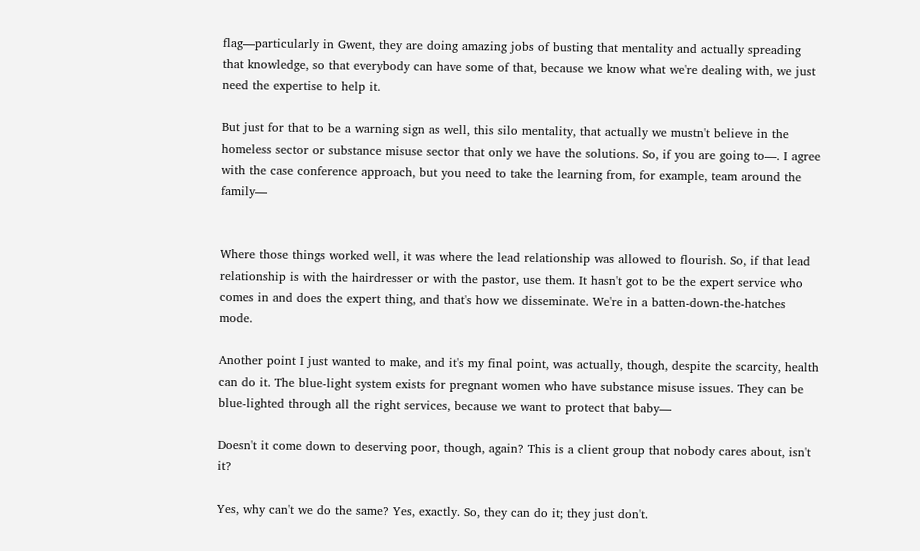flag—particularly in Gwent, they are doing amazing jobs of busting that mentality and actually spreading that knowledge, so that everybody can have some of that, because we know what we're dealing with, we just need the expertise to help it.

But just for that to be a warning sign as well, this silo mentality, that actually we mustn't believe in the homeless sector or substance misuse sector that only we have the solutions. So, if you are going to—. I agree with the case conference approach, but you need to take the learning from, for example, team around the family—


Where those things worked well, it was where the lead relationship was allowed to flourish. So, if that lead relationship is with the hairdresser or with the pastor, use them. It hasn't got to be the expert service who comes in and does the expert thing, and that's how we disseminate. We're in a batten-down-the-hatches mode.

Another point I just wanted to make, and it's my final point, was actually, though, despite the scarcity, health can do it. The blue-light system exists for pregnant women who have substance misuse issues. They can be blue-lighted through all the right services, because we want to protect that baby—

Doesn't it come down to deserving poor, though, again? This is a client group that nobody cares about, isn't it?

Yes, why can't we do the same? Yes, exactly. So, they can do it; they just don't.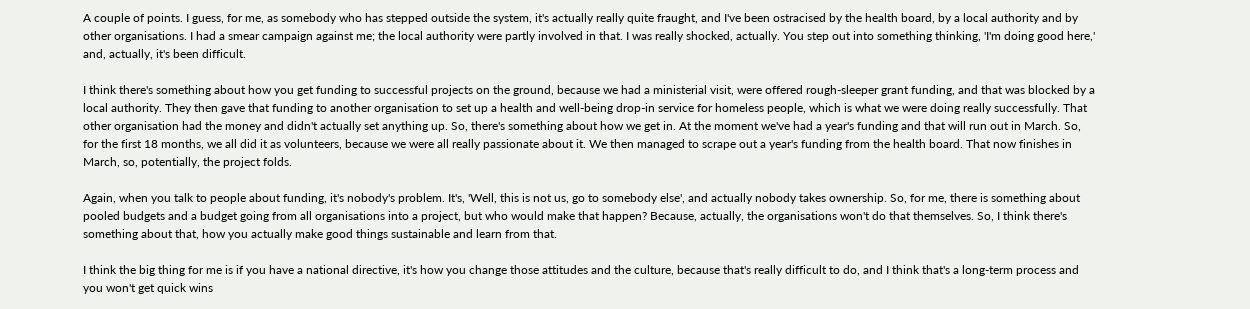A couple of points. I guess, for me, as somebody who has stepped outside the system, it's actually really quite fraught, and I've been ostracised by the health board, by a local authority and by other organisations. I had a smear campaign against me; the local authority were partly involved in that. I was really shocked, actually. You step out into something thinking, 'I'm doing good here,' and, actually, it's been difficult.

I think there's something about how you get funding to successful projects on the ground, because we had a ministerial visit, were offered rough-sleeper grant funding, and that was blocked by a local authority. They then gave that funding to another organisation to set up a health and well-being drop-in service for homeless people, which is what we were doing really successfully. That other organisation had the money and didn't actually set anything up. So, there's something about how we get in. At the moment we've had a year's funding and that will run out in March. So, for the first 18 months, we all did it as volunteers, because we were all really passionate about it. We then managed to scrape out a year's funding from the health board. That now finishes in March, so, potentially, the project folds.

Again, when you talk to people about funding, it's nobody's problem. It's, 'Well, this is not us, go to somebody else', and actually nobody takes ownership. So, for me, there is something about pooled budgets and a budget going from all organisations into a project, but who would make that happen? Because, actually, the organisations won't do that themselves. So, I think there's something about that, how you actually make good things sustainable and learn from that.

I think the big thing for me is if you have a national directive, it's how you change those attitudes and the culture, because that's really difficult to do, and I think that's a long-term process and you won't get quick wins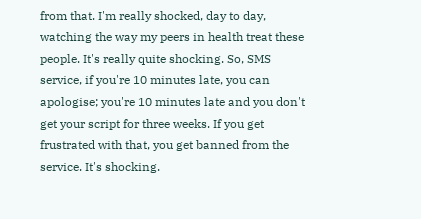from that. I'm really shocked, day to day, watching the way my peers in health treat these people. It's really quite shocking. So, SMS service, if you're 10 minutes late, you can apologise; you're 10 minutes late and you don't get your script for three weeks. If you get frustrated with that, you get banned from the service. It's shocking.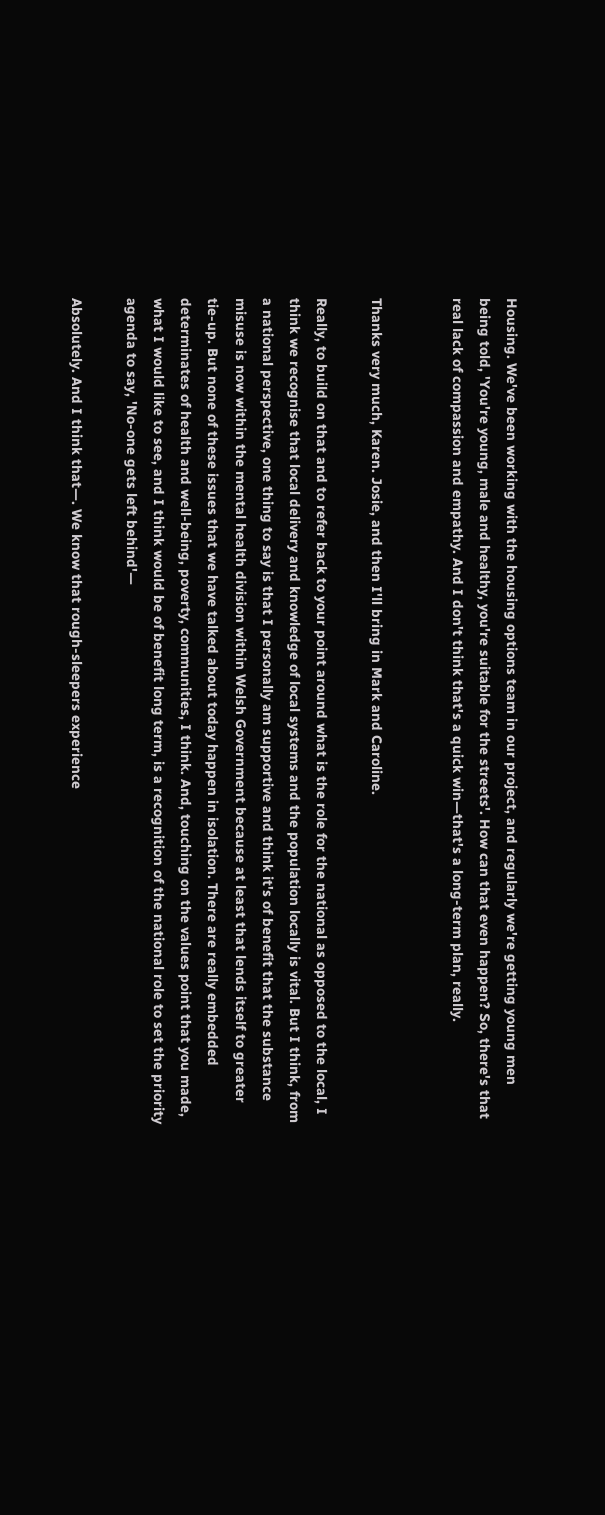Housing. We've been working with the housing options team in our project, and regularly we're getting young men being told, 'You're young, male and healthy, you're suitable for the streets'. How can that even happen? So, there's that real lack of compassion and empathy. And I don't think that's a quick win—that's a long-term plan, really.


Thanks very much, Karen. Josie, and then I'll bring in Mark and Caroline.

Really, to build on that and to refer back to your point around what is the role for the national as opposed to the local, I think we recognise that local delivery and knowledge of local systems and the population locally is vital. But I think, from a national perspective, one thing to say is that I personally am supportive and think it's of benefit that the substance misuse is now within the mental health division within Welsh Government because at least that lends itself to greater tie-up. But none of these issues that we have talked about today happen in isolation. There are really embedded determinates of health and well-being, poverty, communities, I think. And, touching on the values point that you made, what I would like to see, and I think would be of benefit long term, is a recognition of the national role to set the priority agenda to say, 'No-one gets left behind'—

Absolutely. And I think that—. We know that rough-sleepers experience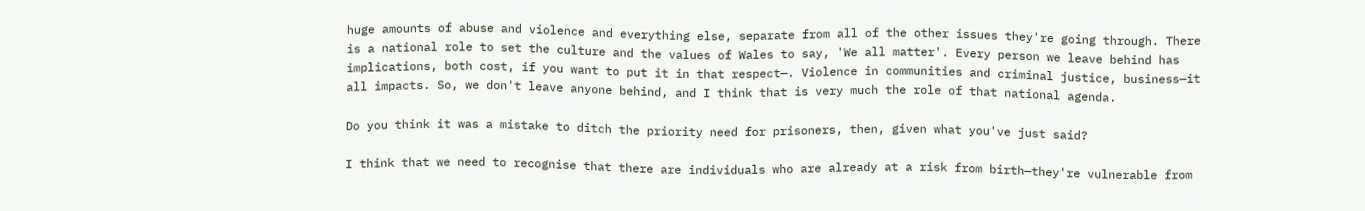huge amounts of abuse and violence and everything else, separate from all of the other issues they're going through. There is a national role to set the culture and the values of Wales to say, 'We all matter'. Every person we leave behind has implications, both cost, if you want to put it in that respect—. Violence in communities and criminal justice, business—it all impacts. So, we don't leave anyone behind, and I think that is very much the role of that national agenda.

Do you think it was a mistake to ditch the priority need for prisoners, then, given what you've just said?

I think that we need to recognise that there are individuals who are already at a risk from birth—they're vulnerable from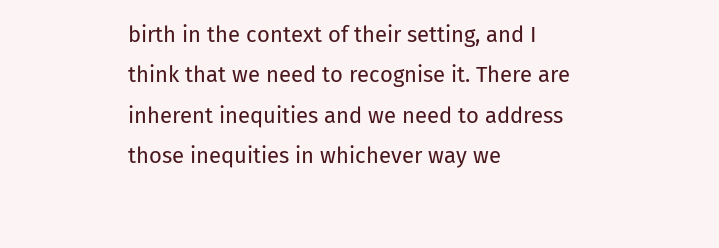birth in the context of their setting, and I think that we need to recognise it. There are inherent inequities and we need to address those inequities in whichever way we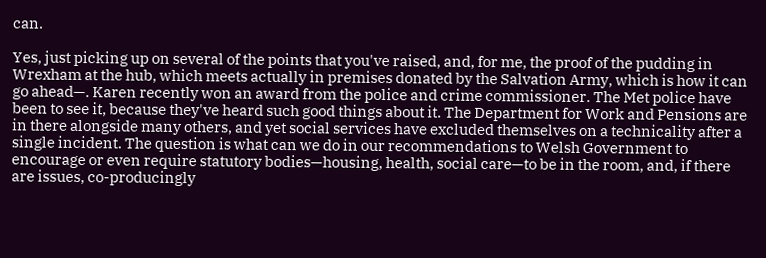can.

Yes, just picking up on several of the points that you've raised, and, for me, the proof of the pudding in Wrexham at the hub, which meets actually in premises donated by the Salvation Army, which is how it can go ahead—. Karen recently won an award from the police and crime commissioner. The Met police have been to see it, because they've heard such good things about it. The Department for Work and Pensions are in there alongside many others, and yet social services have excluded themselves on a technicality after a single incident. The question is what can we do in our recommendations to Welsh Government to encourage or even require statutory bodies—housing, health, social care—to be in the room, and, if there are issues, co-producingly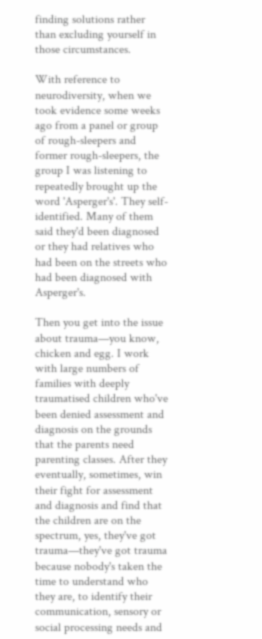finding solutions rather than excluding yourself in those circumstances.

With reference to neurodiversity, when we took evidence some weeks ago from a panel or group of rough-sleepers and former rough-sleepers, the group I was listening to repeatedly brought up the word 'Asperger's'. They self-identified. Many of them said they'd been diagnosed or they had relatives who had been on the streets who had been diagnosed with Asperger's.

Then you get into the issue about trauma—you know, chicken and egg. I work with large numbers of families with deeply traumatised children who've been denied assessment and diagnosis on the grounds that the parents need parenting classes. After they eventually, sometimes, win their fight for assessment and diagnosis and find that the children are on the spectrum, yes, they've got trauma—they've got trauma because nobody's taken the time to understand who they are, to identify their communication, sensory or social processing needs and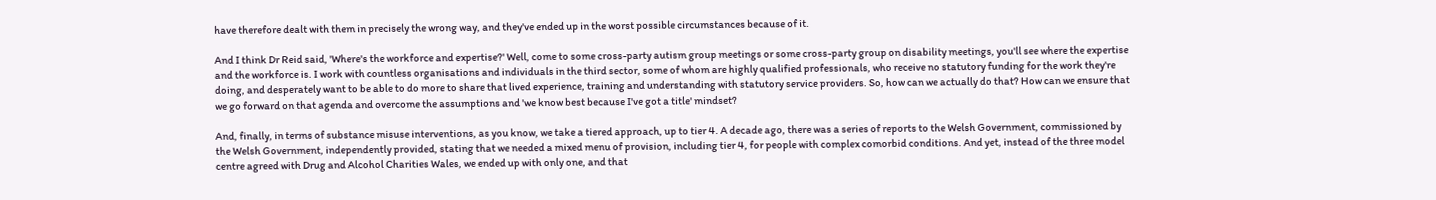have therefore dealt with them in precisely the wrong way, and they've ended up in the worst possible circumstances because of it.

And I think Dr Reid said, 'Where's the workforce and expertise?' Well, come to some cross-party autism group meetings or some cross-party group on disability meetings, you'll see where the expertise and the workforce is. I work with countless organisations and individuals in the third sector, some of whom are highly qualified professionals, who receive no statutory funding for the work they're doing, and desperately want to be able to do more to share that lived experience, training and understanding with statutory service providers. So, how can we actually do that? How can we ensure that we go forward on that agenda and overcome the assumptions and 'we know best because I've got a title' mindset?

And, finally, in terms of substance misuse interventions, as you know, we take a tiered approach, up to tier 4. A decade ago, there was a series of reports to the Welsh Government, commissioned by the Welsh Government, independently provided, stating that we needed a mixed menu of provision, including tier 4, for people with complex comorbid conditions. And yet, instead of the three model centre agreed with Drug and Alcohol Charities Wales, we ended up with only one, and that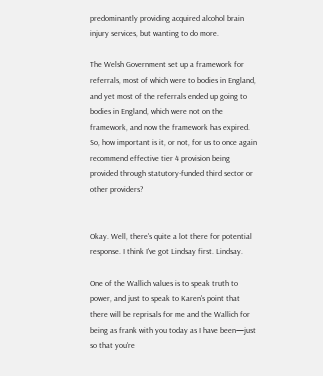predominantly providing acquired alcohol brain injury services, but wanting to do more.

The Welsh Government set up a framework for referrals, most of which were to bodies in England, and yet most of the referrals ended up going to bodies in England, which were not on the framework, and now the framework has expired. So, how important is it, or not, for us to once again recommend effective tier 4 provision being provided through statutory-funded third sector or other providers?


Okay. Well, there's quite a lot there for potential response. I think I've got Lindsay first. Lindsay.

One of the Wallich values is to speak truth to power, and just to speak to Karen's point that there will be reprisals for me and the Wallich for being as frank with you today as I have been—just so that you're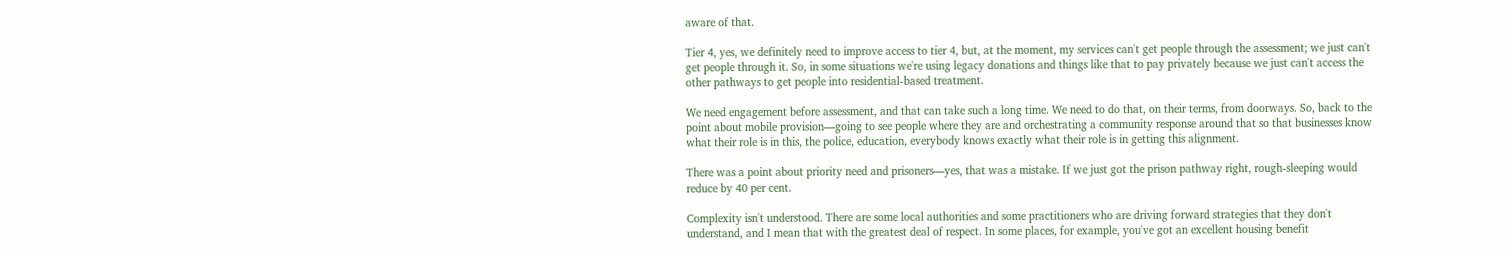aware of that.

Tier 4, yes, we definitely need to improve access to tier 4, but, at the moment, my services can't get people through the assessment; we just can't get people through it. So, in some situations we're using legacy donations and things like that to pay privately because we just can't access the other pathways to get people into residential-based treatment.

We need engagement before assessment, and that can take such a long time. We need to do that, on their terms, from doorways. So, back to the point about mobile provision—going to see people where they are and orchestrating a community response around that so that businesses know what their role is in this, the police, education, everybody knows exactly what their role is in getting this alignment.

There was a point about priority need and prisoners—yes, that was a mistake. If we just got the prison pathway right, rough-sleeping would reduce by 40 per cent.

Complexity isn't understood. There are some local authorities and some practitioners who are driving forward strategies that they don't understand, and I mean that with the greatest deal of respect. In some places, for example, you've got an excellent housing benefit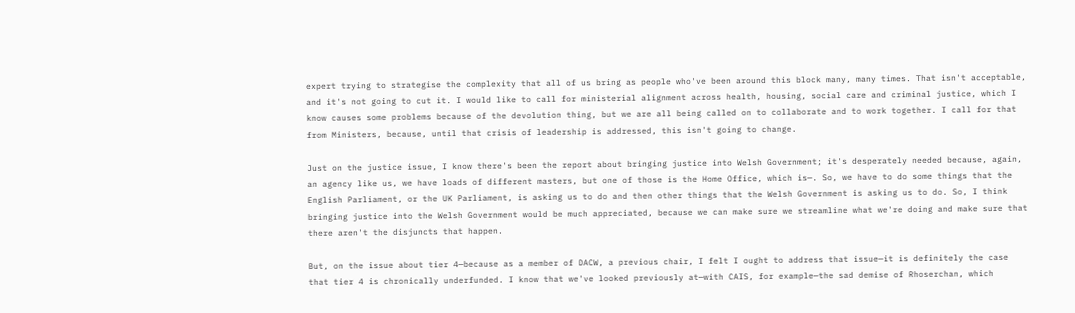expert trying to strategise the complexity that all of us bring as people who've been around this block many, many times. That isn't acceptable, and it's not going to cut it. I would like to call for ministerial alignment across health, housing, social care and criminal justice, which I know causes some problems because of the devolution thing, but we are all being called on to collaborate and to work together. I call for that from Ministers, because, until that crisis of leadership is addressed, this isn't going to change.

Just on the justice issue, I know there's been the report about bringing justice into Welsh Government; it's desperately needed because, again, an agency like us, we have loads of different masters, but one of those is the Home Office, which is—. So, we have to do some things that the English Parliament, or the UK Parliament, is asking us to do and then other things that the Welsh Government is asking us to do. So, I think bringing justice into the Welsh Government would be much appreciated, because we can make sure we streamline what we're doing and make sure that there aren't the disjuncts that happen.

But, on the issue about tier 4—because as a member of DACW, a previous chair, I felt I ought to address that issue—it is definitely the case that tier 4 is chronically underfunded. I know that we've looked previously at—with CAIS, for example—the sad demise of Rhoserchan, which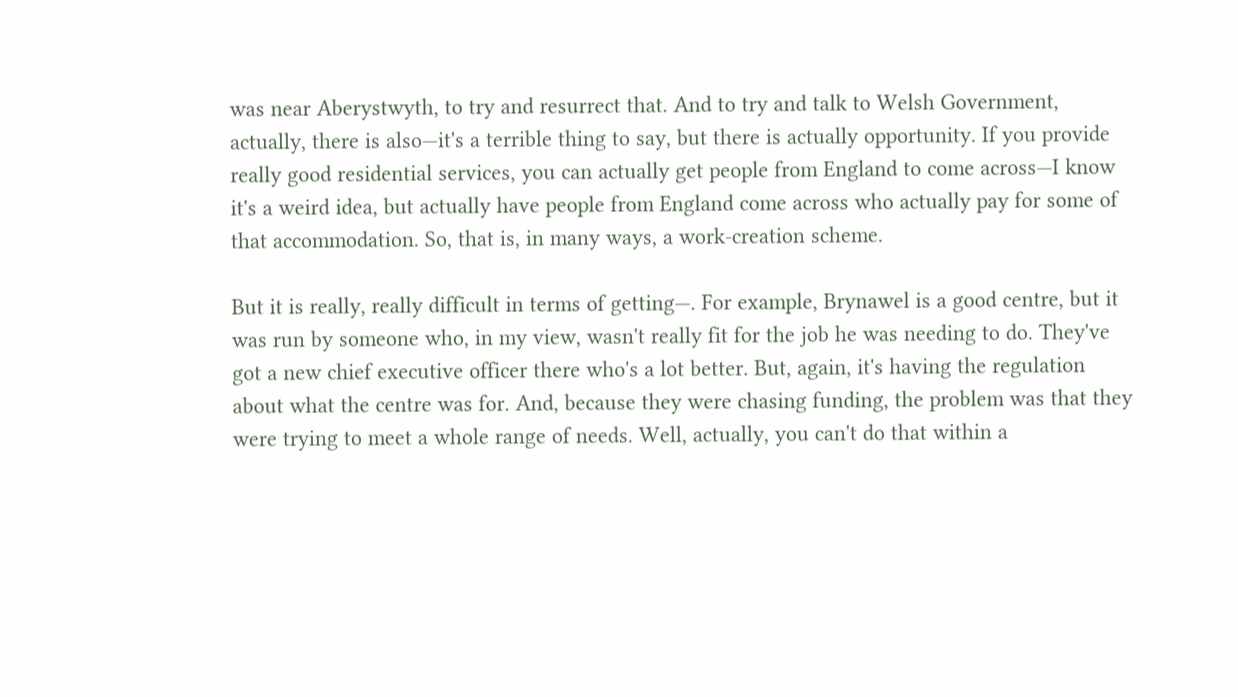was near Aberystwyth, to try and resurrect that. And to try and talk to Welsh Government, actually, there is also—it's a terrible thing to say, but there is actually opportunity. If you provide really good residential services, you can actually get people from England to come across—I know it's a weird idea, but actually have people from England come across who actually pay for some of that accommodation. So, that is, in many ways, a work-creation scheme.

But it is really, really difficult in terms of getting—. For example, Brynawel is a good centre, but it was run by someone who, in my view, wasn't really fit for the job he was needing to do. They've got a new chief executive officer there who's a lot better. But, again, it's having the regulation about what the centre was for. And, because they were chasing funding, the problem was that they were trying to meet a whole range of needs. Well, actually, you can't do that within a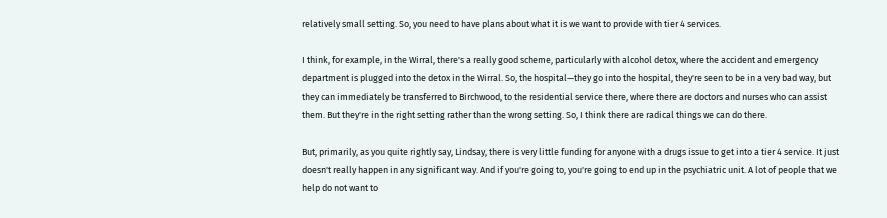relatively small setting. So, you need to have plans about what it is we want to provide with tier 4 services.

I think, for example, in the Wirral, there's a really good scheme, particularly with alcohol detox, where the accident and emergency department is plugged into the detox in the Wirral. So, the hospital—they go into the hospital, they're seen to be in a very bad way, but they can immediately be transferred to Birchwood, to the residential service there, where there are doctors and nurses who can assist them. But they're in the right setting rather than the wrong setting. So, I think there are radical things we can do there.

But, primarily, as you quite rightly say, Lindsay, there is very little funding for anyone with a drugs issue to get into a tier 4 service. It just doesn't really happen in any significant way. And if you're going to, you're going to end up in the psychiatric unit. A lot of people that we help do not want to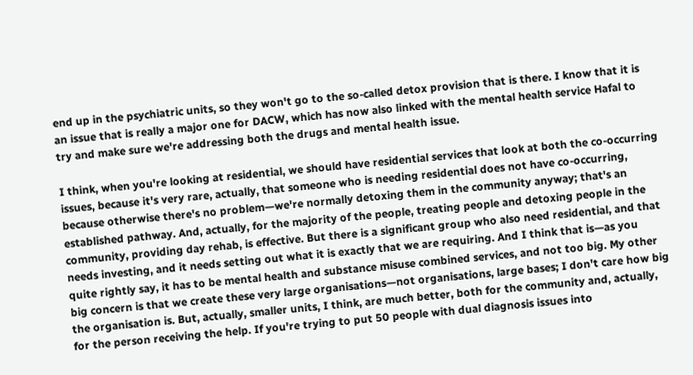end up in the psychiatric units, so they won't go to the so-called detox provision that is there. I know that it is an issue that is really a major one for DACW, which has now also linked with the mental health service Hafal to try and make sure we're addressing both the drugs and mental health issue.

I think, when you're looking at residential, we should have residential services that look at both the co-occurring issues, because it's very rare, actually, that someone who is needing residential does not have co-occurring, because otherwise there's no problem—we're normally detoxing them in the community anyway; that's an established pathway. And, actually, for the majority of the people, treating people and detoxing people in the community, providing day rehab, is effective. But there is a significant group who also need residential, and that needs investing, and it needs setting out what it is exactly that we are requiring. And I think that is—as you quite rightly say, it has to be mental health and substance misuse combined services, and not too big. My other big concern is that we create these very large organisations—not organisations, large bases; I don't care how big the organisation is. But, actually, smaller units, I think, are much better, both for the community and, actually, for the person receiving the help. If you're trying to put 50 people with dual diagnosis issues into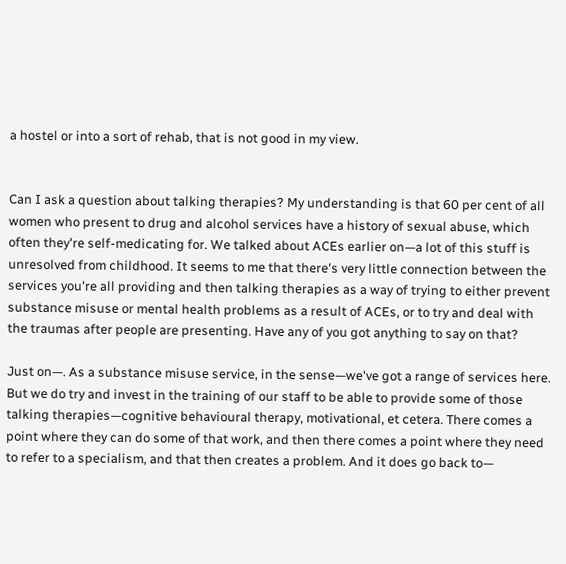a hostel or into a sort of rehab, that is not good in my view.


Can I ask a question about talking therapies? My understanding is that 60 per cent of all women who present to drug and alcohol services have a history of sexual abuse, which often they're self-medicating for. We talked about ACEs earlier on—a lot of this stuff is unresolved from childhood. It seems to me that there's very little connection between the services you're all providing and then talking therapies as a way of trying to either prevent substance misuse or mental health problems as a result of ACEs, or to try and deal with the traumas after people are presenting. Have any of you got anything to say on that?

Just on—. As a substance misuse service, in the sense—we've got a range of services here. But we do try and invest in the training of our staff to be able to provide some of those talking therapies—cognitive behavioural therapy, motivational, et cetera. There comes a point where they can do some of that work, and then there comes a point where they need to refer to a specialism, and that then creates a problem. And it does go back to—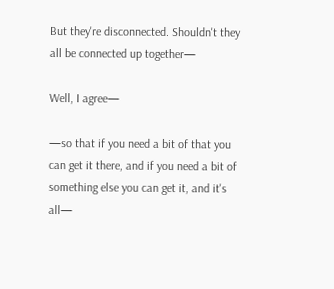But they're disconnected. Shouldn't they all be connected up together—

Well, I agree—

—so that if you need a bit of that you can get it there, and if you need a bit of something else you can get it, and it's all—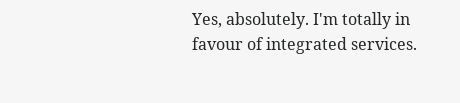Yes, absolutely. I'm totally in favour of integrated services.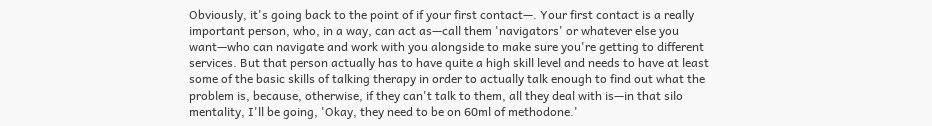Obviously, it's going back to the point of if your first contact—. Your first contact is a really important person, who, in a way, can act as—call them 'navigators' or whatever else you want—who can navigate and work with you alongside to make sure you're getting to different services. But that person actually has to have quite a high skill level and needs to have at least some of the basic skills of talking therapy in order to actually talk enough to find out what the problem is, because, otherwise, if they can't talk to them, all they deal with is—in that silo mentality, I'll be going, 'Okay, they need to be on 60ml of methodone.'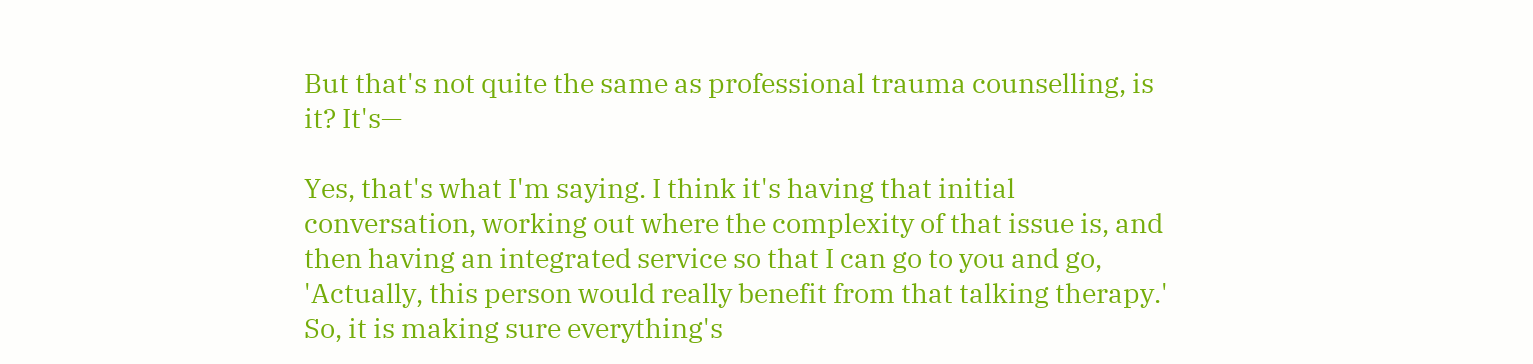But that's not quite the same as professional trauma counselling, is it? It's—

Yes, that's what I'm saying. I think it's having that initial conversation, working out where the complexity of that issue is, and then having an integrated service so that I can go to you and go, 'Actually, this person would really benefit from that talking therapy.' So, it is making sure everything's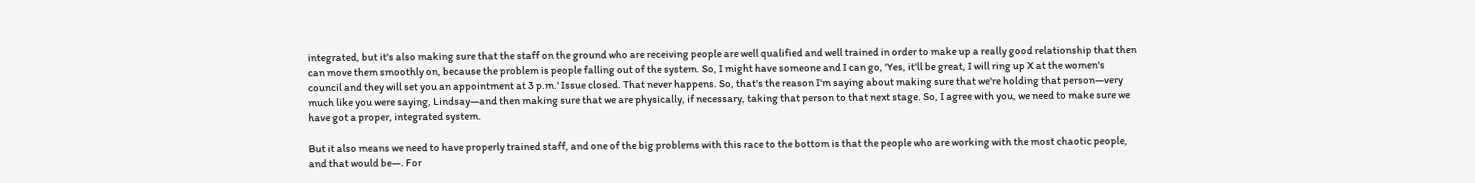integrated, but it's also making sure that the staff on the ground who are receiving people are well qualified and well trained in order to make up a really good relationship that then can move them smoothly on, because the problem is people falling out of the system. So, I might have someone and I can go, 'Yes, it'll be great, I will ring up X at the women's council and they will set you an appointment at 3 p.m.' Issue closed. That never happens. So, that's the reason I'm saying about making sure that we're holding that person—very much like you were saying, Lindsay—and then making sure that we are physically, if necessary, taking that person to that next stage. So, I agree with you, we need to make sure we have got a proper, integrated system.

But it also means we need to have properly trained staff, and one of the big problems with this race to the bottom is that the people who are working with the most chaotic people, and that would be—. For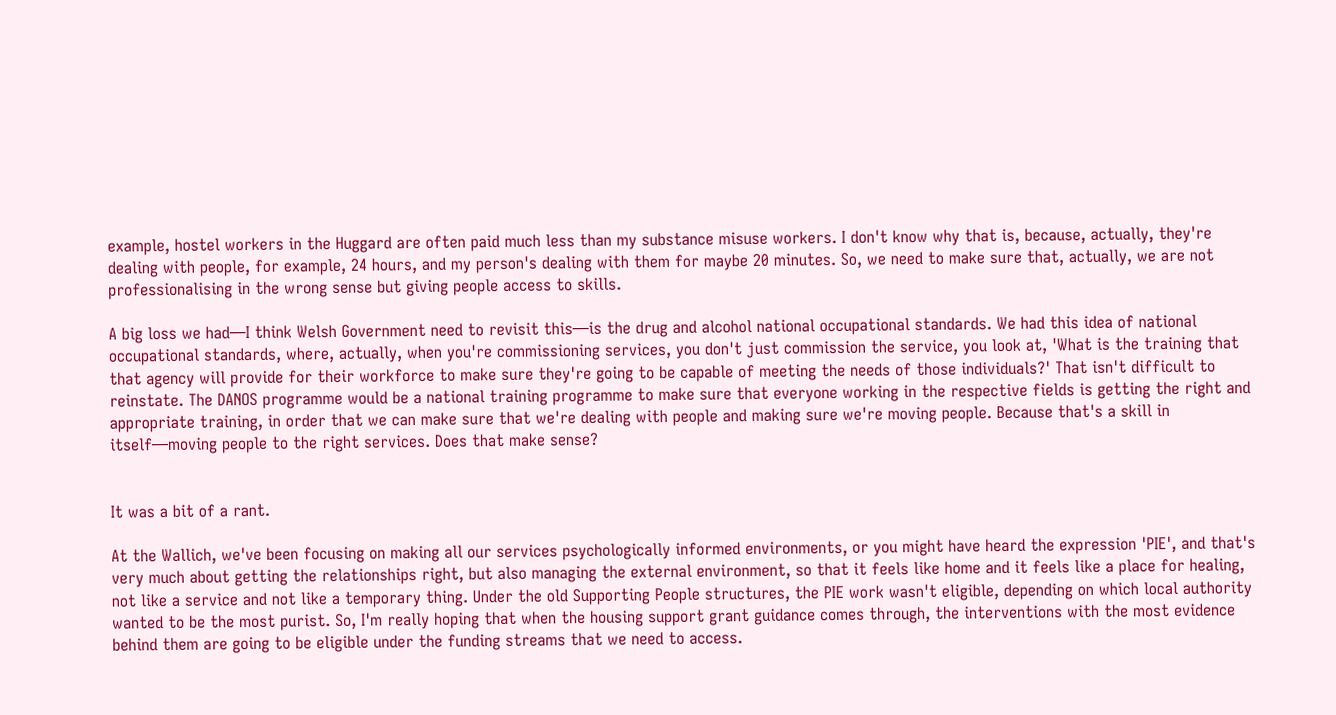example, hostel workers in the Huggard are often paid much less than my substance misuse workers. I don't know why that is, because, actually, they're dealing with people, for example, 24 hours, and my person's dealing with them for maybe 20 minutes. So, we need to make sure that, actually, we are not professionalising in the wrong sense but giving people access to skills.

A big loss we had—I think Welsh Government need to revisit this—is the drug and alcohol national occupational standards. We had this idea of national occupational standards, where, actually, when you're commissioning services, you don't just commission the service, you look at, 'What is the training that that agency will provide for their workforce to make sure they're going to be capable of meeting the needs of those individuals?' That isn't difficult to reinstate. The DANOS programme would be a national training programme to make sure that everyone working in the respective fields is getting the right and appropriate training, in order that we can make sure that we're dealing with people and making sure we're moving people. Because that's a skill in itself—moving people to the right services. Does that make sense?


It was a bit of a rant.

At the Wallich, we've been focusing on making all our services psychologically informed environments, or you might have heard the expression 'PIE', and that's very much about getting the relationships right, but also managing the external environment, so that it feels like home and it feels like a place for healing, not like a service and not like a temporary thing. Under the old Supporting People structures, the PIE work wasn't eligible, depending on which local authority wanted to be the most purist. So, I'm really hoping that when the housing support grant guidance comes through, the interventions with the most evidence behind them are going to be eligible under the funding streams that we need to access.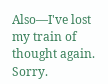Also—I've lost my train of thought again. Sorry.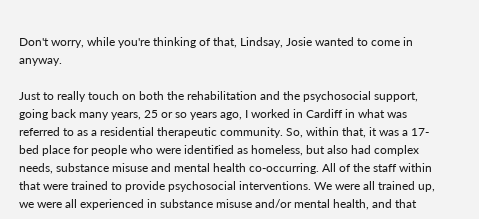Don't worry, while you're thinking of that, Lindsay, Josie wanted to come in anyway.

Just to really touch on both the rehabilitation and the psychosocial support, going back many years, 25 or so years ago, I worked in Cardiff in what was referred to as a residential therapeutic community. So, within that, it was a 17-bed place for people who were identified as homeless, but also had complex needs, substance misuse and mental health co-occurring. All of the staff within that were trained to provide psychosocial interventions. We were all trained up, we were all experienced in substance misuse and/or mental health, and that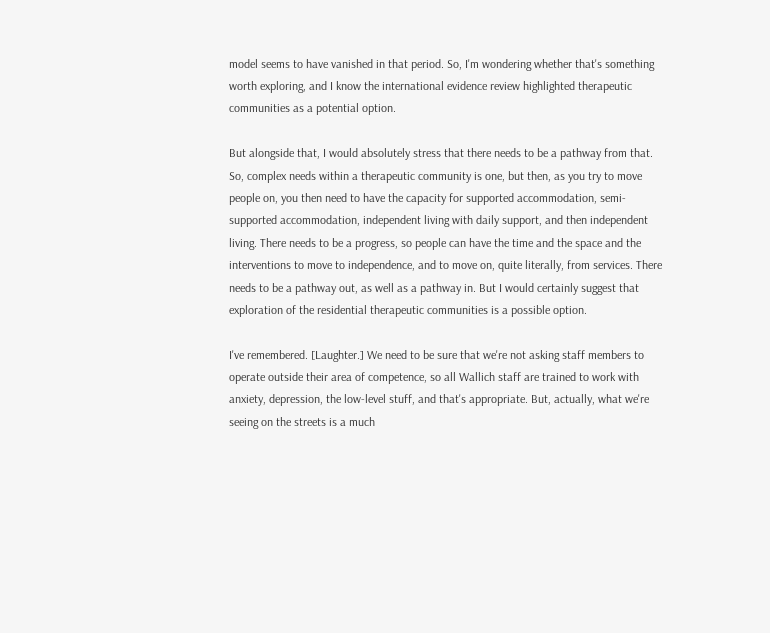model seems to have vanished in that period. So, I'm wondering whether that's something worth exploring, and I know the international evidence review highlighted therapeutic communities as a potential option.

But alongside that, I would absolutely stress that there needs to be a pathway from that. So, complex needs within a therapeutic community is one, but then, as you try to move people on, you then need to have the capacity for supported accommodation, semi-supported accommodation, independent living with daily support, and then independent living. There needs to be a progress, so people can have the time and the space and the interventions to move to independence, and to move on, quite literally, from services. There needs to be a pathway out, as well as a pathway in. But I would certainly suggest that exploration of the residential therapeutic communities is a possible option.

I've remembered. [Laughter.] We need to be sure that we're not asking staff members to operate outside their area of competence, so all Wallich staff are trained to work with anxiety, depression, the low-level stuff, and that's appropriate. But, actually, what we're seeing on the streets is a much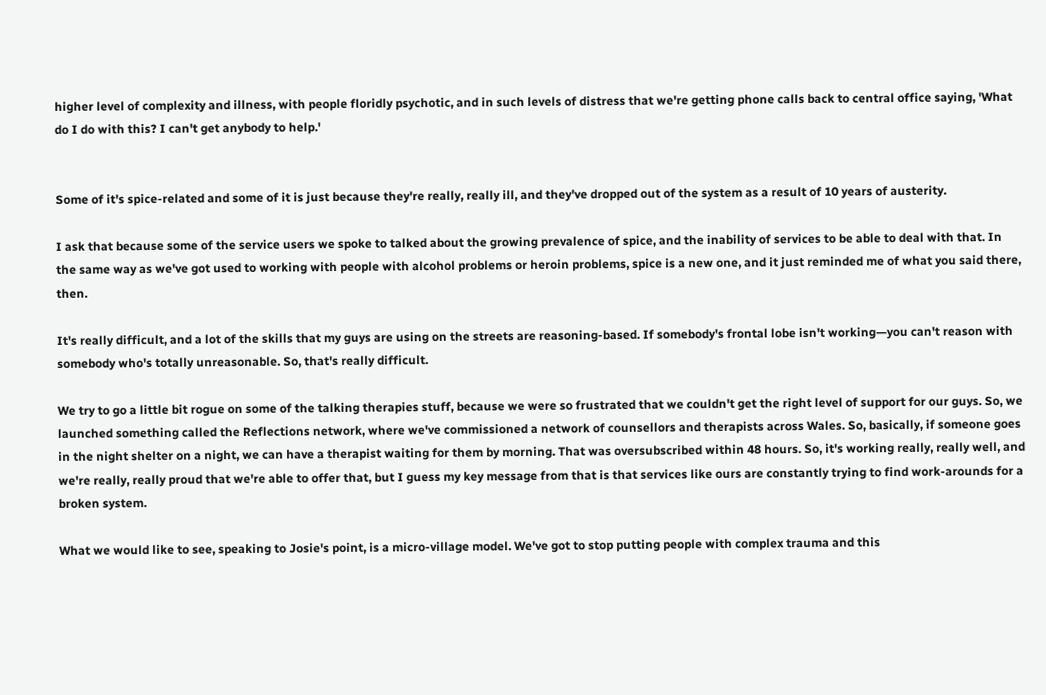higher level of complexity and illness, with people floridly psychotic, and in such levels of distress that we're getting phone calls back to central office saying, 'What do I do with this? I can't get anybody to help.'


Some of it's spice-related and some of it is just because they're really, really ill, and they've dropped out of the system as a result of 10 years of austerity.

I ask that because some of the service users we spoke to talked about the growing prevalence of spice, and the inability of services to be able to deal with that. In the same way as we've got used to working with people with alcohol problems or heroin problems, spice is a new one, and it just reminded me of what you said there, then.

It's really difficult, and a lot of the skills that my guys are using on the streets are reasoning-based. If somebody's frontal lobe isn't working—you can't reason with somebody who's totally unreasonable. So, that's really difficult.

We try to go a little bit rogue on some of the talking therapies stuff, because we were so frustrated that we couldn't get the right level of support for our guys. So, we launched something called the Reflections network, where we've commissioned a network of counsellors and therapists across Wales. So, basically, if someone goes in the night shelter on a night, we can have a therapist waiting for them by morning. That was oversubscribed within 48 hours. So, it's working really, really well, and we're really, really proud that we're able to offer that, but I guess my key message from that is that services like ours are constantly trying to find work-arounds for a broken system.

What we would like to see, speaking to Josie's point, is a micro-village model. We've got to stop putting people with complex trauma and this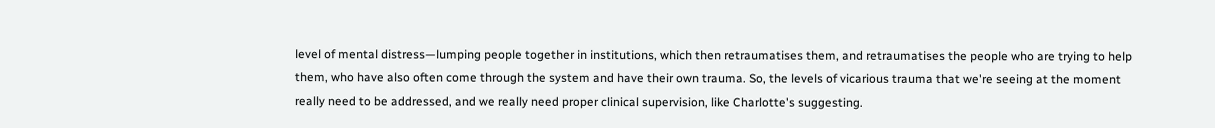level of mental distress—lumping people together in institutions, which then retraumatises them, and retraumatises the people who are trying to help them, who have also often come through the system and have their own trauma. So, the levels of vicarious trauma that we're seeing at the moment really need to be addressed, and we really need proper clinical supervision, like Charlotte's suggesting.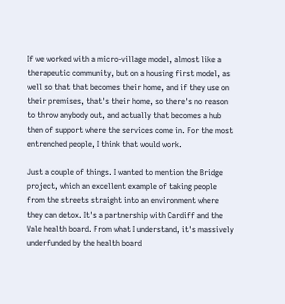If we worked with a micro-village model, almost like a therapeutic community, but on a housing first model, as well so that that becomes their home, and if they use on their premises, that's their home, so there's no reason to throw anybody out, and actually that becomes a hub then of support where the services come in. For the most entrenched people, I think that would work.

Just a couple of things. I wanted to mention the Bridge project, which an excellent example of taking people from the streets straight into an environment where they can detox. It's a partnership with Cardiff and the Vale health board. From what I understand, it's massively underfunded by the health board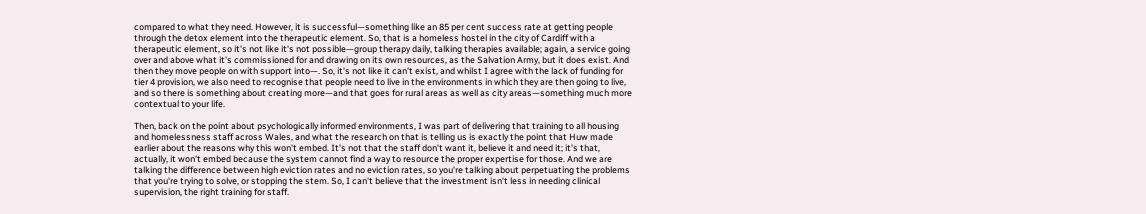compared to what they need. However, it is successful—something like an 85 per cent success rate at getting people through the detox element into the therapeutic element. So, that is a homeless hostel in the city of Cardiff with a therapeutic element, so it's not like it's not possible—group therapy daily, talking therapies available; again, a service going over and above what it's commissioned for and drawing on its own resources, as the Salvation Army, but it does exist. And then they move people on with support into—. So, it's not like it can't exist, and whilst I agree with the lack of funding for tier 4 provision, we also need to recognise that people need to live in the environments in which they are then going to live, and so there is something about creating more—and that goes for rural areas as well as city areas—something much more contextual to your life.

Then, back on the point about psychologically informed environments, I was part of delivering that training to all housing and homelessness staff across Wales, and what the research on that is telling us is exactly the point that Huw made earlier about the reasons why this won't embed. It's not that the staff don't want it, believe it and need it; it's that, actually, it won't embed because the system cannot find a way to resource the proper expertise for those. And we are talking the difference between high eviction rates and no eviction rates, so you're talking about perpetuating the problems that you're trying to solve, or stopping the stem. So, I can't believe that the investment isn't less in needing clinical supervision, the right training for staff.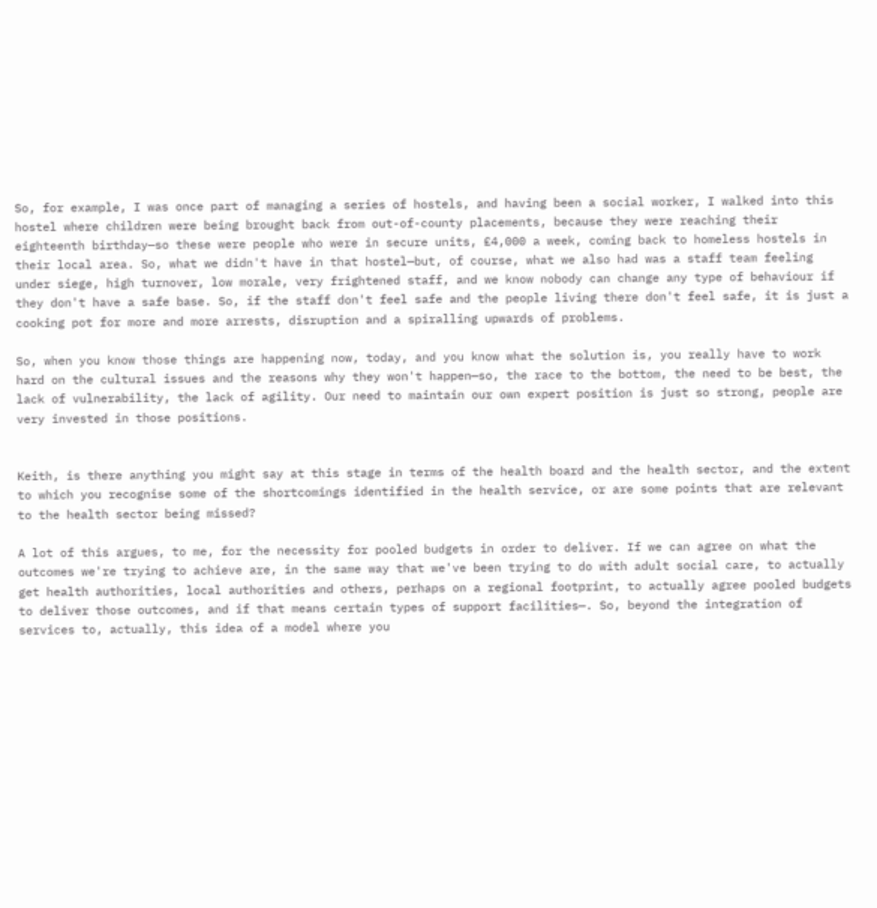So, for example, I was once part of managing a series of hostels, and having been a social worker, I walked into this hostel where children were being brought back from out-of-county placements, because they were reaching their eighteenth birthday—so these were people who were in secure units, £4,000 a week, coming back to homeless hostels in their local area. So, what we didn't have in that hostel—but, of course, what we also had was a staff team feeling under siege, high turnover, low morale, very frightened staff, and we know nobody can change any type of behaviour if they don't have a safe base. So, if the staff don't feel safe and the people living there don't feel safe, it is just a cooking pot for more and more arrests, disruption and a spiralling upwards of problems.

So, when you know those things are happening now, today, and you know what the solution is, you really have to work hard on the cultural issues and the reasons why they won't happen—so, the race to the bottom, the need to be best, the lack of vulnerability, the lack of agility. Our need to maintain our own expert position is just so strong, people are very invested in those positions.


Keith, is there anything you might say at this stage in terms of the health board and the health sector, and the extent to which you recognise some of the shortcomings identified in the health service, or are some points that are relevant to the health sector being missed?

A lot of this argues, to me, for the necessity for pooled budgets in order to deliver. If we can agree on what the outcomes we're trying to achieve are, in the same way that we've been trying to do with adult social care, to actually get health authorities, local authorities and others, perhaps on a regional footprint, to actually agree pooled budgets to deliver those outcomes, and if that means certain types of support facilities—. So, beyond the integration of services to, actually, this idea of a model where you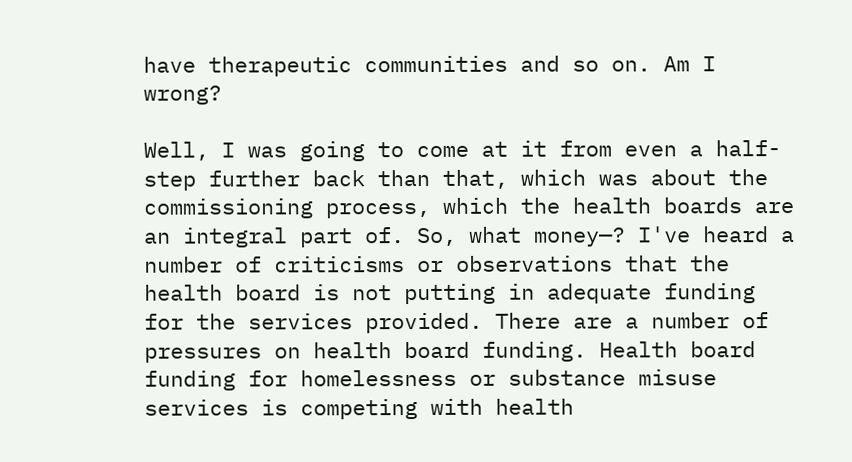have therapeutic communities and so on. Am I wrong?

Well, I was going to come at it from even a half-step further back than that, which was about the commissioning process, which the health boards are an integral part of. So, what money—? I've heard a number of criticisms or observations that the health board is not putting in adequate funding for the services provided. There are a number of pressures on health board funding. Health board funding for homelessness or substance misuse services is competing with health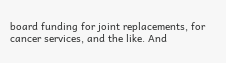board funding for joint replacements, for cancer services, and the like. And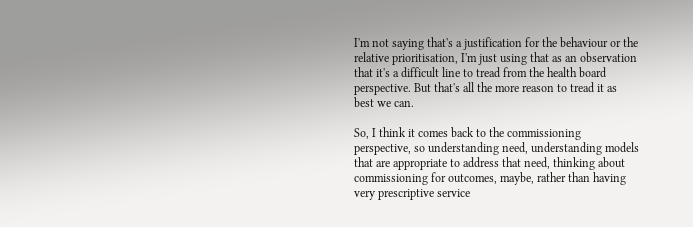I'm not saying that's a justification for the behaviour or the relative prioritisation, I'm just using that as an observation that it's a difficult line to tread from the health board perspective. But that's all the more reason to tread it as best we can.

So, I think it comes back to the commissioning perspective, so understanding need, understanding models that are appropriate to address that need, thinking about commissioning for outcomes, maybe, rather than having very prescriptive service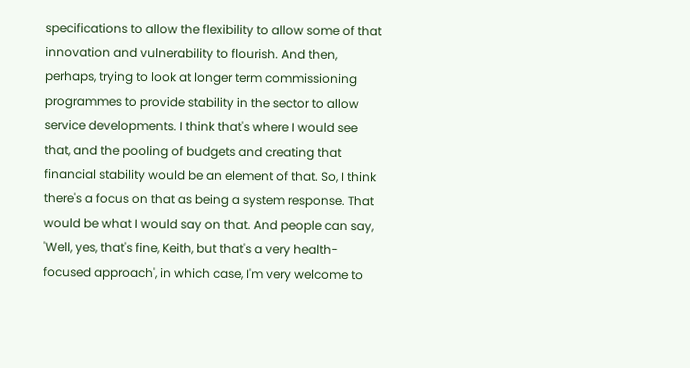specifications to allow the flexibility to allow some of that innovation and vulnerability to flourish. And then, perhaps, trying to look at longer term commissioning programmes to provide stability in the sector to allow service developments. I think that's where I would see that, and the pooling of budgets and creating that financial stability would be an element of that. So, I think there's a focus on that as being a system response. That would be what I would say on that. And people can say, 'Well, yes, that's fine, Keith, but that's a very health-focused approach', in which case, I'm very welcome to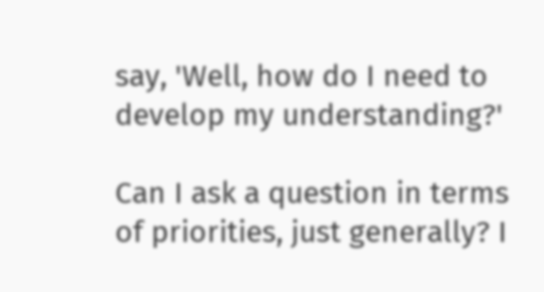say, 'Well, how do I need to develop my understanding?'

Can I ask a question in terms of priorities, just generally? I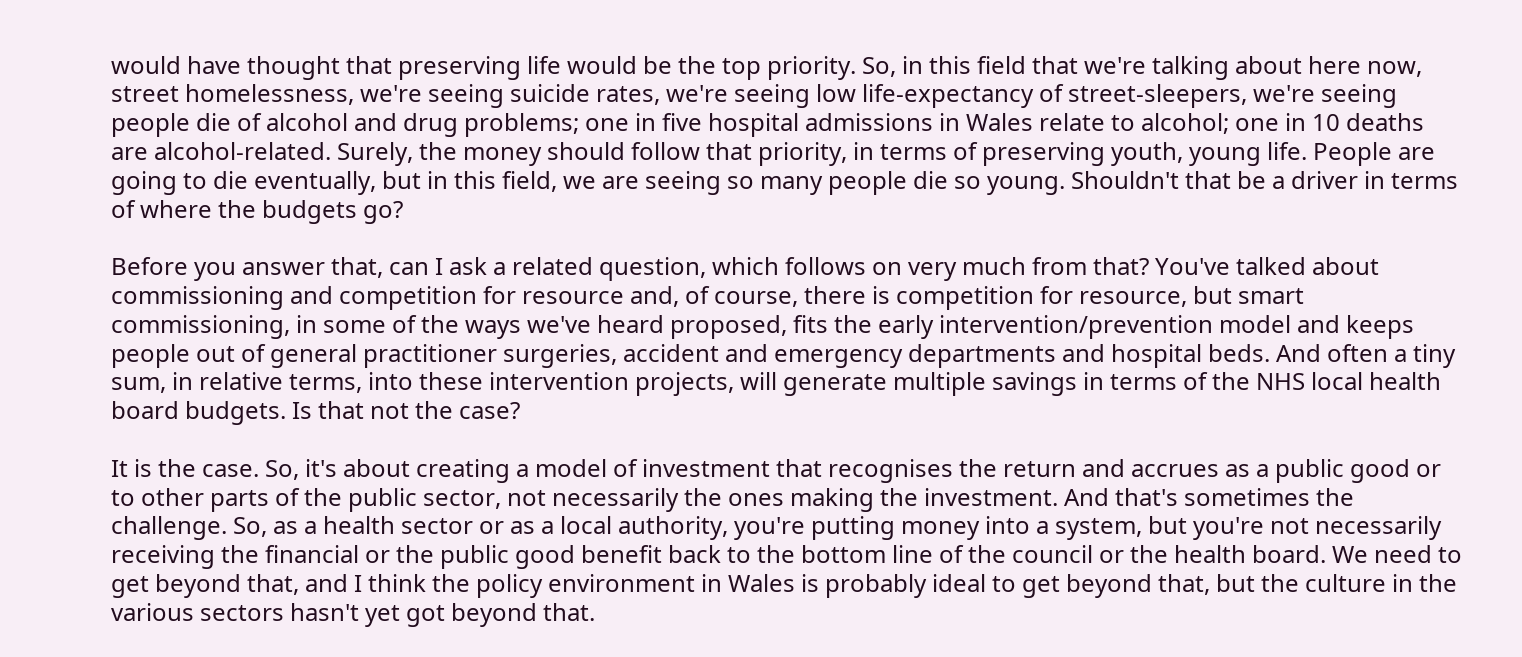would have thought that preserving life would be the top priority. So, in this field that we're talking about here now, street homelessness, we're seeing suicide rates, we're seeing low life-expectancy of street-sleepers, we're seeing people die of alcohol and drug problems; one in five hospital admissions in Wales relate to alcohol; one in 10 deaths are alcohol-related. Surely, the money should follow that priority, in terms of preserving youth, young life. People are going to die eventually, but in this field, we are seeing so many people die so young. Shouldn't that be a driver in terms of where the budgets go?

Before you answer that, can I ask a related question, which follows on very much from that? You've talked about commissioning and competition for resource and, of course, there is competition for resource, but smart commissioning, in some of the ways we've heard proposed, fits the early intervention/prevention model and keeps people out of general practitioner surgeries, accident and emergency departments and hospital beds. And often a tiny sum, in relative terms, into these intervention projects, will generate multiple savings in terms of the NHS local health board budgets. Is that not the case?

It is the case. So, it's about creating a model of investment that recognises the return and accrues as a public good or to other parts of the public sector, not necessarily the ones making the investment. And that's sometimes the challenge. So, as a health sector or as a local authority, you're putting money into a system, but you're not necessarily receiving the financial or the public good benefit back to the bottom line of the council or the health board. We need to get beyond that, and I think the policy environment in Wales is probably ideal to get beyond that, but the culture in the various sectors hasn't yet got beyond that.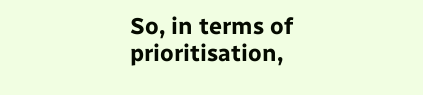So, in terms of prioritisation,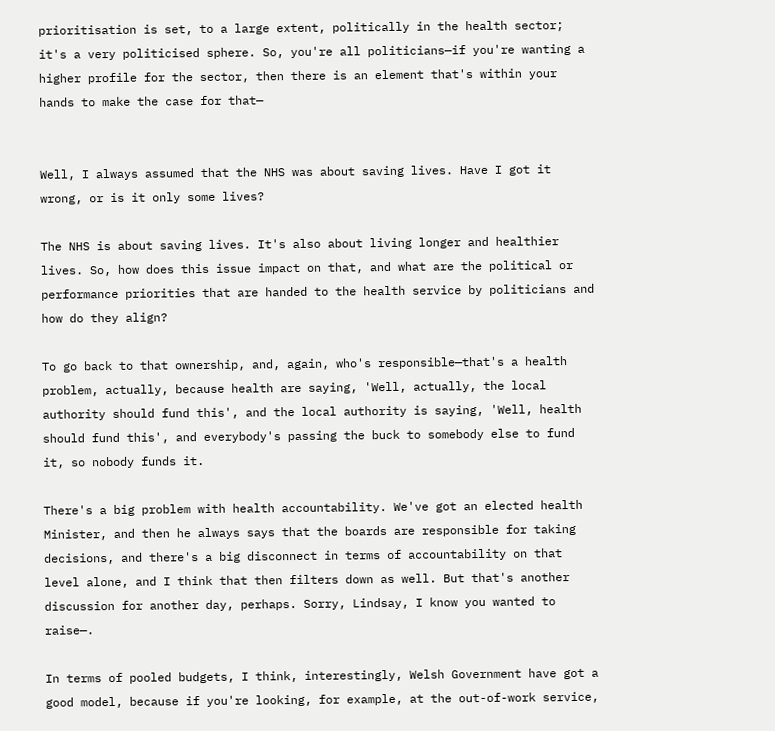prioritisation is set, to a large extent, politically in the health sector; it's a very politicised sphere. So, you're all politicians—if you're wanting a higher profile for the sector, then there is an element that's within your hands to make the case for that—


Well, I always assumed that the NHS was about saving lives. Have I got it wrong, or is it only some lives?

The NHS is about saving lives. It's also about living longer and healthier lives. So, how does this issue impact on that, and what are the political or performance priorities that are handed to the health service by politicians and how do they align?

To go back to that ownership, and, again, who's responsible—that's a health problem, actually, because health are saying, 'Well, actually, the local authority should fund this', and the local authority is saying, 'Well, health should fund this', and everybody's passing the buck to somebody else to fund it, so nobody funds it.

There's a big problem with health accountability. We've got an elected health Minister, and then he always says that the boards are responsible for taking decisions, and there's a big disconnect in terms of accountability on that level alone, and I think that then filters down as well. But that's another discussion for another day, perhaps. Sorry, Lindsay, I know you wanted to raise—.

In terms of pooled budgets, I think, interestingly, Welsh Government have got a good model, because if you're looking, for example, at the out-of-work service,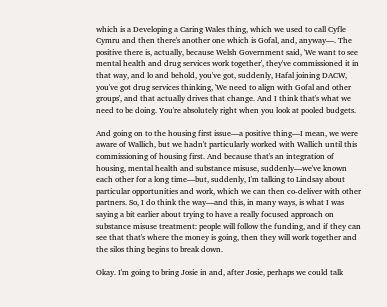which is a Developing a Caring Wales thing, which we used to call Cyfle Cymru and then there's another one which is Gofal, and, anyway—. The positive there is, actually, because Welsh Government said, 'We want to see mental health and drug services work together', they've commissioned it in that way, and lo and behold, you've got, suddenly, Hafal joining DACW, you've got drug services thinking, 'We need to align with Gofal and other groups', and that actually drives that change. And I think that's what we need to be doing. You're absolutely right when you look at pooled budgets.

And going on to the housing first issue—a positive thing—I mean, we were aware of Wallich, but we hadn't particularly worked with Wallich until this commissioning of housing first. And because that's an integration of housing, mental health and substance misuse, suddenly—we've known each other for a long time—but, suddenly, I'm talking to Lindsay about particular opportunities and work, which we can then co-deliver with other partners. So, I do think the way—and this, in many ways, is what I was saying a bit earlier about trying to have a really focused approach on substance misuse treatment: people will follow the funding, and if they can see that that's where the money is going, then they will work together and the silos thing begins to break down.

Okay. I'm going to bring Josie in and, after Josie, perhaps we could talk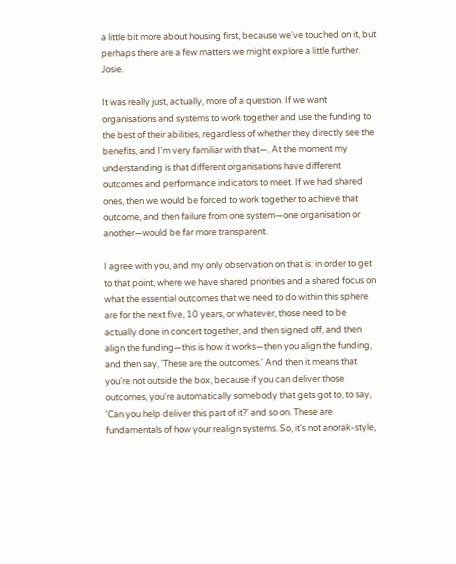a little bit more about housing first, because we've touched on it, but perhaps there are a few matters we might explore a little further. Josie.

It was really just, actually, more of a question. If we want organisations and systems to work together and use the funding to the best of their abilities, regardless of whether they directly see the benefits, and I'm very familiar with that—. At the moment my understanding is that different organisations have different outcomes and performance indicators to meet. If we had shared ones, then we would be forced to work together to achieve that outcome, and then failure from one system—one organisation or another—would be far more transparent.

I agree with you, and my only observation on that is: in order to get to that point, where we have shared priorities and a shared focus on what the essential outcomes that we need to do within this sphere are for the next five, 10 years, or whatever, those need to be actually done in concert together, and then signed off, and then align the funding—this is how it works—then you align the funding, and then say, 'These are the outcomes.' And then it means that you're not outside the box, because if you can deliver those outcomes, you're automatically somebody that gets got to, to say, 'Can you help deliver this part of it?' and so on. These are fundamentals of how your realign systems. So, it's not anorak-style,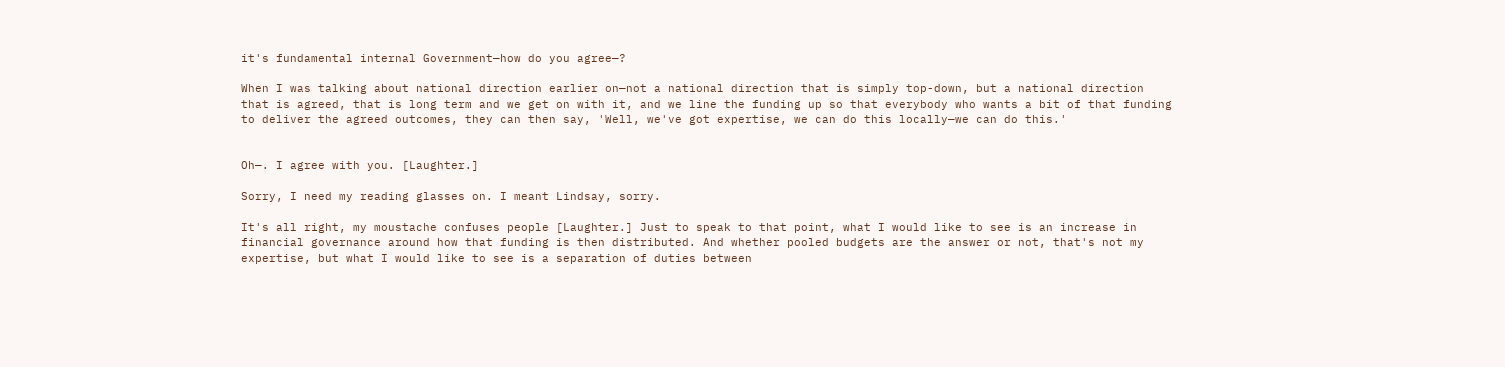it's fundamental internal Government—how do you agree—?

When I was talking about national direction earlier on—not a national direction that is simply top-down, but a national direction that is agreed, that is long term and we get on with it, and we line the funding up so that everybody who wants a bit of that funding to deliver the agreed outcomes, they can then say, 'Well, we've got expertise, we can do this locally—we can do this.'


Oh—. I agree with you. [Laughter.]

Sorry, I need my reading glasses on. I meant Lindsay, sorry.

It's all right, my moustache confuses people [Laughter.] Just to speak to that point, what I would like to see is an increase in financial governance around how that funding is then distributed. And whether pooled budgets are the answer or not, that's not my expertise, but what I would like to see is a separation of duties between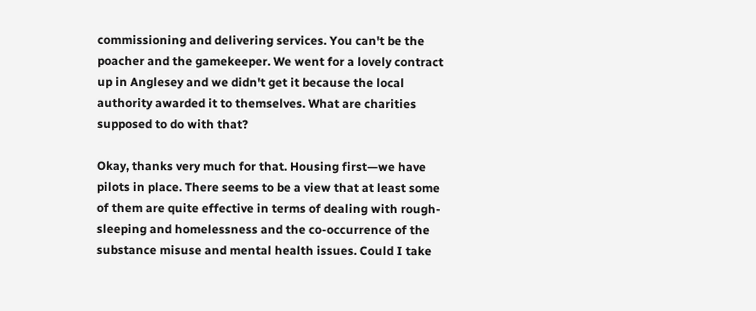commissioning and delivering services. You can't be the poacher and the gamekeeper. We went for a lovely contract up in Anglesey and we didn't get it because the local authority awarded it to themselves. What are charities supposed to do with that?

Okay, thanks very much for that. Housing first—we have pilots in place. There seems to be a view that at least some of them are quite effective in terms of dealing with rough-sleeping and homelessness and the co-occurrence of the substance misuse and mental health issues. Could I take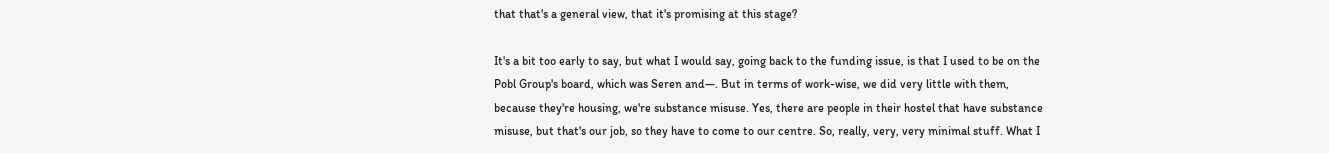that that's a general view, that it's promising at this stage?

It's a bit too early to say, but what I would say, going back to the funding issue, is that I used to be on the Pobl Group's board, which was Seren and—. But in terms of work-wise, we did very little with them, because they're housing, we're substance misuse. Yes, there are people in their hostel that have substance misuse, but that's our job, so they have to come to our centre. So, really, very, very minimal stuff. What I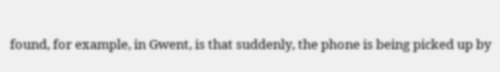found, for example, in Gwent, is that suddenly, the phone is being picked up by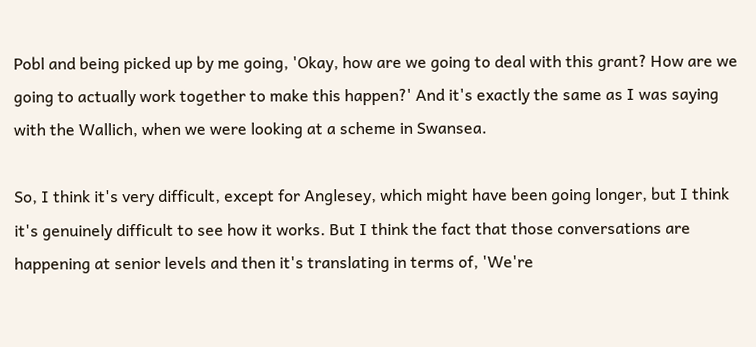Pobl and being picked up by me going, 'Okay, how are we going to deal with this grant? How are we going to actually work together to make this happen?' And it's exactly the same as I was saying with the Wallich, when we were looking at a scheme in Swansea.

So, I think it's very difficult, except for Anglesey, which might have been going longer, but I think it's genuinely difficult to see how it works. But I think the fact that those conversations are happening at senior levels and then it's translating in terms of, 'We're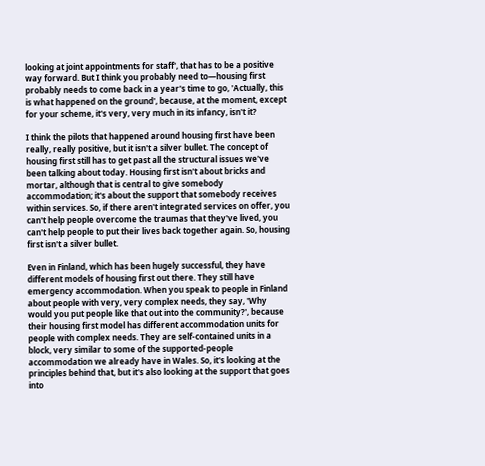looking at joint appointments for staff', that has to be a positive way forward. But I think you probably need to—housing first probably needs to come back in a year's time to go, 'Actually, this is what happened on the ground', because, at the moment, except for your scheme, it's very, very much in its infancy, isn't it?

I think the pilots that happened around housing first have been really, really positive, but it isn't a silver bullet. The concept of housing first still has to get past all the structural issues we've been talking about today. Housing first isn't about bricks and mortar, although that is central to give somebody accommodation; it's about the support that somebody receives within services. So, if there aren't integrated services on offer, you can't help people overcome the traumas that they've lived, you can't help people to put their lives back together again. So, housing first isn't a silver bullet.

Even in Finland, which has been hugely successful, they have different models of housing first out there. They still have emergency accommodation. When you speak to people in Finland about people with very, very complex needs, they say, 'Why would you put people like that out into the community?', because their housing first model has different accommodation units for people with complex needs. They are self-contained units in a block, very similar to some of the supported-people accommodation we already have in Wales. So, it's looking at the principles behind that, but it's also looking at the support that goes into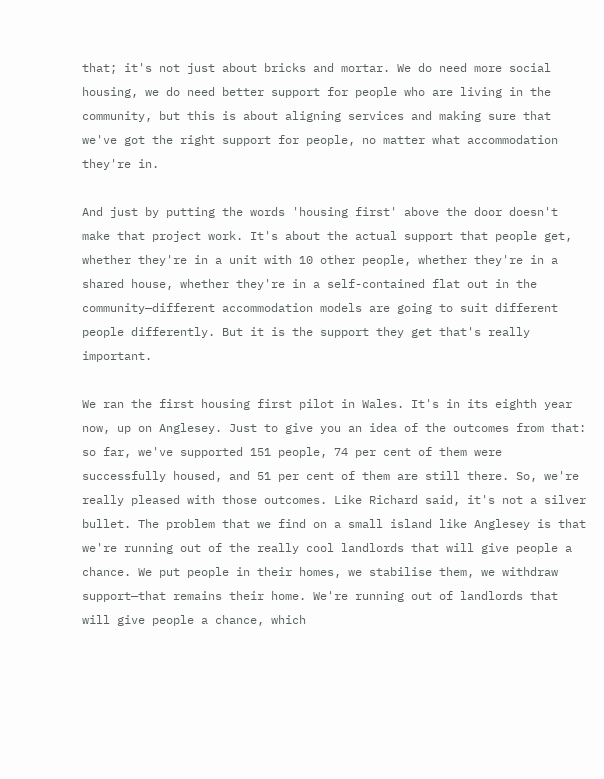that; it's not just about bricks and mortar. We do need more social housing, we do need better support for people who are living in the community, but this is about aligning services and making sure that we've got the right support for people, no matter what accommodation they're in.

And just by putting the words 'housing first' above the door doesn't make that project work. It's about the actual support that people get, whether they're in a unit with 10 other people, whether they're in a shared house, whether they're in a self-contained flat out in the community—different accommodation models are going to suit different people differently. But it is the support they get that's really important.

We ran the first housing first pilot in Wales. It's in its eighth year now, up on Anglesey. Just to give you an idea of the outcomes from that: so far, we've supported 151 people, 74 per cent of them were successfully housed, and 51 per cent of them are still there. So, we're really pleased with those outcomes. Like Richard said, it's not a silver bullet. The problem that we find on a small island like Anglesey is that we're running out of the really cool landlords that will give people a chance. We put people in their homes, we stabilise them, we withdraw support—that remains their home. We're running out of landlords that will give people a chance, which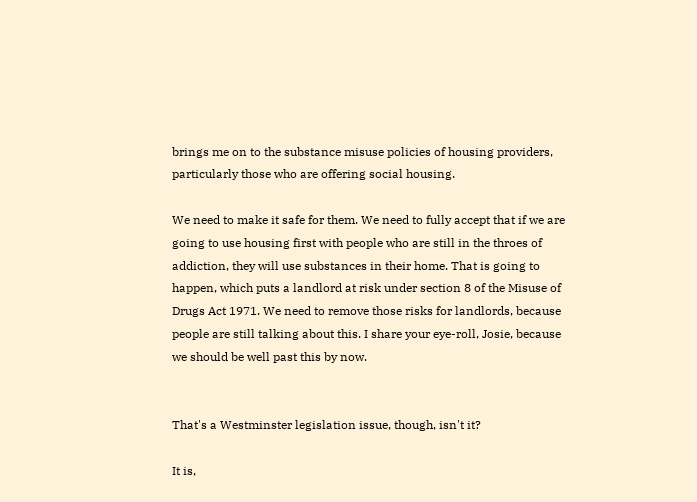brings me on to the substance misuse policies of housing providers, particularly those who are offering social housing.

We need to make it safe for them. We need to fully accept that if we are going to use housing first with people who are still in the throes of addiction, they will use substances in their home. That is going to happen, which puts a landlord at risk under section 8 of the Misuse of Drugs Act 1971. We need to remove those risks for landlords, because people are still talking about this. I share your eye-roll, Josie, because we should be well past this by now.


That's a Westminster legislation issue, though, isn't it?

It is,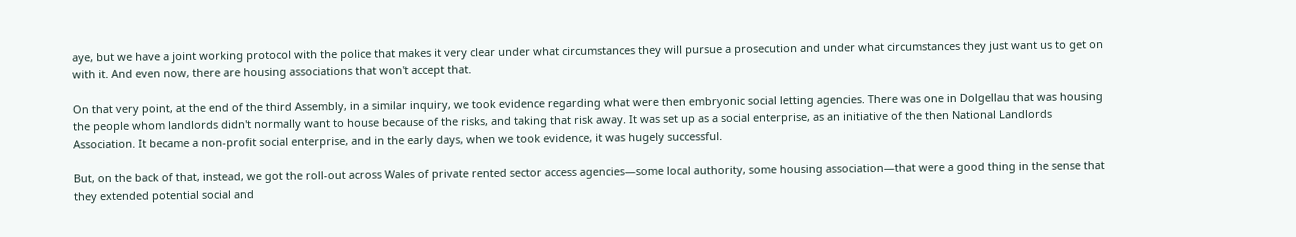aye, but we have a joint working protocol with the police that makes it very clear under what circumstances they will pursue a prosecution and under what circumstances they just want us to get on with it. And even now, there are housing associations that won't accept that.

On that very point, at the end of the third Assembly, in a similar inquiry, we took evidence regarding what were then embryonic social letting agencies. There was one in Dolgellau that was housing the people whom landlords didn't normally want to house because of the risks, and taking that risk away. It was set up as a social enterprise, as an initiative of the then National Landlords Association. It became a non-profit social enterprise, and in the early days, when we took evidence, it was hugely successful.

But, on the back of that, instead, we got the roll-out across Wales of private rented sector access agencies—some local authority, some housing association—that were a good thing in the sense that they extended potential social and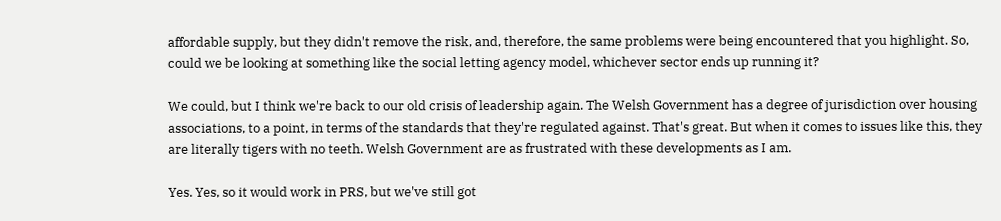affordable supply, but they didn't remove the risk, and, therefore, the same problems were being encountered that you highlight. So, could we be looking at something like the social letting agency model, whichever sector ends up running it?

We could, but I think we're back to our old crisis of leadership again. The Welsh Government has a degree of jurisdiction over housing associations, to a point, in terms of the standards that they're regulated against. That's great. But when it comes to issues like this, they are literally tigers with no teeth. Welsh Government are as frustrated with these developments as I am.

Yes. Yes, so it would work in PRS, but we've still got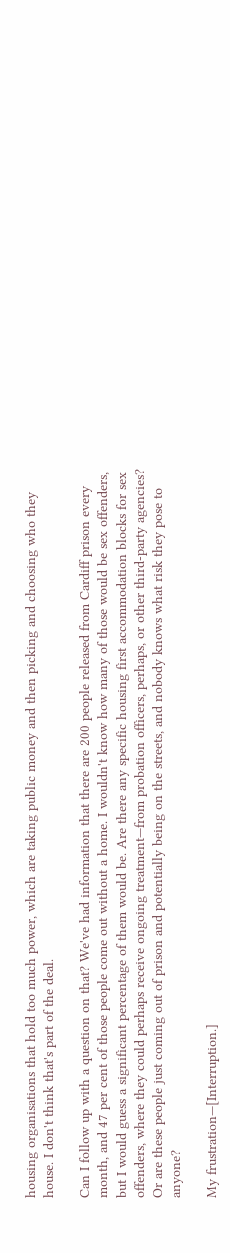housing organisations that hold too much power, which are taking public money and then picking and choosing who they house. I don't think that's part of the deal.

Can I follow up with a question on that? We've had information that there are 200 people released from Cardiff prison every month, and 47 per cent of those people come out without a home. I wouldn't know how many of those would be sex offenders, but I would guess a significant percentage of them would be. Are there any specific housing first accommodation blocks for sex offenders, where they could perhaps receive ongoing treatment—from probation officers, perhaps, or other third-party agencies? Or are these people just coming out of prison and potentially being on the streets, and nobody knows what risk they pose to anyone?

My frustration—[Interruption.]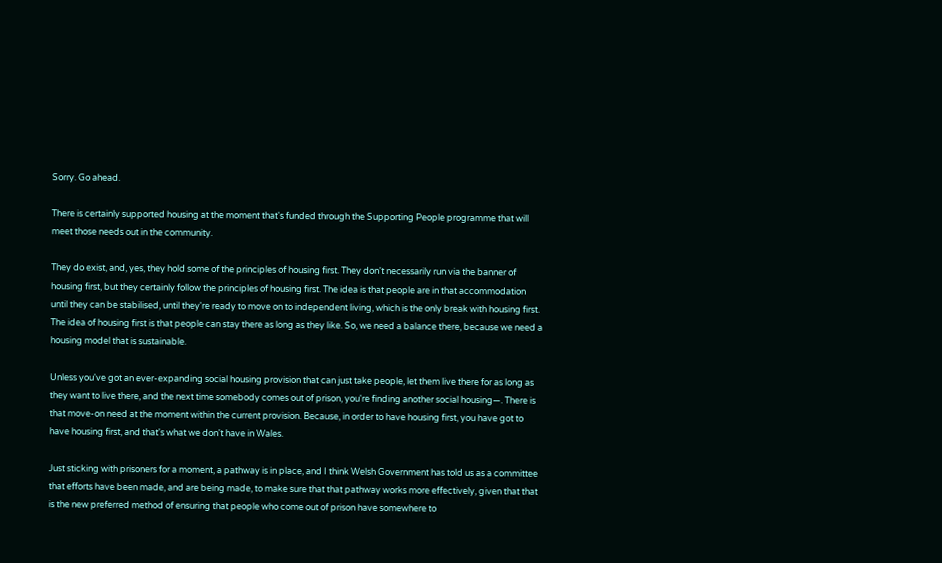Sorry. Go ahead.

There is certainly supported housing at the moment that's funded through the Supporting People programme that will meet those needs out in the community.

They do exist, and, yes, they hold some of the principles of housing first. They don't necessarily run via the banner of housing first, but they certainly follow the principles of housing first. The idea is that people are in that accommodation until they can be stabilised, until they're ready to move on to independent living, which is the only break with housing first. The idea of housing first is that people can stay there as long as they like. So, we need a balance there, because we need a housing model that is sustainable.

Unless you've got an ever-expanding social housing provision that can just take people, let them live there for as long as they want to live there, and the next time somebody comes out of prison, you're finding another social housing—. There is that move-on need at the moment within the current provision. Because, in order to have housing first, you have got to have housing first, and that's what we don't have in Wales.

Just sticking with prisoners for a moment, a pathway is in place, and I think Welsh Government has told us as a committee that efforts have been made, and are being made, to make sure that that pathway works more effectively, given that that is the new preferred method of ensuring that people who come out of prison have somewhere to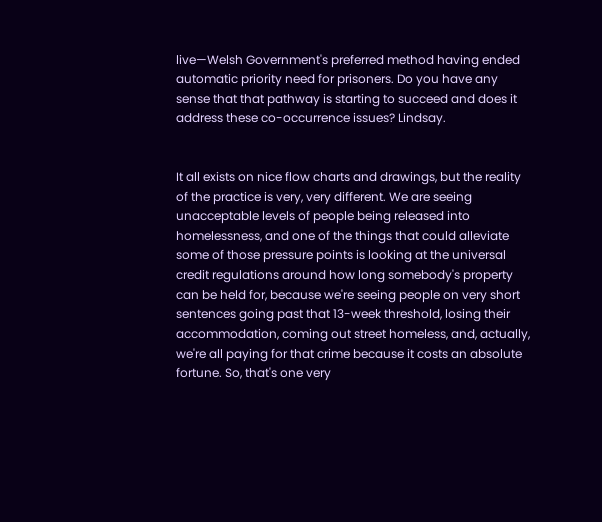live—Welsh Government's preferred method having ended automatic priority need for prisoners. Do you have any sense that that pathway is starting to succeed and does it address these co-occurrence issues? Lindsay.


It all exists on nice flow charts and drawings, but the reality of the practice is very, very different. We are seeing unacceptable levels of people being released into homelessness, and one of the things that could alleviate some of those pressure points is looking at the universal credit regulations around how long somebody's property can be held for, because we're seeing people on very short sentences going past that 13-week threshold, losing their accommodation, coming out street homeless, and, actually, we're all paying for that crime because it costs an absolute fortune. So, that's one very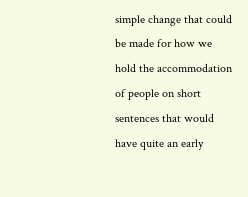simple change that could be made for how we hold the accommodation of people on short sentences that would have quite an early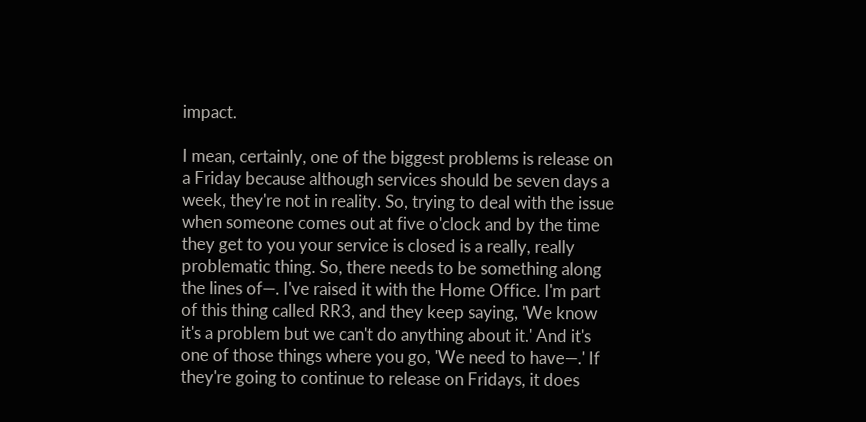impact.

I mean, certainly, one of the biggest problems is release on a Friday because although services should be seven days a week, they're not in reality. So, trying to deal with the issue when someone comes out at five o'clock and by the time they get to you your service is closed is a really, really problematic thing. So, there needs to be something along the lines of—. I've raised it with the Home Office. I'm part of this thing called RR3, and they keep saying, 'We know it's a problem but we can't do anything about it.' And it's one of those things where you go, 'We need to have—.' If they're going to continue to release on Fridays, it does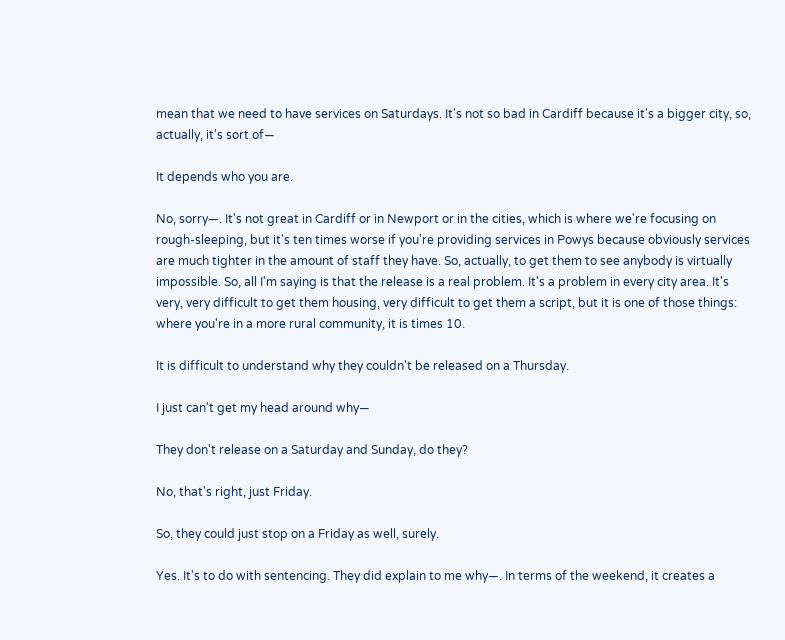mean that we need to have services on Saturdays. It's not so bad in Cardiff because it's a bigger city, so, actually, it's sort of—

It depends who you are.

No, sorry—. It's not great in Cardiff or in Newport or in the cities, which is where we're focusing on rough-sleeping, but it's ten times worse if you're providing services in Powys because obviously services are much tighter in the amount of staff they have. So, actually, to get them to see anybody is virtually impossible. So, all I'm saying is that the release is a real problem. It's a problem in every city area. It's very, very difficult to get them housing, very difficult to get them a script, but it is one of those things: where you're in a more rural community, it is times 10.

It is difficult to understand why they couldn't be released on a Thursday.

I just can't get my head around why—

They don't release on a Saturday and Sunday, do they?

No, that's right, just Friday.

So, they could just stop on a Friday as well, surely.

Yes. It's to do with sentencing. They did explain to me why—. In terms of the weekend, it creates a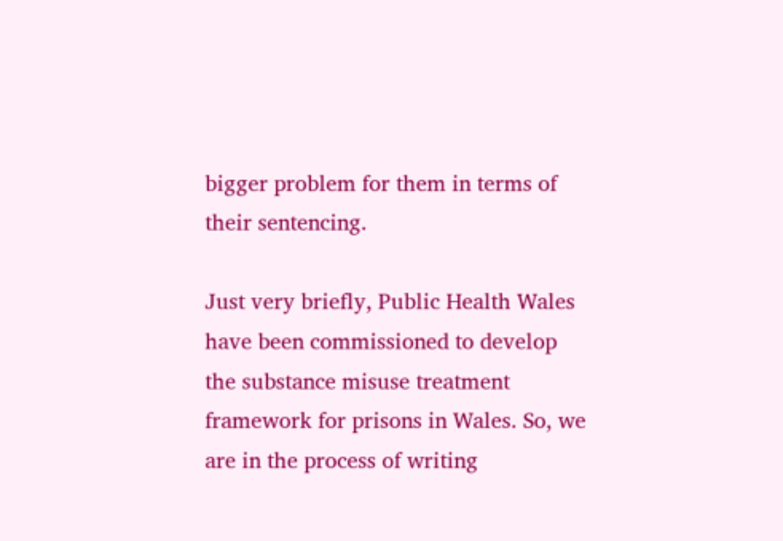bigger problem for them in terms of their sentencing.

Just very briefly, Public Health Wales have been commissioned to develop the substance misuse treatment framework for prisons in Wales. So, we are in the process of writing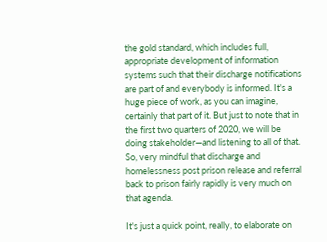the gold standard, which includes full, appropriate development of information systems such that their discharge notifications are part of and everybody is informed. It's a huge piece of work, as you can imagine, certainly that part of it. But just to note that in the first two quarters of 2020, we will be doing stakeholder—and listening to all of that. So, very mindful that discharge and homelessness post prison release and referral back to prison fairly rapidly is very much on that agenda.

It's just a quick point, really, to elaborate on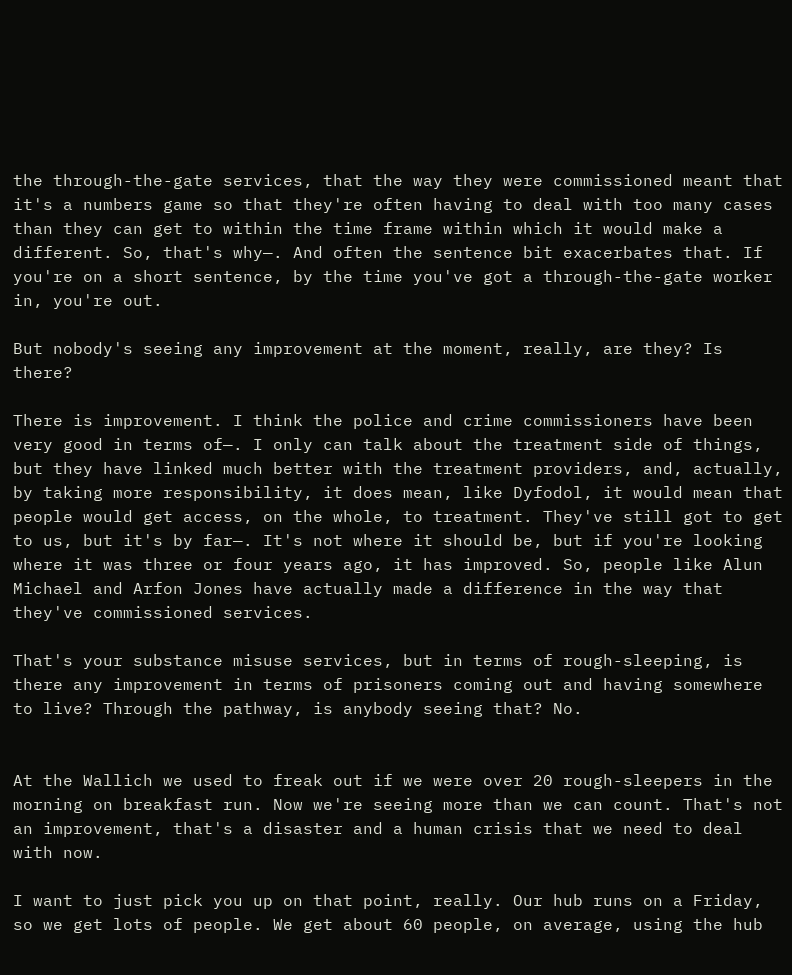the through-the-gate services, that the way they were commissioned meant that it's a numbers game so that they're often having to deal with too many cases than they can get to within the time frame within which it would make a different. So, that's why—. And often the sentence bit exacerbates that. If you're on a short sentence, by the time you've got a through-the-gate worker in, you're out.

But nobody's seeing any improvement at the moment, really, are they? Is there?

There is improvement. I think the police and crime commissioners have been very good in terms of—. I only can talk about the treatment side of things, but they have linked much better with the treatment providers, and, actually, by taking more responsibility, it does mean, like Dyfodol, it would mean that people would get access, on the whole, to treatment. They've still got to get to us, but it's by far—. It's not where it should be, but if you're looking where it was three or four years ago, it has improved. So, people like Alun Michael and Arfon Jones have actually made a difference in the way that they've commissioned services.

That's your substance misuse services, but in terms of rough-sleeping, is there any improvement in terms of prisoners coming out and having somewhere to live? Through the pathway, is anybody seeing that? No.


At the Wallich we used to freak out if we were over 20 rough-sleepers in the morning on breakfast run. Now we're seeing more than we can count. That's not an improvement, that's a disaster and a human crisis that we need to deal with now.

I want to just pick you up on that point, really. Our hub runs on a Friday, so we get lots of people. We get about 60 people, on average, using the hub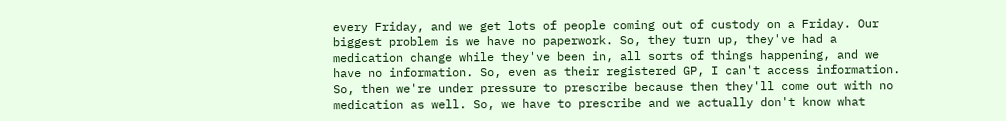every Friday, and we get lots of people coming out of custody on a Friday. Our biggest problem is we have no paperwork. So, they turn up, they've had a medication change while they've been in, all sorts of things happening, and we have no information. So, even as their registered GP, I can't access information. So, then we're under pressure to prescribe because then they'll come out with no medication as well. So, we have to prescribe and we actually don't know what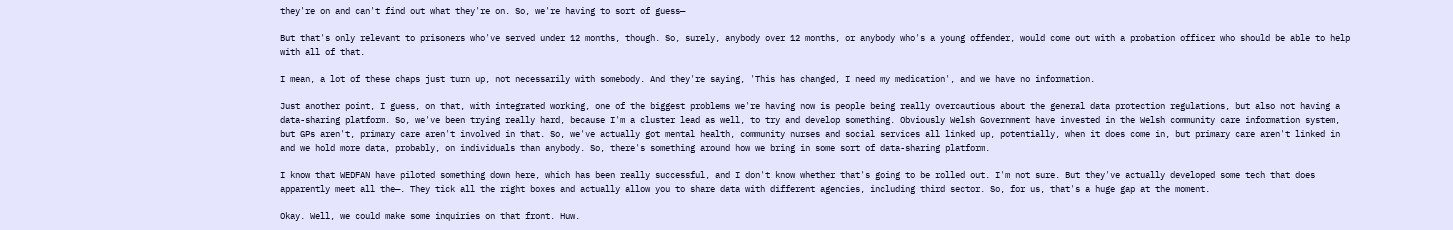they're on and can't find out what they're on. So, we're having to sort of guess—

But that's only relevant to prisoners who've served under 12 months, though. So, surely, anybody over 12 months, or anybody who's a young offender, would come out with a probation officer who should be able to help with all of that.

I mean, a lot of these chaps just turn up, not necessarily with somebody. And they're saying, 'This has changed, I need my medication', and we have no information.

Just another point, I guess, on that, with integrated working, one of the biggest problems we're having now is people being really overcautious about the general data protection regulations, but also not having a data-sharing platform. So, we've been trying really hard, because I'm a cluster lead as well, to try and develop something. Obviously Welsh Government have invested in the Welsh community care information system, but GPs aren't, primary care aren't involved in that. So, we've actually got mental health, community nurses and social services all linked up, potentially, when it does come in, but primary care aren't linked in and we hold more data, probably, on individuals than anybody. So, there's something around how we bring in some sort of data-sharing platform.

I know that WEDFAN have piloted something down here, which has been really successful, and I don't know whether that's going to be rolled out. I'm not sure. But they've actually developed some tech that does apparently meet all the—. They tick all the right boxes and actually allow you to share data with different agencies, including third sector. So, for us, that's a huge gap at the moment.

Okay. Well, we could make some inquiries on that front. Huw.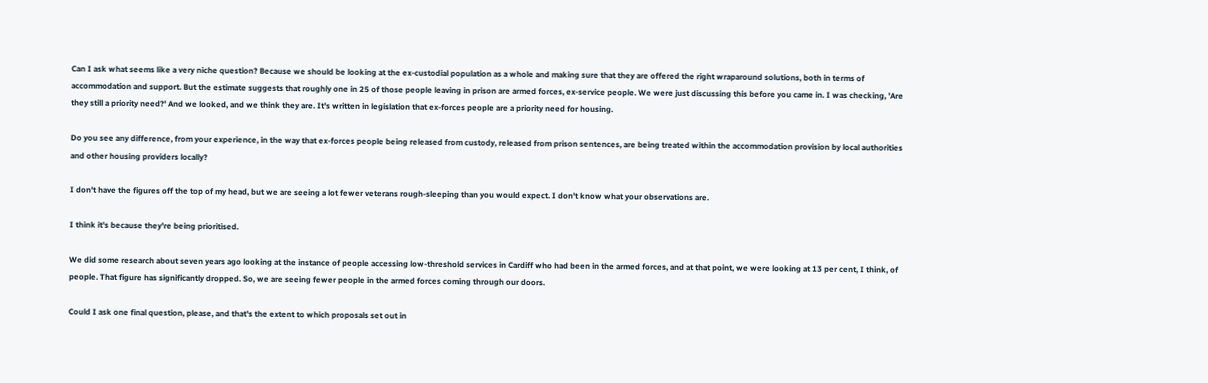Can I ask what seems like a very niche question? Because we should be looking at the ex-custodial population as a whole and making sure that they are offered the right wraparound solutions, both in terms of accommodation and support. But the estimate suggests that roughly one in 25 of those people leaving in prison are armed forces, ex-service people. We were just discussing this before you came in. I was checking, 'Are they still a priority need?' And we looked, and we think they are. It's written in legislation that ex-forces people are a priority need for housing.

Do you see any difference, from your experience, in the way that ex-forces people being released from custody, released from prison sentences, are being treated within the accommodation provision by local authorities and other housing providers locally?

I don't have the figures off the top of my head, but we are seeing a lot fewer veterans rough-sleeping than you would expect. I don't know what your observations are.

I think it's because they're being prioritised.

We did some research about seven years ago looking at the instance of people accessing low-threshold services in Cardiff who had been in the armed forces, and at that point, we were looking at 13 per cent, I think, of people. That figure has significantly dropped. So, we are seeing fewer people in the armed forces coming through our doors.

Could I ask one final question, please, and that's the extent to which proposals set out in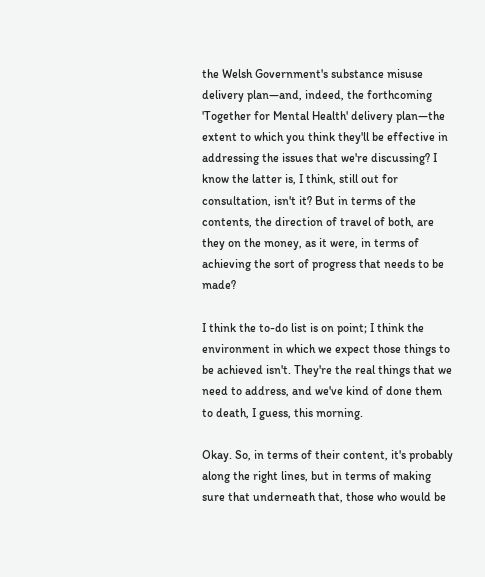the Welsh Government's substance misuse delivery plan—and, indeed, the forthcoming 'Together for Mental Health' delivery plan—the extent to which you think they'll be effective in addressing the issues that we're discussing? I know the latter is, I think, still out for consultation, isn't it? But in terms of the contents, the direction of travel of both, are they on the money, as it were, in terms of achieving the sort of progress that needs to be made?

I think the to-do list is on point; I think the environment in which we expect those things to be achieved isn't. They're the real things that we need to address, and we've kind of done them to death, I guess, this morning.

Okay. So, in terms of their content, it's probably along the right lines, but in terms of making sure that underneath that, those who would be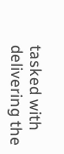tasked with delivering the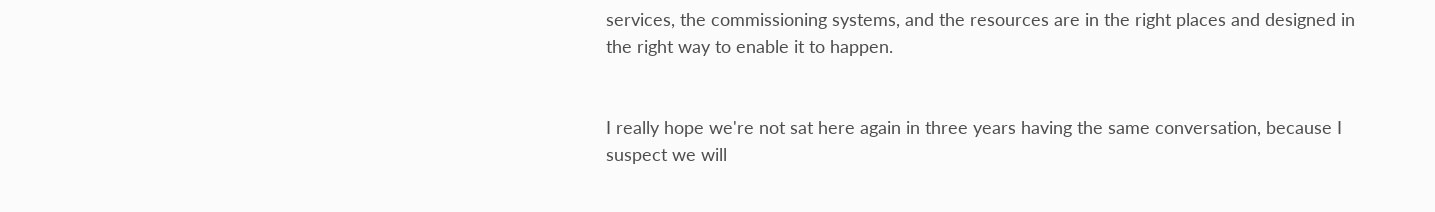services, the commissioning systems, and the resources are in the right places and designed in the right way to enable it to happen.


I really hope we're not sat here again in three years having the same conversation, because I suspect we will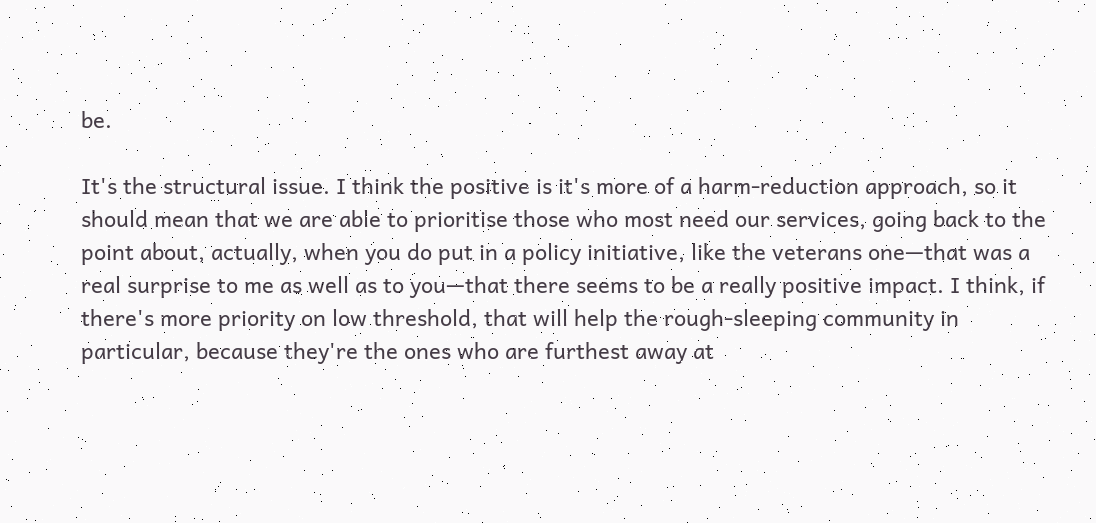be.

It's the structural issue. I think the positive is it's more of a harm-reduction approach, so it should mean that we are able to prioritise those who most need our services, going back to the point about, actually, when you do put in a policy initiative, like the veterans one—that was a real surprise to me as well as to you—that there seems to be a really positive impact. I think, if there's more priority on low threshold, that will help the rough-sleeping community in particular, because they're the ones who are furthest away at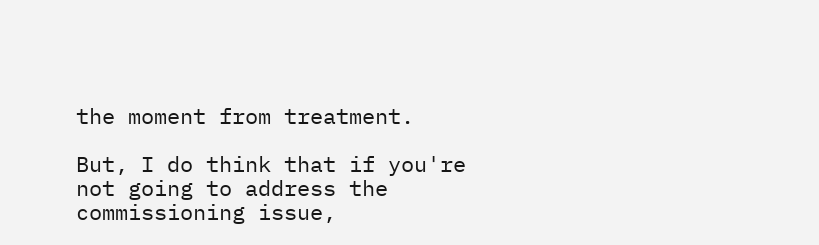the moment from treatment.

But, I do think that if you're not going to address the commissioning issue,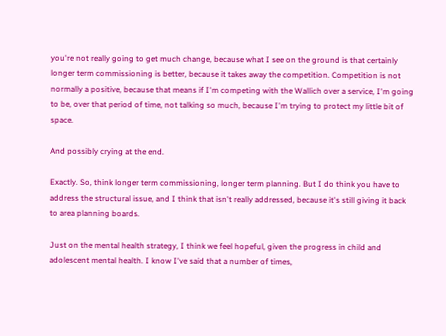you're not really going to get much change, because what I see on the ground is that certainly longer term commissioning is better, because it takes away the competition. Competition is not normally a positive, because that means if I'm competing with the Wallich over a service, I'm going to be, over that period of time, not talking so much, because I'm trying to protect my little bit of space.

And possibly crying at the end.

Exactly. So, think longer term commissioning, longer term planning. But I do think you have to address the structural issue, and I think that isn't really addressed, because it's still giving it back to area planning boards.

Just on the mental health strategy, I think we feel hopeful, given the progress in child and adolescent mental health. I know I've said that a number of times,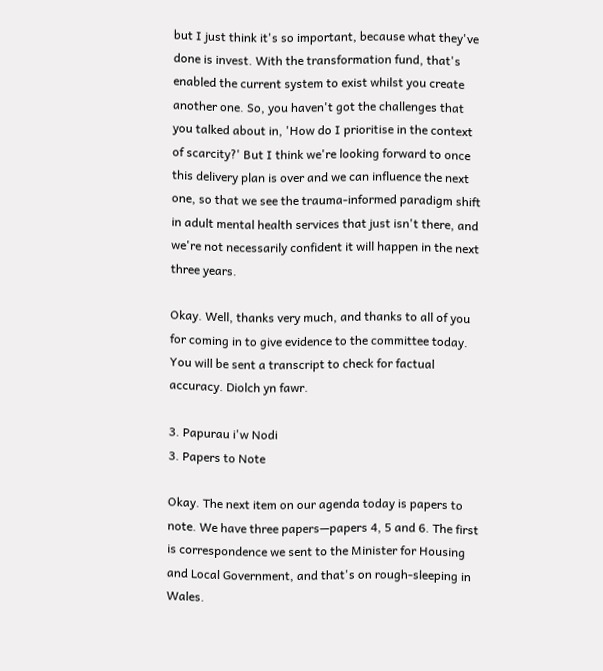but I just think it's so important, because what they've done is invest. With the transformation fund, that's enabled the current system to exist whilst you create another one. So, you haven't got the challenges that you talked about in, 'How do I prioritise in the context of scarcity?' But I think we're looking forward to once this delivery plan is over and we can influence the next one, so that we see the trauma-informed paradigm shift in adult mental health services that just isn't there, and we're not necessarily confident it will happen in the next three years.

Okay. Well, thanks very much, and thanks to all of you for coming in to give evidence to the committee today. You will be sent a transcript to check for factual accuracy. Diolch yn fawr.

3. Papurau i'w Nodi
3. Papers to Note

Okay. The next item on our agenda today is papers to note. We have three papers—papers 4, 5 and 6. The first is correspondence we sent to the Minister for Housing and Local Government, and that's on rough-sleeping in Wales.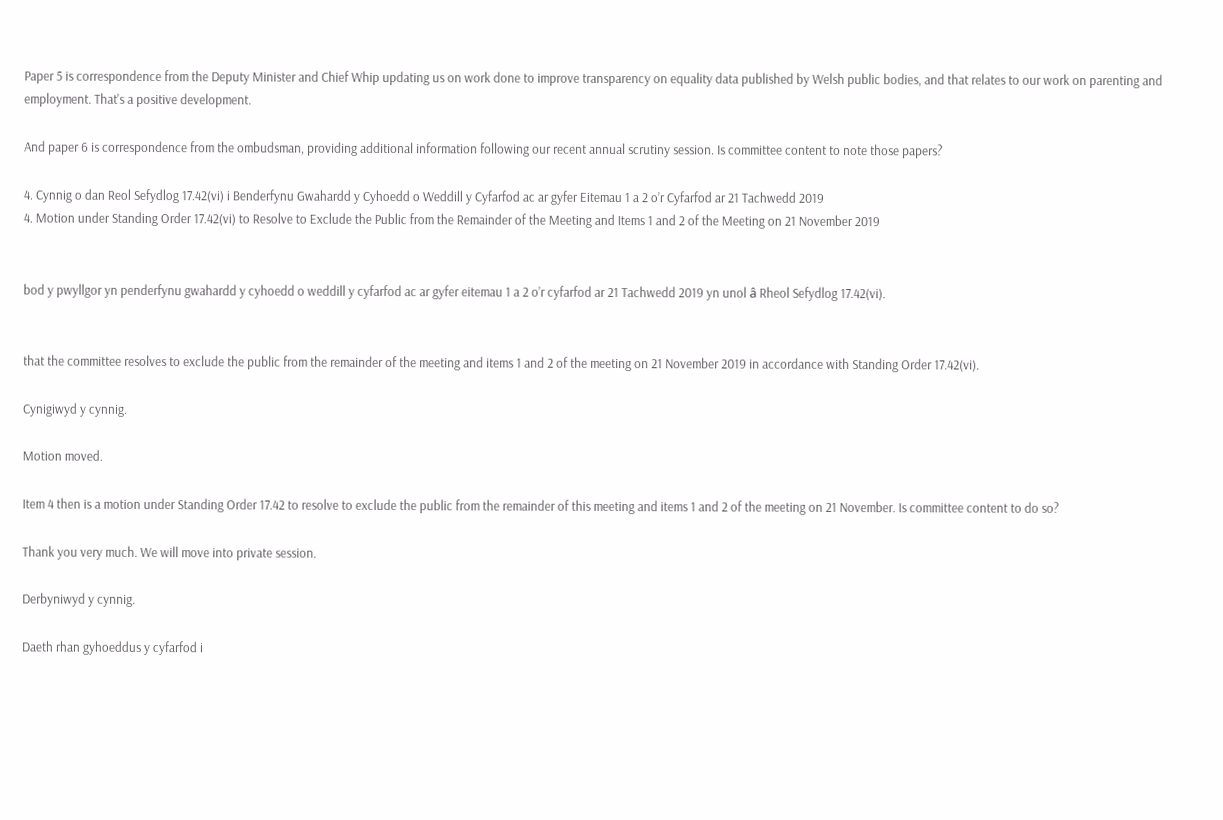Paper 5 is correspondence from the Deputy Minister and Chief Whip updating us on work done to improve transparency on equality data published by Welsh public bodies, and that relates to our work on parenting and employment. That's a positive development.

And paper 6 is correspondence from the ombudsman, providing additional information following our recent annual scrutiny session. Is committee content to note those papers?

4. Cynnig o dan Reol Sefydlog 17.42(vi) i Benderfynu Gwahardd y Cyhoedd o Weddill y Cyfarfod ac ar gyfer Eitemau 1 a 2 o’r Cyfarfod ar 21 Tachwedd 2019
4. Motion under Standing Order 17.42(vi) to Resolve to Exclude the Public from the Remainder of the Meeting and Items 1 and 2 of the Meeting on 21 November 2019


bod y pwyllgor yn penderfynu gwahardd y cyhoedd o weddill y cyfarfod ac ar gyfer eitemau 1 a 2 o’r cyfarfod ar 21 Tachwedd 2019 yn unol â Rheol Sefydlog 17.42(vi).


that the committee resolves to exclude the public from the remainder of the meeting and items 1 and 2 of the meeting on 21 November 2019 in accordance with Standing Order 17.42(vi).

Cynigiwyd y cynnig.

Motion moved.

Item 4 then is a motion under Standing Order 17.42 to resolve to exclude the public from the remainder of this meeting and items 1 and 2 of the meeting on 21 November. Is committee content to do so?

Thank you very much. We will move into private session.

Derbyniwyd y cynnig.

Daeth rhan gyhoeddus y cyfarfod i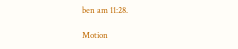ben am 11:28.

Motion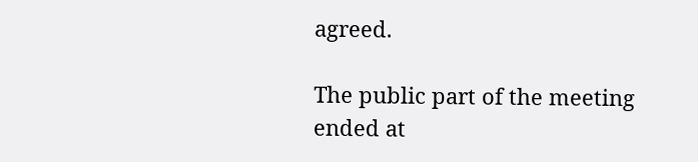agreed.

The public part of the meeting ended at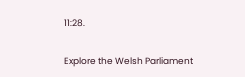11:28.

Explore the Welsh Parliament